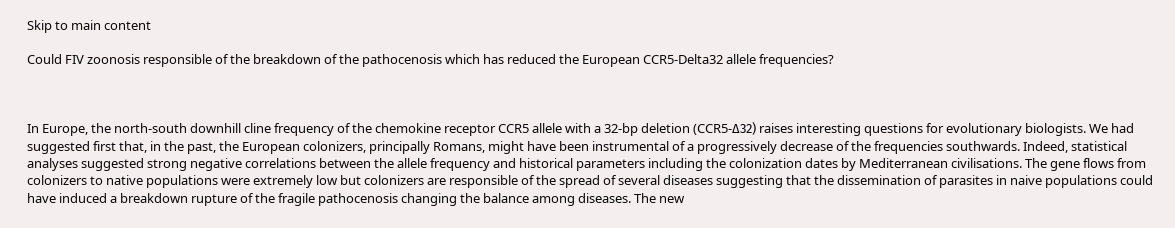Skip to main content

Could FIV zoonosis responsible of the breakdown of the pathocenosis which has reduced the European CCR5-Delta32 allele frequencies?



In Europe, the north-south downhill cline frequency of the chemokine receptor CCR5 allele with a 32-bp deletion (CCR5-Δ32) raises interesting questions for evolutionary biologists. We had suggested first that, in the past, the European colonizers, principally Romans, might have been instrumental of a progressively decrease of the frequencies southwards. Indeed, statistical analyses suggested strong negative correlations between the allele frequency and historical parameters including the colonization dates by Mediterranean civilisations. The gene flows from colonizers to native populations were extremely low but colonizers are responsible of the spread of several diseases suggesting that the dissemination of parasites in naive populations could have induced a breakdown rupture of the fragile pathocenosis changing the balance among diseases. The new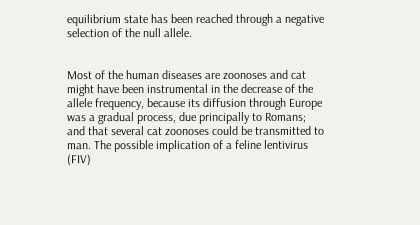equilibrium state has been reached through a negative selection of the null allele.


Most of the human diseases are zoonoses and cat might have been instrumental in the decrease of the allele frequency, because its diffusion through Europe was a gradual process, due principally to Romans; and that several cat zoonoses could be transmitted to man. The possible implication of a feline lentivirus (FIV)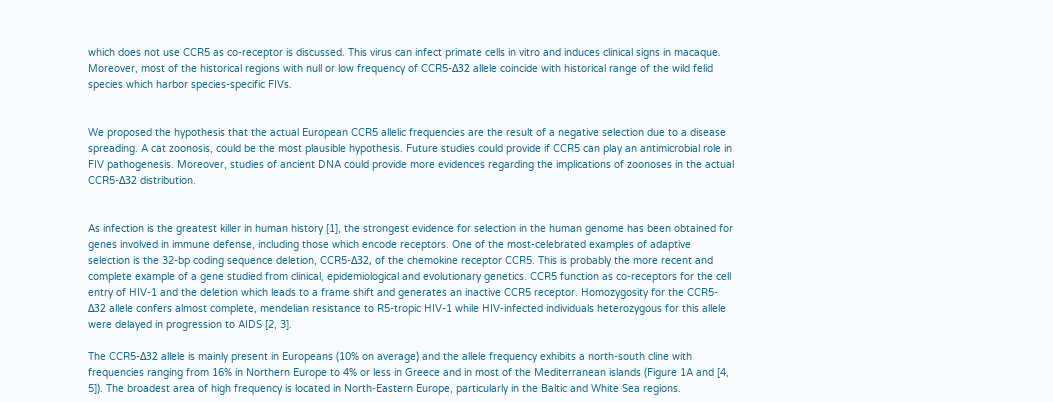which does not use CCR5 as co-receptor is discussed. This virus can infect primate cells in vitro and induces clinical signs in macaque. Moreover, most of the historical regions with null or low frequency of CCR5-Δ32 allele coincide with historical range of the wild felid species which harbor species-specific FIVs.


We proposed the hypothesis that the actual European CCR5 allelic frequencies are the result of a negative selection due to a disease spreading. A cat zoonosis, could be the most plausible hypothesis. Future studies could provide if CCR5 can play an antimicrobial role in FIV pathogenesis. Moreover, studies of ancient DNA could provide more evidences regarding the implications of zoonoses in the actual CCR5-Δ32 distribution.


As infection is the greatest killer in human history [1], the strongest evidence for selection in the human genome has been obtained for genes involved in immune defense, including those which encode receptors. One of the most-celebrated examples of adaptive selection is the 32-bp coding sequence deletion, CCR5-Δ32, of the chemokine receptor CCR5. This is probably the more recent and complete example of a gene studied from clinical, epidemiological and evolutionary genetics. CCR5 function as co-receptors for the cell entry of HIV-1 and the deletion which leads to a frame shift and generates an inactive CCR5 receptor. Homozygosity for the CCR5-Δ32 allele confers almost complete, mendelian resistance to R5-tropic HIV-1 while HIV-infected individuals heterozygous for this allele were delayed in progression to AIDS [2, 3].

The CCR5-Δ32 allele is mainly present in Europeans (10% on average) and the allele frequency exhibits a north-south cline with frequencies ranging from 16% in Northern Europe to 4% or less in Greece and in most of the Mediterranean islands (Figure 1A and [4, 5]). The broadest area of high frequency is located in North-Eastern Europe, particularly in the Baltic and White Sea regions.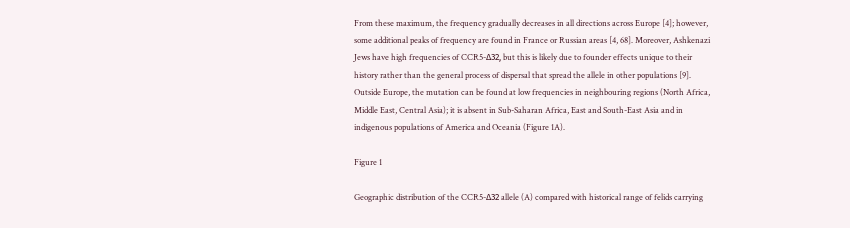From these maximum, the frequency gradually decreases in all directions across Europe [4]; however, some additional peaks of frequency are found in France or Russian areas [4, 68]. Moreover, Ashkenazi Jews have high frequencies of CCR5-Δ32, but this is likely due to founder effects unique to their history rather than the general process of dispersal that spread the allele in other populations [9]. Outside Europe, the mutation can be found at low frequencies in neighbouring regions (North Africa, Middle East, Central Asia); it is absent in Sub-Saharan Africa, East and South-East Asia and in indigenous populations of America and Oceania (Figure 1A).

Figure 1

Geographic distribution of the CCR5-Δ32 allele (A) compared with historical range of felids carrying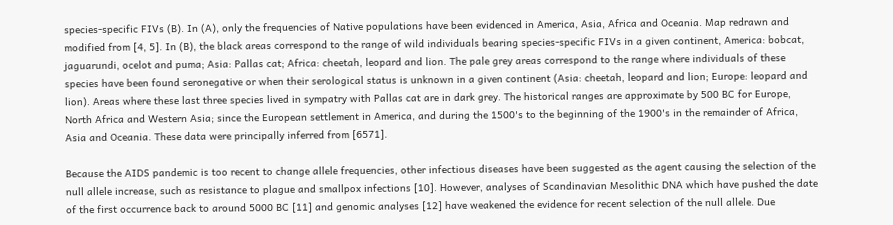species-specific FIVs (B). In (A), only the frequencies of Native populations have been evidenced in America, Asia, Africa and Oceania. Map redrawn and modified from [4, 5]. In (B), the black areas correspond to the range of wild individuals bearing species-specific FIVs in a given continent, America: bobcat, jaguarundi, ocelot and puma; Asia: Pallas cat; Africa: cheetah, leopard and lion. The pale grey areas correspond to the range where individuals of these species have been found seronegative or when their serological status is unknown in a given continent (Asia: cheetah, leopard and lion; Europe: leopard and lion). Areas where these last three species lived in sympatry with Pallas cat are in dark grey. The historical ranges are approximate by 500 BC for Europe, North Africa and Western Asia; since the European settlement in America, and during the 1500's to the beginning of the 1900's in the remainder of Africa, Asia and Oceania. These data were principally inferred from [6571].

Because the AIDS pandemic is too recent to change allele frequencies, other infectious diseases have been suggested as the agent causing the selection of the null allele increase, such as resistance to plague and smallpox infections [10]. However, analyses of Scandinavian Mesolithic DNA which have pushed the date of the first occurrence back to around 5000 BC [11] and genomic analyses [12] have weakened the evidence for recent selection of the null allele. Due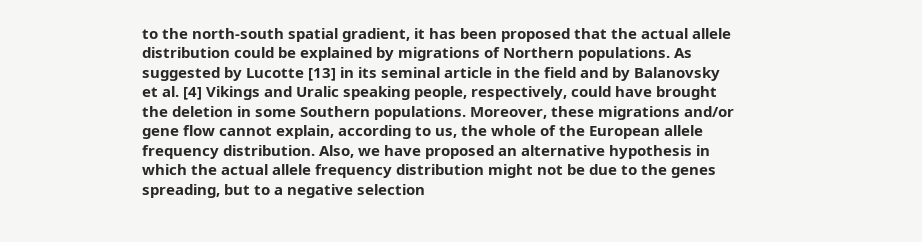to the north-south spatial gradient, it has been proposed that the actual allele distribution could be explained by migrations of Northern populations. As suggested by Lucotte [13] in its seminal article in the field and by Balanovsky et al. [4] Vikings and Uralic speaking people, respectively, could have brought the deletion in some Southern populations. Moreover, these migrations and/or gene flow cannot explain, according to us, the whole of the European allele frequency distribution. Also, we have proposed an alternative hypothesis in which the actual allele frequency distribution might not be due to the genes spreading, but to a negative selection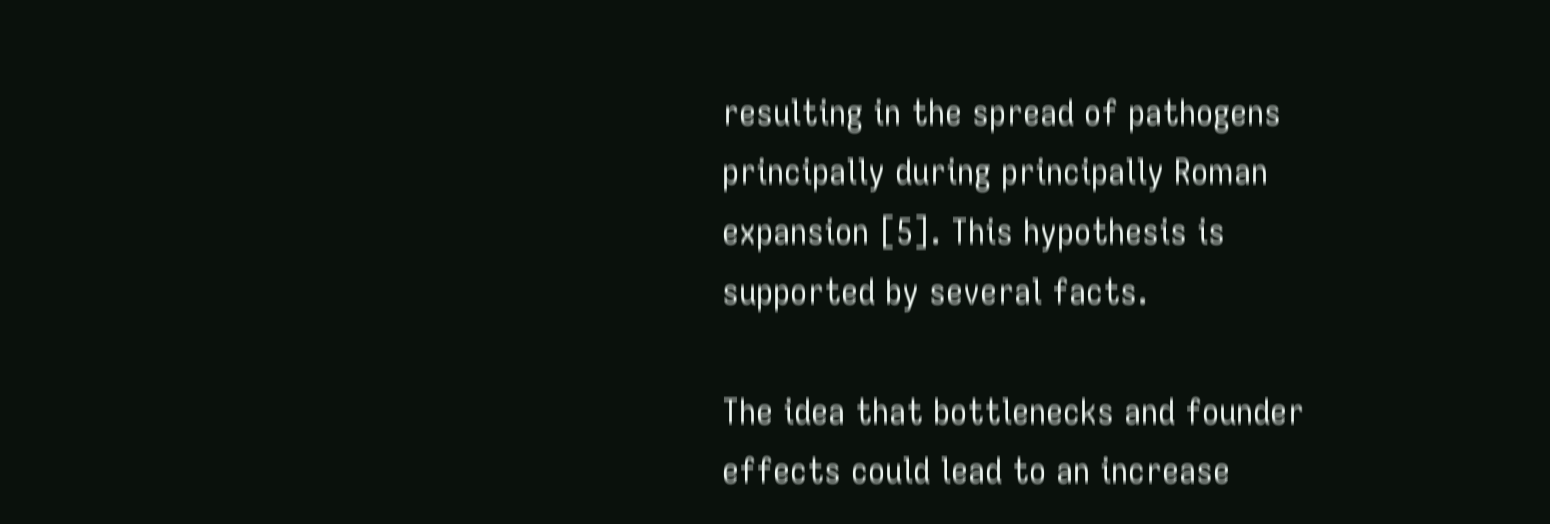resulting in the spread of pathogens principally during principally Roman expansion [5]. This hypothesis is supported by several facts.

The idea that bottlenecks and founder effects could lead to an increase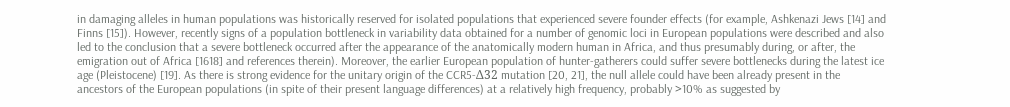in damaging alleles in human populations was historically reserved for isolated populations that experienced severe founder effects (for example, Ashkenazi Jews [14] and Finns [15]). However, recently signs of a population bottleneck in variability data obtained for a number of genomic loci in European populations were described and also led to the conclusion that a severe bottleneck occurred after the appearance of the anatomically modern human in Africa, and thus presumably during, or after, the emigration out of Africa [1618] and references therein). Moreover, the earlier European population of hunter-gatherers could suffer severe bottlenecks during the latest ice age (Pleistocene) [19]. As there is strong evidence for the unitary origin of the CCR5-Δ32 mutation [20, 21], the null allele could have been already present in the ancestors of the European populations (in spite of their present language differences) at a relatively high frequency, probably >10% as suggested by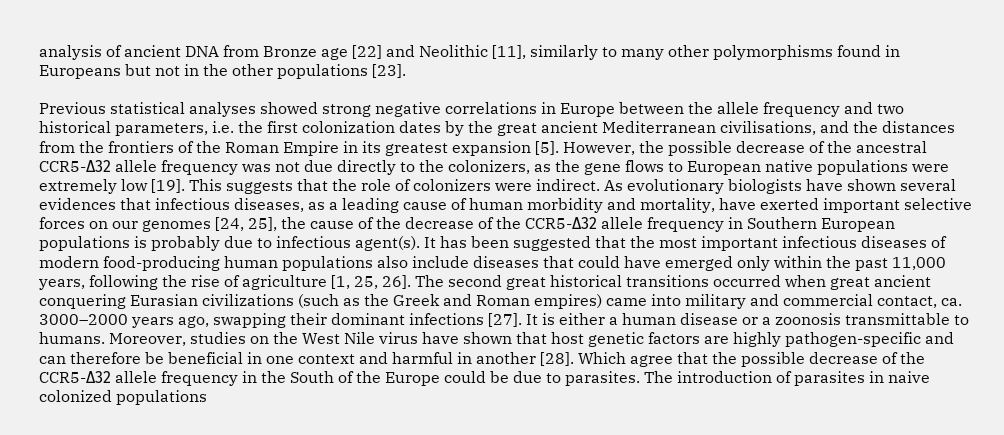analysis of ancient DNA from Bronze age [22] and Neolithic [11], similarly to many other polymorphisms found in Europeans but not in the other populations [23].

Previous statistical analyses showed strong negative correlations in Europe between the allele frequency and two historical parameters, i.e. the first colonization dates by the great ancient Mediterranean civilisations, and the distances from the frontiers of the Roman Empire in its greatest expansion [5]. However, the possible decrease of the ancestral CCR5-Δ32 allele frequency was not due directly to the colonizers, as the gene flows to European native populations were extremely low [19]. This suggests that the role of colonizers were indirect. As evolutionary biologists have shown several evidences that infectious diseases, as a leading cause of human morbidity and mortality, have exerted important selective forces on our genomes [24, 25], the cause of the decrease of the CCR5-Δ32 allele frequency in Southern European populations is probably due to infectious agent(s). It has been suggested that the most important infectious diseases of modern food-producing human populations also include diseases that could have emerged only within the past 11,000 years, following the rise of agriculture [1, 25, 26]. The second great historical transitions occurred when great ancient conquering Eurasian civilizations (such as the Greek and Roman empires) came into military and commercial contact, ca. 3000–2000 years ago, swapping their dominant infections [27]. It is either a human disease or a zoonosis transmittable to humans. Moreover, studies on the West Nile virus have shown that host genetic factors are highly pathogen-specific and can therefore be beneficial in one context and harmful in another [28]. Which agree that the possible decrease of the CCR5-Δ32 allele frequency in the South of the Europe could be due to parasites. The introduction of parasites in naive colonized populations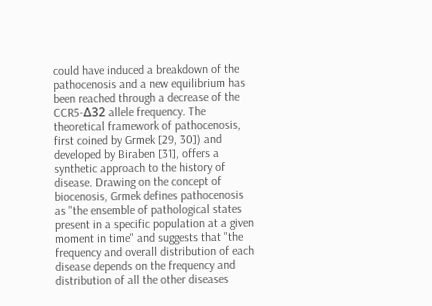could have induced a breakdown of the pathocenosis and a new equilibrium has been reached through a decrease of the CCR5-Δ32 allele frequency. The theoretical framework of pathocenosis, first coined by Grmek [29, 30]) and developed by Biraben [31], offers a synthetic approach to the history of disease. Drawing on the concept of biocenosis, Grmek defines pathocenosis as "the ensemble of pathological states present in a specific population at a given moment in time" and suggests that "the frequency and overall distribution of each disease depends on the frequency and distribution of all the other diseases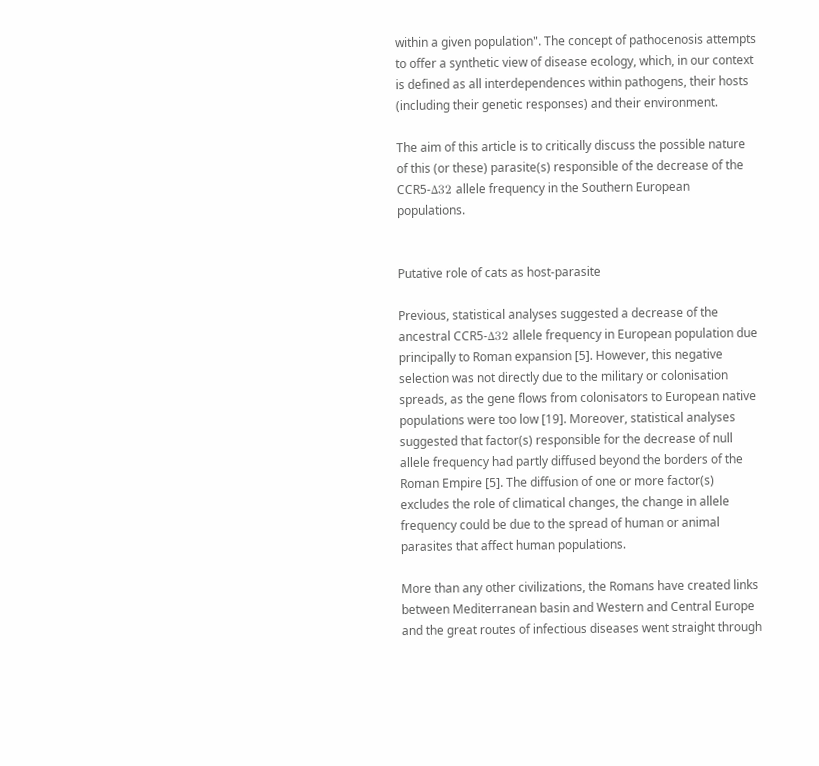within a given population". The concept of pathocenosis attempts to offer a synthetic view of disease ecology, which, in our context is defined as all interdependences within pathogens, their hosts (including their genetic responses) and their environment.

The aim of this article is to critically discuss the possible nature of this (or these) parasite(s) responsible of the decrease of the CCR5-Δ32 allele frequency in the Southern European populations.


Putative role of cats as host-parasite

Previous, statistical analyses suggested a decrease of the ancestral CCR5-Δ32 allele frequency in European population due principally to Roman expansion [5]. However, this negative selection was not directly due to the military or colonisation spreads, as the gene flows from colonisators to European native populations were too low [19]. Moreover, statistical analyses suggested that factor(s) responsible for the decrease of null allele frequency had partly diffused beyond the borders of the Roman Empire [5]. The diffusion of one or more factor(s) excludes the role of climatical changes, the change in allele frequency could be due to the spread of human or animal parasites that affect human populations.

More than any other civilizations, the Romans have created links between Mediterranean basin and Western and Central Europe and the great routes of infectious diseases went straight through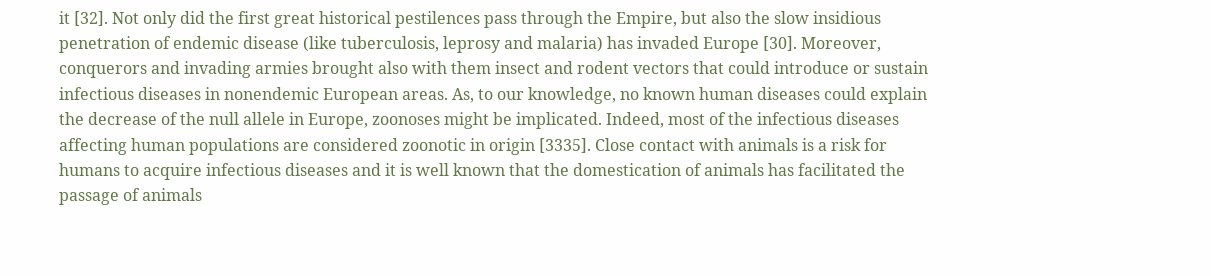it [32]. Not only did the first great historical pestilences pass through the Empire, but also the slow insidious penetration of endemic disease (like tuberculosis, leprosy and malaria) has invaded Europe [30]. Moreover, conquerors and invading armies brought also with them insect and rodent vectors that could introduce or sustain infectious diseases in nonendemic European areas. As, to our knowledge, no known human diseases could explain the decrease of the null allele in Europe, zoonoses might be implicated. Indeed, most of the infectious diseases affecting human populations are considered zoonotic in origin [3335]. Close contact with animals is a risk for humans to acquire infectious diseases and it is well known that the domestication of animals has facilitated the passage of animals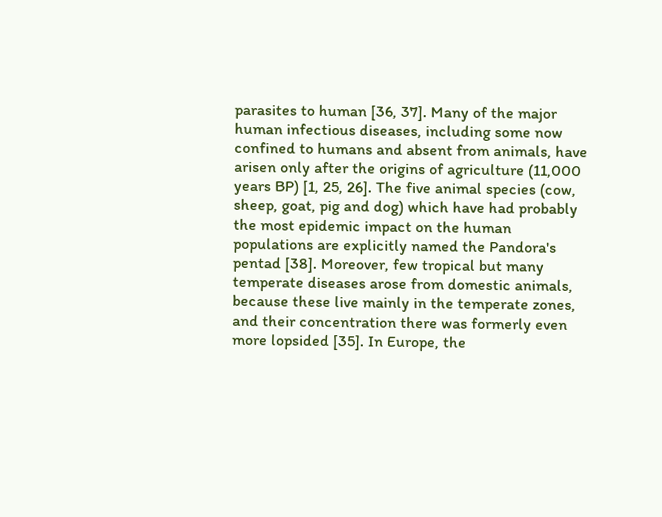parasites to human [36, 37]. Many of the major human infectious diseases, including some now confined to humans and absent from animals, have arisen only after the origins of agriculture (11,000 years BP) [1, 25, 26]. The five animal species (cow, sheep, goat, pig and dog) which have had probably the most epidemic impact on the human populations are explicitly named the Pandora's pentad [38]. Moreover, few tropical but many temperate diseases arose from domestic animals, because these live mainly in the temperate zones, and their concentration there was formerly even more lopsided [35]. In Europe, the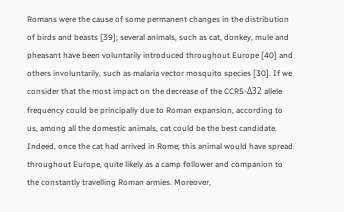Romans were the cause of some permanent changes in the distribution of birds and beasts [39]; several animals, such as cat, donkey, mule and pheasant have been voluntarily introduced throughout Europe [40] and others involuntarily, such as malaria vector mosquito species [30]. If we consider that the most impact on the decrease of the CCR5-Δ32 allele frequency could be principally due to Roman expansion, according to us, among all the domestic animals, cat could be the best candidate. Indeed, once the cat had arrived in Rome; this animal would have spread throughout Europe, quite likely as a camp follower and companion to the constantly travelling Roman armies. Moreover,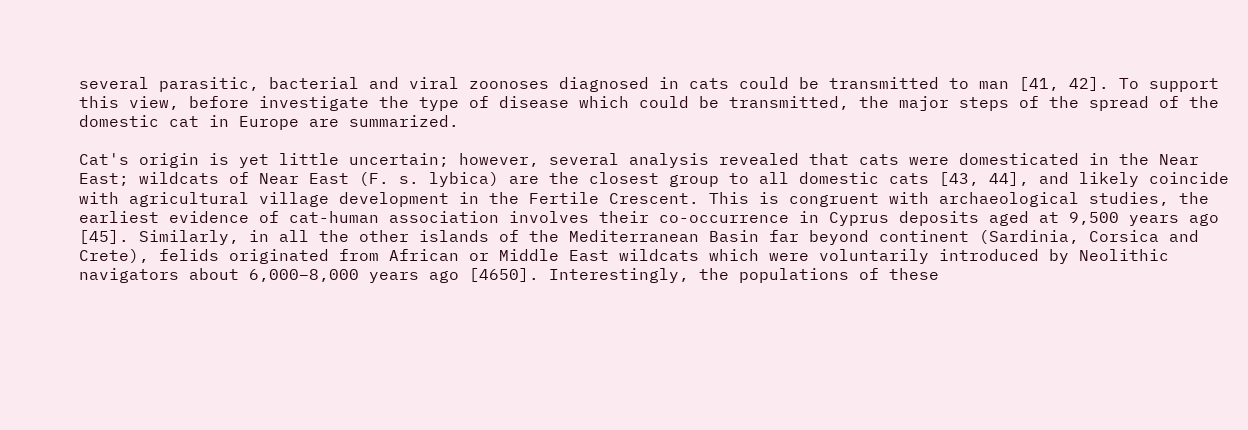several parasitic, bacterial and viral zoonoses diagnosed in cats could be transmitted to man [41, 42]. To support this view, before investigate the type of disease which could be transmitted, the major steps of the spread of the domestic cat in Europe are summarized.

Cat's origin is yet little uncertain; however, several analysis revealed that cats were domesticated in the Near East; wildcats of Near East (F. s. lybica) are the closest group to all domestic cats [43, 44], and likely coincide with agricultural village development in the Fertile Crescent. This is congruent with archaeological studies, the earliest evidence of cat-human association involves their co-occurrence in Cyprus deposits aged at 9,500 years ago [45]. Similarly, in all the other islands of the Mediterranean Basin far beyond continent (Sardinia, Corsica and Crete), felids originated from African or Middle East wildcats which were voluntarily introduced by Neolithic navigators about 6,000–8,000 years ago [4650]. Interestingly, the populations of these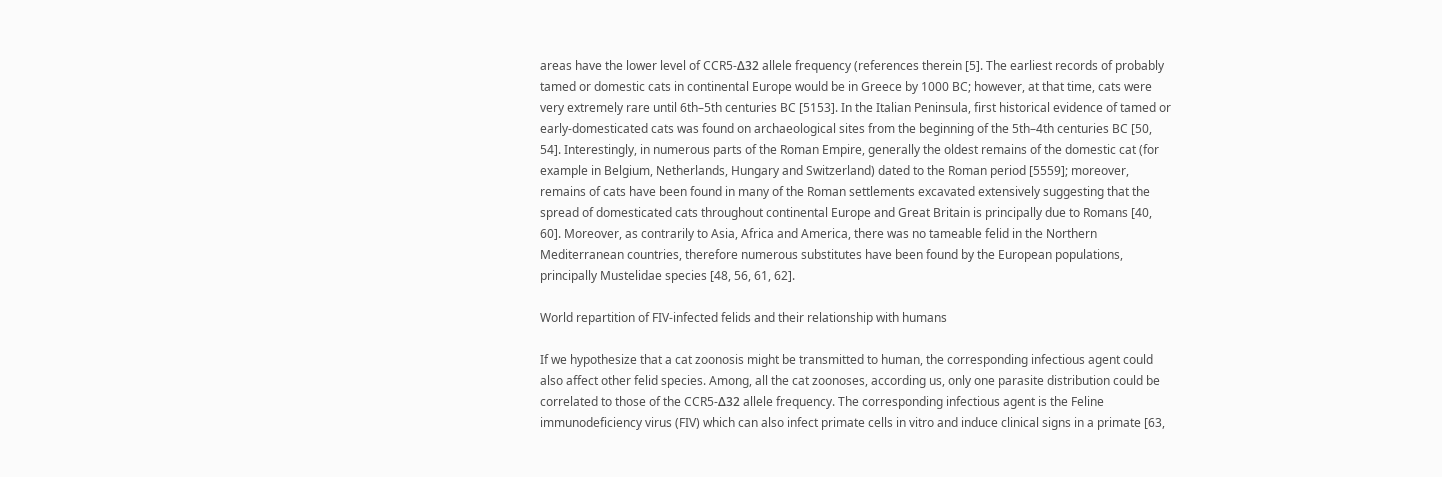areas have the lower level of CCR5-Δ32 allele frequency (references therein [5]. The earliest records of probably tamed or domestic cats in continental Europe would be in Greece by 1000 BC; however, at that time, cats were very extremely rare until 6th–5th centuries BC [5153]. In the Italian Peninsula, first historical evidence of tamed or early-domesticated cats was found on archaeological sites from the beginning of the 5th–4th centuries BC [50, 54]. Interestingly, in numerous parts of the Roman Empire, generally the oldest remains of the domestic cat (for example in Belgium, Netherlands, Hungary and Switzerland) dated to the Roman period [5559]; moreover, remains of cats have been found in many of the Roman settlements excavated extensively suggesting that the spread of domesticated cats throughout continental Europe and Great Britain is principally due to Romans [40, 60]. Moreover, as contrarily to Asia, Africa and America, there was no tameable felid in the Northern Mediterranean countries, therefore numerous substitutes have been found by the European populations, principally Mustelidae species [48, 56, 61, 62].

World repartition of FIV-infected felids and their relationship with humans

If we hypothesize that a cat zoonosis might be transmitted to human, the corresponding infectious agent could also affect other felid species. Among, all the cat zoonoses, according us, only one parasite distribution could be correlated to those of the CCR5-Δ32 allele frequency. The corresponding infectious agent is the Feline immunodeficiency virus (FIV) which can also infect primate cells in vitro and induce clinical signs in a primate [63,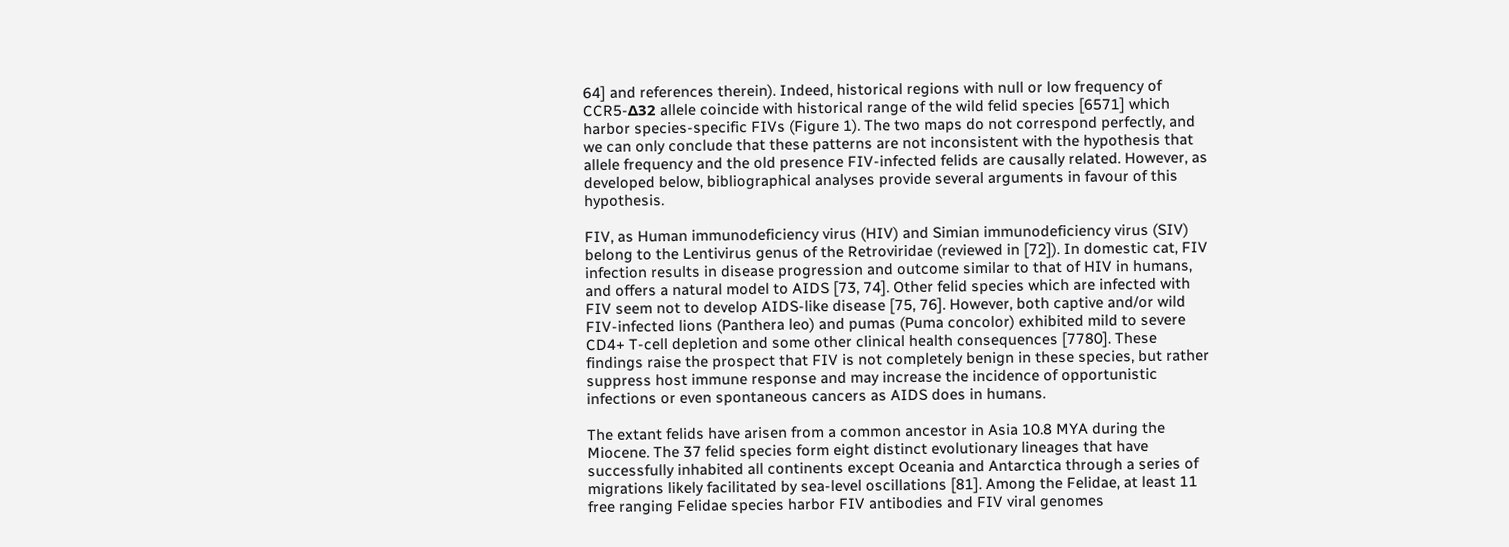64] and references therein). Indeed, historical regions with null or low frequency of CCR5-Δ32 allele coincide with historical range of the wild felid species [6571] which harbor species-specific FIVs (Figure 1). The two maps do not correspond perfectly, and we can only conclude that these patterns are not inconsistent with the hypothesis that allele frequency and the old presence FIV-infected felids are causally related. However, as developed below, bibliographical analyses provide several arguments in favour of this hypothesis.

FIV, as Human immunodeficiency virus (HIV) and Simian immunodeficiency virus (SIV) belong to the Lentivirus genus of the Retroviridae (reviewed in [72]). In domestic cat, FIV infection results in disease progression and outcome similar to that of HIV in humans, and offers a natural model to AIDS [73, 74]. Other felid species which are infected with FIV seem not to develop AIDS-like disease [75, 76]. However, both captive and/or wild FIV-infected lions (Panthera leo) and pumas (Puma concolor) exhibited mild to severe CD4+ T-cell depletion and some other clinical health consequences [7780]. These findings raise the prospect that FIV is not completely benign in these species, but rather suppress host immune response and may increase the incidence of opportunistic infections or even spontaneous cancers as AIDS does in humans.

The extant felids have arisen from a common ancestor in Asia 10.8 MYA during the Miocene. The 37 felid species form eight distinct evolutionary lineages that have successfully inhabited all continents except Oceania and Antarctica through a series of migrations likely facilitated by sea-level oscillations [81]. Among the Felidae, at least 11 free ranging Felidae species harbor FIV antibodies and FIV viral genomes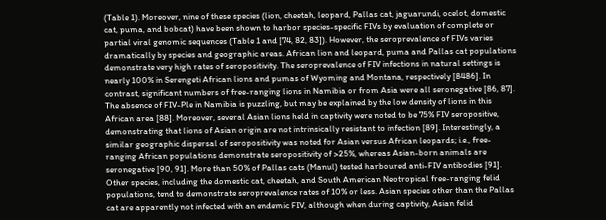(Table 1). Moreover, nine of these species (lion, cheetah, leopard, Pallas cat, jaguarundi, ocelot, domestic cat, puma, and bobcat) have been shown to harbor species-specific FIVs by evaluation of complete or partial viral genomic sequences (Table 1 and [74, 82, 83]). However, the seroprevalence of FIVs varies dramatically by species and geographic areas. African lion and leopard, puma and Pallas cat populations demonstrate very high rates of seropositivity. The seroprevalence of FIV infections in natural settings is nearly 100% in Serengeti African lions and pumas of Wyoming and Montana, respectively [8486]. In contrast, significant numbers of free-ranging lions in Namibia or from Asia were all seronegative [86, 87]. The absence of FIV-Ple in Namibia is puzzling, but may be explained by the low density of lions in this African area [88]. Moreover, several Asian lions held in captivity were noted to be 75% FIV seropositive, demonstrating that lions of Asian origin are not intrinsically resistant to infection [89]. Interestingly, a similar geographic dispersal of seropositivity was noted for Asian versus African leopards; i.e., free-ranging African populations demonstrate seropositivity of >25%, whereas Asian-born animals are seronegative [90, 91]. More than 50% of Pallas cats (Manul) tested harboured anti-FIV antibodies [91]. Other species, including the domestic cat, cheetah, and South American Neotropical free-ranging felid populations, tend to demonstrate seroprevalence rates of 10% or less. Asian species other than the Pallas cat are apparently not infected with an endemic FIV, although when during captivity, Asian felid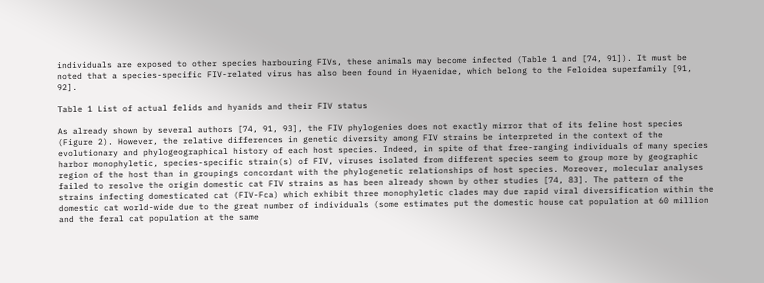individuals are exposed to other species harbouring FIVs, these animals may become infected (Table 1 and [74, 91]). It must be noted that a species-specific FIV-related virus has also been found in Hyaenidae, which belong to the Feloidea superfamily [91, 92].

Table 1 List of actual felids and hyanids and their FIV status

As already shown by several authors [74, 91, 93], the FIV phylogenies does not exactly mirror that of its feline host species (Figure 2). However, the relative differences in genetic diversity among FIV strains be interpreted in the context of the evolutionary and phylogeographical history of each host species. Indeed, in spite of that free-ranging individuals of many species harbor monophyletic, species-specific strain(s) of FIV, viruses isolated from different species seem to group more by geographic region of the host than in groupings concordant with the phylogenetic relationships of host species. Moreover, molecular analyses failed to resolve the origin domestic cat FIV strains as has been already shown by other studies [74, 83]. The pattern of the strains infecting domesticated cat (FIV-Fca) which exhibit three monophyletic clades may due rapid viral diversification within the domestic cat world-wide due to the great number of individuals (some estimates put the domestic house cat population at 60 million and the feral cat population at the same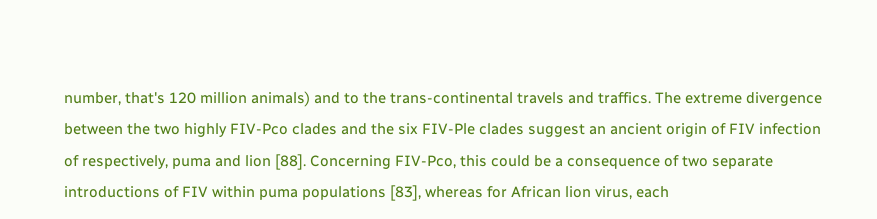number, that's 120 million animals) and to the trans-continental travels and traffics. The extreme divergence between the two highly FIV-Pco clades and the six FIV-Ple clades suggest an ancient origin of FIV infection of respectively, puma and lion [88]. Concerning FIV-Pco, this could be a consequence of two separate introductions of FIV within puma populations [83], whereas for African lion virus, each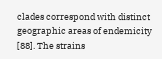clades correspond with distinct geographic areas of endemicity [88]. The strains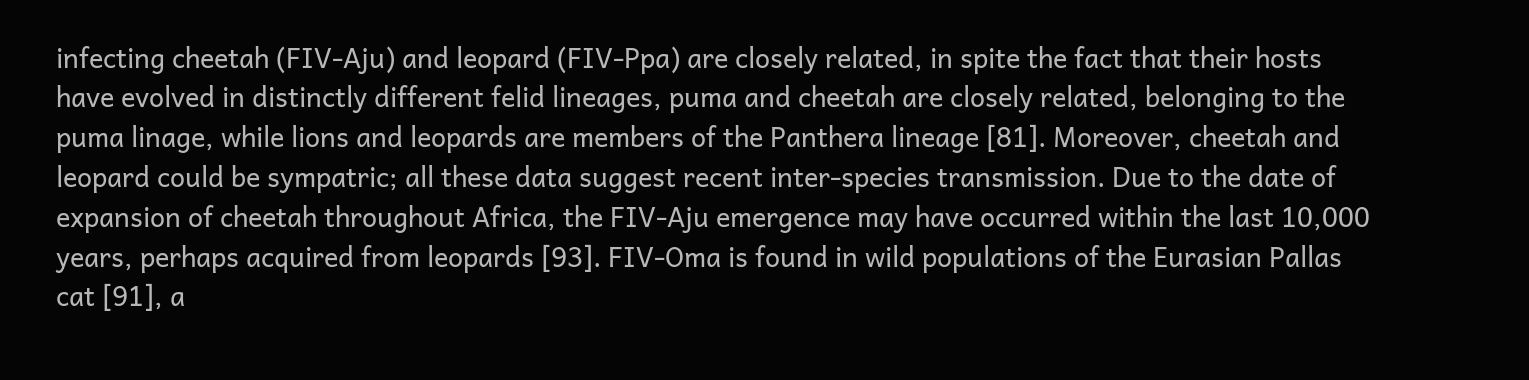infecting cheetah (FIV-Aju) and leopard (FIV-Ppa) are closely related, in spite the fact that their hosts have evolved in distinctly different felid lineages, puma and cheetah are closely related, belonging to the puma linage, while lions and leopards are members of the Panthera lineage [81]. Moreover, cheetah and leopard could be sympatric; all these data suggest recent inter-species transmission. Due to the date of expansion of cheetah throughout Africa, the FIV-Aju emergence may have occurred within the last 10,000 years, perhaps acquired from leopards [93]. FIV-Oma is found in wild populations of the Eurasian Pallas cat [91], a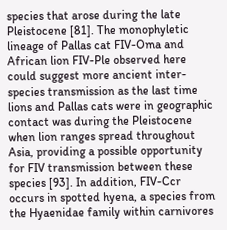species that arose during the late Pleistocene [81]. The monophyletic lineage of Pallas cat FIV-Oma and African lion FIV-Ple observed here could suggest more ancient inter-species transmission as the last time lions and Pallas cats were in geographic contact was during the Pleistocene when lion ranges spread throughout Asia, providing a possible opportunity for FIV transmission between these species [93]. In addition, FIV-Ccr occurs in spotted hyena, a species from the Hyaenidae family within carnivores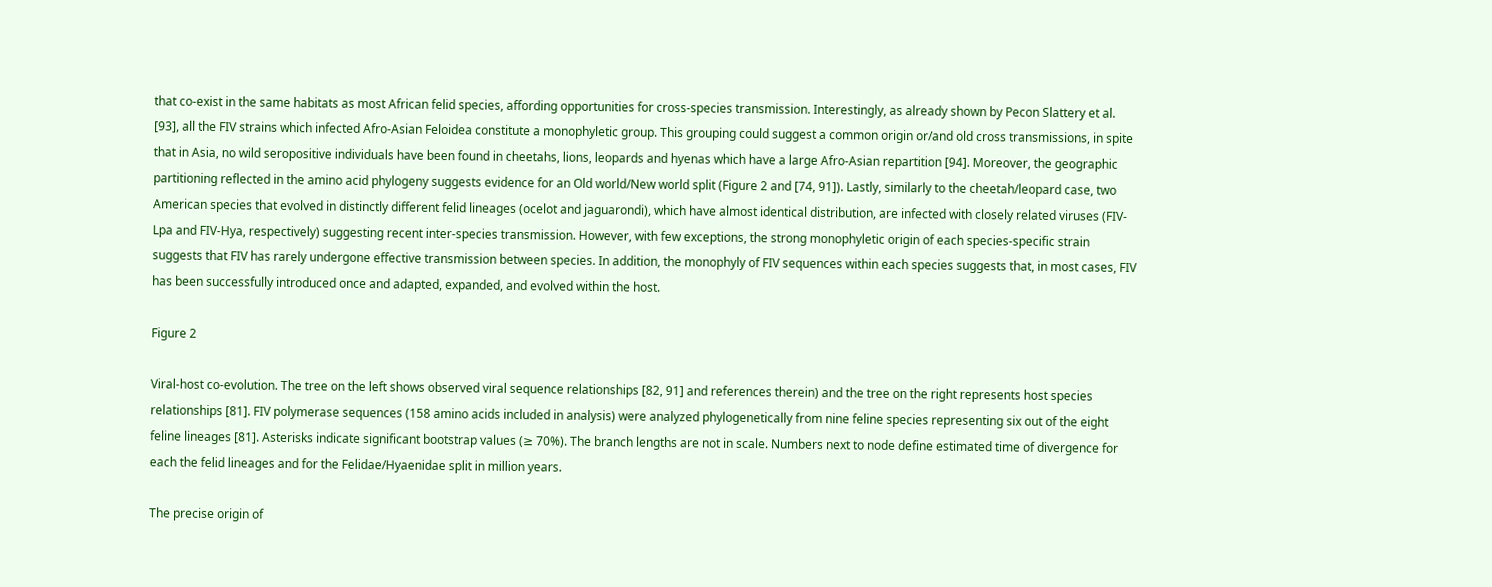that co-exist in the same habitats as most African felid species, affording opportunities for cross-species transmission. Interestingly, as already shown by Pecon Slattery et al. [93], all the FIV strains which infected Afro-Asian Feloidea constitute a monophyletic group. This grouping could suggest a common origin or/and old cross transmissions, in spite that in Asia, no wild seropositive individuals have been found in cheetahs, lions, leopards and hyenas which have a large Afro-Asian repartition [94]. Moreover, the geographic partitioning reflected in the amino acid phylogeny suggests evidence for an Old world/New world split (Figure 2 and [74, 91]). Lastly, similarly to the cheetah/leopard case, two American species that evolved in distinctly different felid lineages (ocelot and jaguarondi), which have almost identical distribution, are infected with closely related viruses (FIV-Lpa and FIV-Hya, respectively) suggesting recent inter-species transmission. However, with few exceptions, the strong monophyletic origin of each species-specific strain suggests that FIV has rarely undergone effective transmission between species. In addition, the monophyly of FIV sequences within each species suggests that, in most cases, FIV has been successfully introduced once and adapted, expanded, and evolved within the host.

Figure 2

Viral-host co-evolution. The tree on the left shows observed viral sequence relationships [82, 91] and references therein) and the tree on the right represents host species relationships [81]. FIV polymerase sequences (158 amino acids included in analysis) were analyzed phylogenetically from nine feline species representing six out of the eight feline lineages [81]. Asterisks indicate significant bootstrap values (≥ 70%). The branch lengths are not in scale. Numbers next to node define estimated time of divergence for each the felid lineages and for the Felidae/Hyaenidae split in million years.

The precise origin of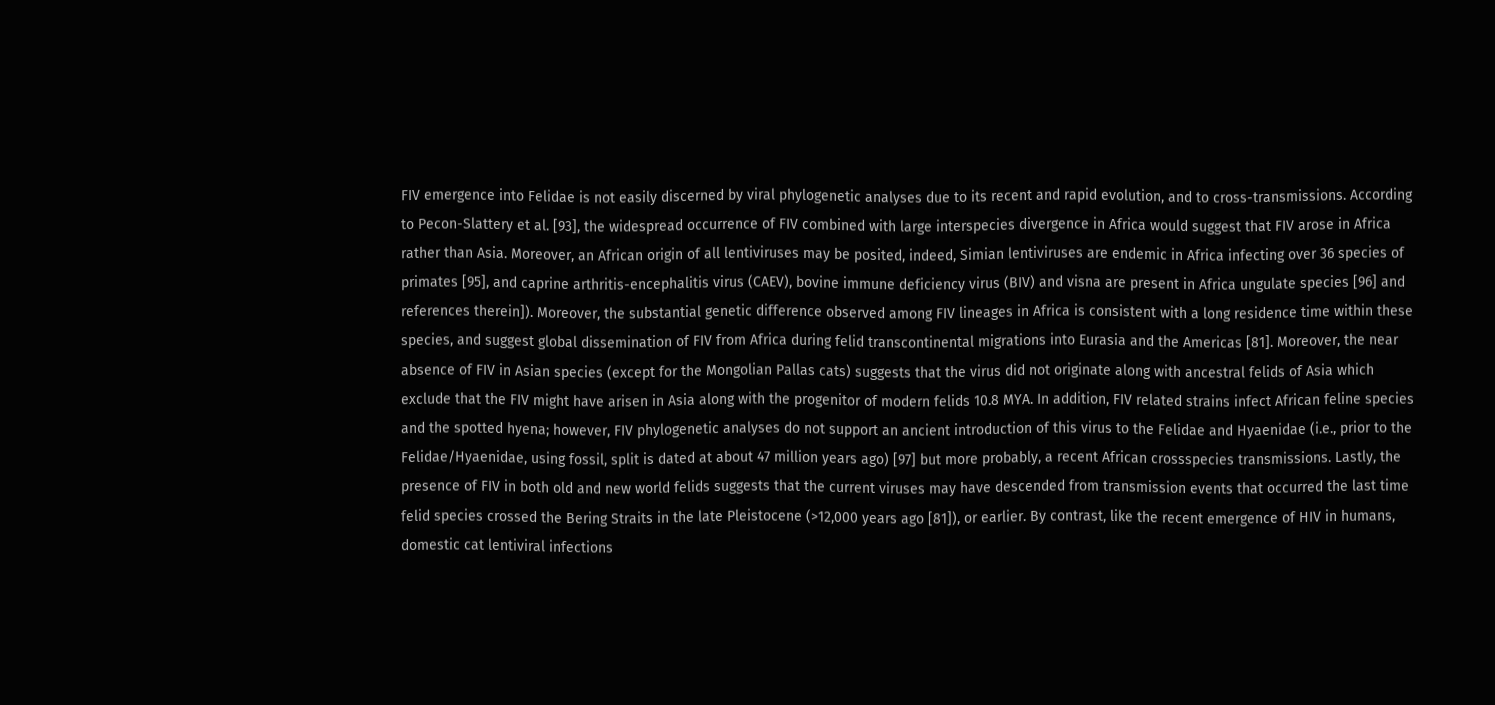FIV emergence into Felidae is not easily discerned by viral phylogenetic analyses due to its recent and rapid evolution, and to cross-transmissions. According to Pecon-Slattery et al. [93], the widespread occurrence of FIV combined with large interspecies divergence in Africa would suggest that FIV arose in Africa rather than Asia. Moreover, an African origin of all lentiviruses may be posited, indeed, Simian lentiviruses are endemic in Africa infecting over 36 species of primates [95], and caprine arthritis-encephalitis virus (CAEV), bovine immune deficiency virus (BIV) and visna are present in Africa ungulate species [96] and references therein]). Moreover, the substantial genetic difference observed among FIV lineages in Africa is consistent with a long residence time within these species, and suggest global dissemination of FIV from Africa during felid transcontinental migrations into Eurasia and the Americas [81]. Moreover, the near absence of FIV in Asian species (except for the Mongolian Pallas cats) suggests that the virus did not originate along with ancestral felids of Asia which exclude that the FIV might have arisen in Asia along with the progenitor of modern felids 10.8 MYA. In addition, FIV related strains infect African feline species and the spotted hyena; however, FIV phylogenetic analyses do not support an ancient introduction of this virus to the Felidae and Hyaenidae (i.e., prior to the Felidae/Hyaenidae, using fossil, split is dated at about 47 million years ago) [97] but more probably, a recent African crossspecies transmissions. Lastly, the presence of FIV in both old and new world felids suggests that the current viruses may have descended from transmission events that occurred the last time felid species crossed the Bering Straits in the late Pleistocene (>12,000 years ago [81]), or earlier. By contrast, like the recent emergence of HIV in humans, domestic cat lentiviral infections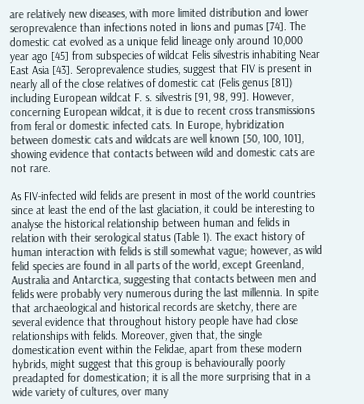are relatively new diseases, with more limited distribution and lower seroprevalence than infections noted in lions and pumas [74]. The domestic cat evolved as a unique felid lineage only around 10,000 year ago [45] from subspecies of wildcat Felis silvestris inhabiting Near East Asia [43]. Seroprevalence studies, suggest that FIV is present in nearly all of the close relatives of domestic cat (Felis genus [81]) including European wildcat F. s. silvestris [91, 98, 99]. However, concerning European wildcat, it is due to recent cross transmissions from feral or domestic infected cats. In Europe, hybridization between domestic cats and wildcats are well known [50, 100, 101], showing evidence that contacts between wild and domestic cats are not rare.

As FIV-infected wild felids are present in most of the world countries since at least the end of the last glaciation, it could be interesting to analyse the historical relationship between human and felids in relation with their serological status (Table 1). The exact history of human interaction with felids is still somewhat vague; however, as wild felid species are found in all parts of the world, except Greenland, Australia and Antarctica, suggesting that contacts between men and felids were probably very numerous during the last millennia. In spite that archaeological and historical records are sketchy, there are several evidence that throughout history people have had close relationships with felids. Moreover, given that, the single domestication event within the Felidae, apart from these modern hybrids, might suggest that this group is behaviourally poorly preadapted for domestication; it is all the more surprising that in a wide variety of cultures, over many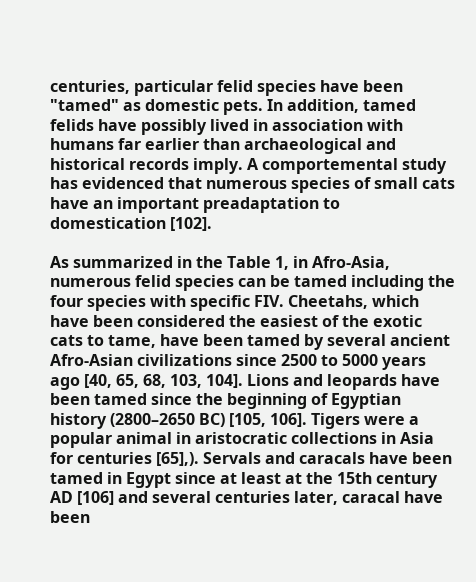centuries, particular felid species have been "tamed" as domestic pets. In addition, tamed felids have possibly lived in association with humans far earlier than archaeological and historical records imply. A comportemental study has evidenced that numerous species of small cats have an important preadaptation to domestication [102].

As summarized in the Table 1, in Afro-Asia, numerous felid species can be tamed including the four species with specific FIV. Cheetahs, which have been considered the easiest of the exotic cats to tame, have been tamed by several ancient Afro-Asian civilizations since 2500 to 5000 years ago [40, 65, 68, 103, 104]. Lions and leopards have been tamed since the beginning of Egyptian history (2800–2650 BC) [105, 106]. Tigers were a popular animal in aristocratic collections in Asia for centuries [65],). Servals and caracals have been tamed in Egypt since at least at the 15th century AD [106] and several centuries later, caracal have been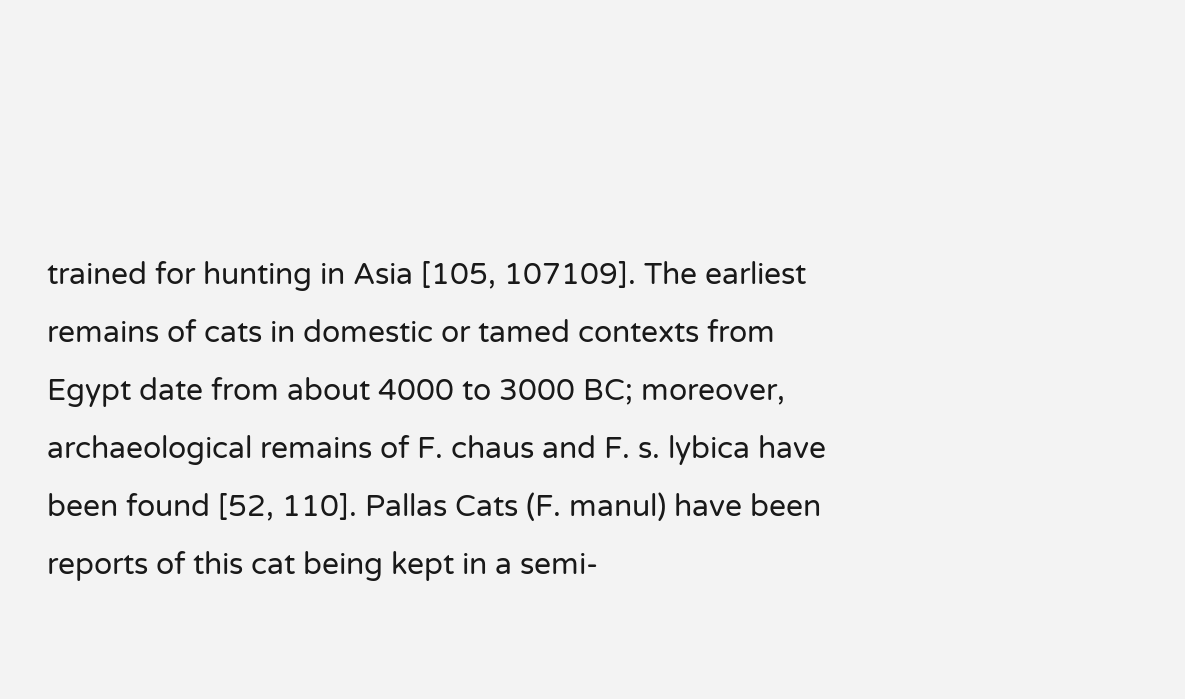trained for hunting in Asia [105, 107109]. The earliest remains of cats in domestic or tamed contexts from Egypt date from about 4000 to 3000 BC; moreover, archaeological remains of F. chaus and F. s. lybica have been found [52, 110]. Pallas Cats (F. manul) have been reports of this cat being kept in a semi-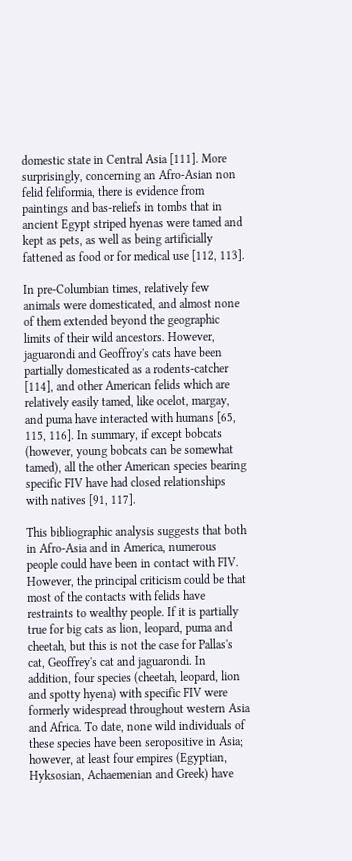domestic state in Central Asia [111]. More surprisingly, concerning an Afro-Asian non felid feliformia, there is evidence from paintings and bas-reliefs in tombs that in ancient Egypt striped hyenas were tamed and kept as pets, as well as being artificially fattened as food or for medical use [112, 113].

In pre-Columbian times, relatively few animals were domesticated, and almost none of them extended beyond the geographic limits of their wild ancestors. However, jaguarondi and Geoffroy's cats have been partially domesticated as a rodents-catcher [114], and other American felids which are relatively easily tamed, like ocelot, margay, and puma have interacted with humans [65, 115, 116]. In summary, if except bobcats (however, young bobcats can be somewhat tamed), all the other American species bearing specific FIV have had closed relationships with natives [91, 117].

This bibliographic analysis suggests that both in Afro-Asia and in America, numerous people could have been in contact with FIV. However, the principal criticism could be that most of the contacts with felids have restraints to wealthy people. If it is partially true for big cats as lion, leopard, puma and cheetah, but this is not the case for Pallas's cat, Geoffrey's cat and jaguarondi. In addition, four species (cheetah, leopard, lion and spotty hyena) with specific FIV were formerly widespread throughout western Asia and Africa. To date, none wild individuals of these species have been seropositive in Asia; however, at least four empires (Egyptian, Hyksosian, Achaemenian and Greek) have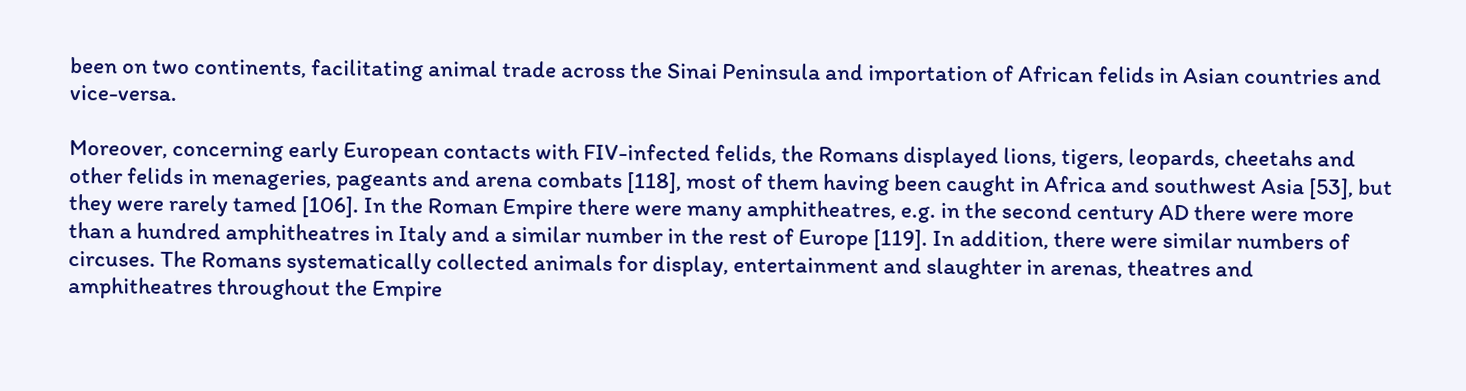been on two continents, facilitating animal trade across the Sinai Peninsula and importation of African felids in Asian countries and vice-versa.

Moreover, concerning early European contacts with FIV-infected felids, the Romans displayed lions, tigers, leopards, cheetahs and other felids in menageries, pageants and arena combats [118], most of them having been caught in Africa and southwest Asia [53], but they were rarely tamed [106]. In the Roman Empire there were many amphitheatres, e.g. in the second century AD there were more than a hundred amphitheatres in Italy and a similar number in the rest of Europe [119]. In addition, there were similar numbers of circuses. The Romans systematically collected animals for display, entertainment and slaughter in arenas, theatres and amphitheatres throughout the Empire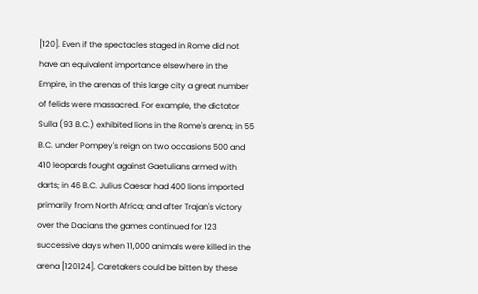[120]. Even if the spectacles staged in Rome did not have an equivalent importance elsewhere in the Empire, in the arenas of this large city a great number of felids were massacred. For example, the dictator Sulla (93 B.C.) exhibited lions in the Rome's arena; in 55 B.C. under Pompey's reign on two occasions 500 and 410 leopards fought against Gaetulians armed with darts; in 46 B.C. Julius Caesar had 400 lions imported primarily from North Africa; and after Trajan's victory over the Dacians the games continued for 123 successive days when 11,000 animals were killed in the arena [120124]. Caretakers could be bitten by these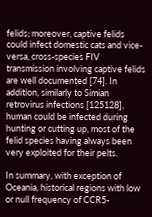felids; moreover, captive felids could infect domestic cats and vice-versa, cross-species FIV transmission involving captive felids are well documented [74]. In addition, similarly to Simian retrovirus infections [125128], human could be infected during hunting or cutting up, most of the felid species having always been very exploited for their pelts.

In summary, with exception of Oceania, historical regions with low or null frequency of CCR5-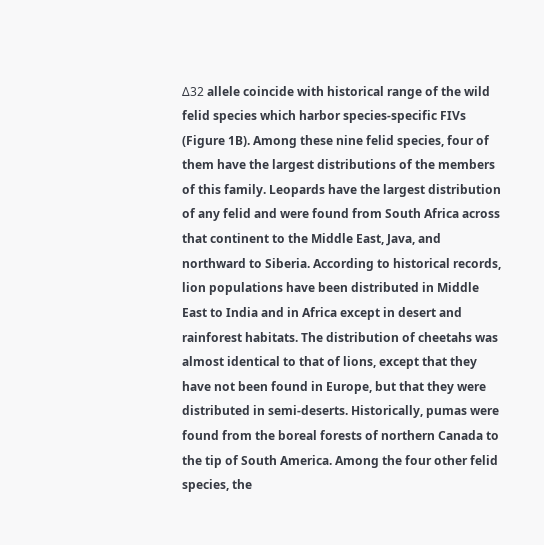Δ32 allele coincide with historical range of the wild felid species which harbor species-specific FIVs (Figure 1B). Among these nine felid species, four of them have the largest distributions of the members of this family. Leopards have the largest distribution of any felid and were found from South Africa across that continent to the Middle East, Java, and northward to Siberia. According to historical records, lion populations have been distributed in Middle East to India and in Africa except in desert and rainforest habitats. The distribution of cheetahs was almost identical to that of lions, except that they have not been found in Europe, but that they were distributed in semi-deserts. Historically, pumas were found from the boreal forests of northern Canada to the tip of South America. Among the four other felid species, the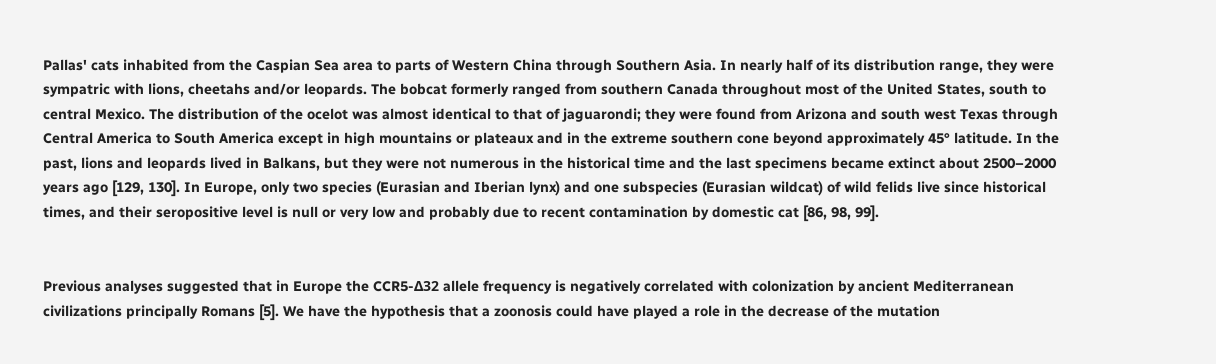Pallas' cats inhabited from the Caspian Sea area to parts of Western China through Southern Asia. In nearly half of its distribution range, they were sympatric with lions, cheetahs and/or leopards. The bobcat formerly ranged from southern Canada throughout most of the United States, south to central Mexico. The distribution of the ocelot was almost identical to that of jaguarondi; they were found from Arizona and south west Texas through Central America to South America except in high mountains or plateaux and in the extreme southern cone beyond approximately 45° latitude. In the past, lions and leopards lived in Balkans, but they were not numerous in the historical time and the last specimens became extinct about 2500–2000 years ago [129, 130]. In Europe, only two species (Eurasian and Iberian lynx) and one subspecies (Eurasian wildcat) of wild felids live since historical times, and their seropositive level is null or very low and probably due to recent contamination by domestic cat [86, 98, 99].


Previous analyses suggested that in Europe the CCR5-Δ32 allele frequency is negatively correlated with colonization by ancient Mediterranean civilizations principally Romans [5]. We have the hypothesis that a zoonosis could have played a role in the decrease of the mutation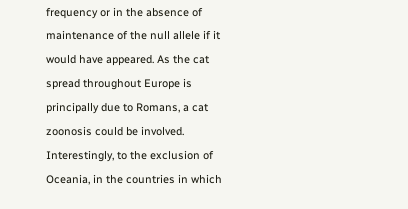frequency or in the absence of maintenance of the null allele if it would have appeared. As the cat spread throughout Europe is principally due to Romans, a cat zoonosis could be involved. Interestingly, to the exclusion of Oceania, in the countries in which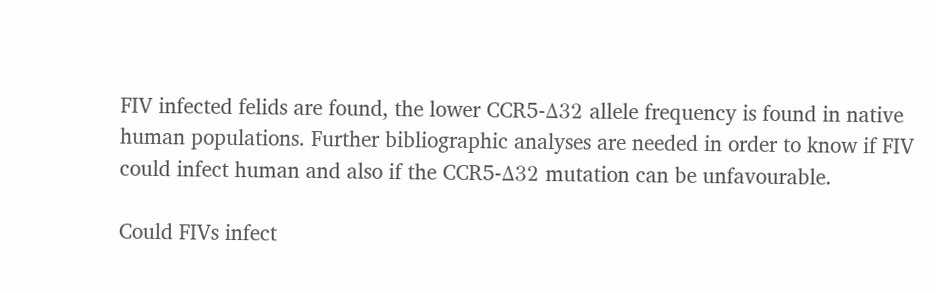FIV infected felids are found, the lower CCR5-Δ32 allele frequency is found in native human populations. Further bibliographic analyses are needed in order to know if FIV could infect human and also if the CCR5-Δ32 mutation can be unfavourable.

Could FIVs infect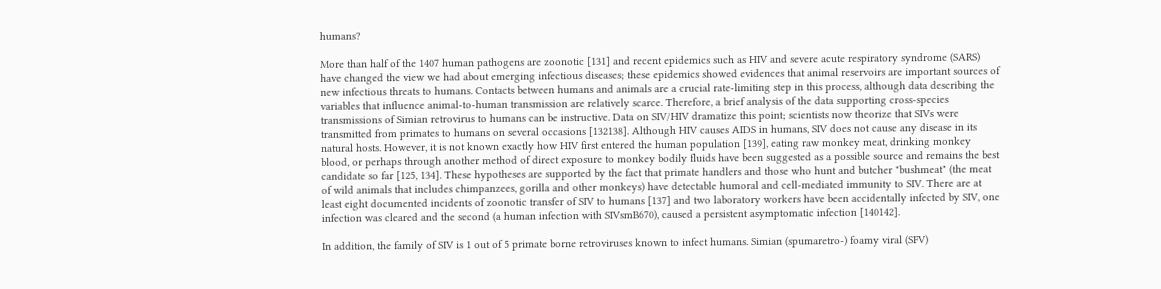humans?

More than half of the 1407 human pathogens are zoonotic [131] and recent epidemics such as HIV and severe acute respiratory syndrome (SARS) have changed the view we had about emerging infectious diseases; these epidemics showed evidences that animal reservoirs are important sources of new infectious threats to humans. Contacts between humans and animals are a crucial rate-limiting step in this process, although data describing the variables that influence animal-to-human transmission are relatively scarce. Therefore, a brief analysis of the data supporting cross-species transmissions of Simian retrovirus to humans can be instructive. Data on SIV/HIV dramatize this point; scientists now theorize that SIVs were transmitted from primates to humans on several occasions [132138]. Although HIV causes AIDS in humans, SIV does not cause any disease in its natural hosts. However, it is not known exactly how HIV first entered the human population [139], eating raw monkey meat, drinking monkey blood, or perhaps through another method of direct exposure to monkey bodily fluids have been suggested as a possible source and remains the best candidate so far [125, 134]. These hypotheses are supported by the fact that primate handlers and those who hunt and butcher "bushmeat" (the meat of wild animals that includes chimpanzees, gorilla and other monkeys) have detectable humoral and cell-mediated immunity to SIV. There are at least eight documented incidents of zoonotic transfer of SIV to humans [137] and two laboratory workers have been accidentally infected by SIV, one infection was cleared and the second (a human infection with SIVsmB670), caused a persistent asymptomatic infection [140142].

In addition, the family of SIV is 1 out of 5 primate borne retroviruses known to infect humans. Simian (spumaretro-) foamy viral (SFV)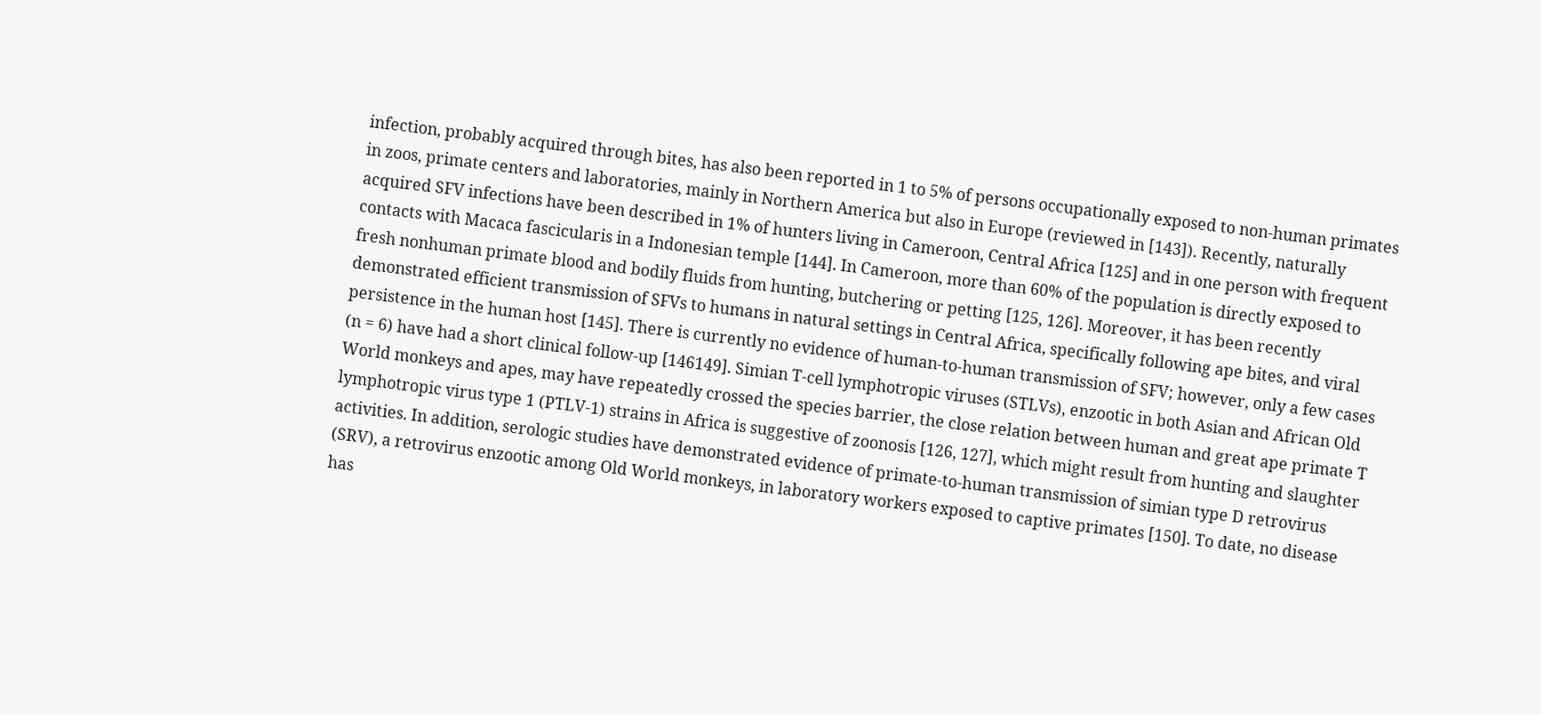infection, probably acquired through bites, has also been reported in 1 to 5% of persons occupationally exposed to non-human primates in zoos, primate centers and laboratories, mainly in Northern America but also in Europe (reviewed in [143]). Recently, naturally acquired SFV infections have been described in 1% of hunters living in Cameroon, Central Africa [125] and in one person with frequent contacts with Macaca fascicularis in a Indonesian temple [144]. In Cameroon, more than 60% of the population is directly exposed to fresh nonhuman primate blood and bodily fluids from hunting, butchering or petting [125, 126]. Moreover, it has been recently demonstrated efficient transmission of SFVs to humans in natural settings in Central Africa, specifically following ape bites, and viral persistence in the human host [145]. There is currently no evidence of human-to-human transmission of SFV; however, only a few cases (n = 6) have had a short clinical follow-up [146149]. Simian T-cell lymphotropic viruses (STLVs), enzootic in both Asian and African Old World monkeys and apes, may have repeatedly crossed the species barrier, the close relation between human and great ape primate T lymphotropic virus type 1 (PTLV-1) strains in Africa is suggestive of zoonosis [126, 127], which might result from hunting and slaughter activities. In addition, serologic studies have demonstrated evidence of primate-to-human transmission of simian type D retrovirus (SRV), a retrovirus enzootic among Old World monkeys, in laboratory workers exposed to captive primates [150]. To date, no disease has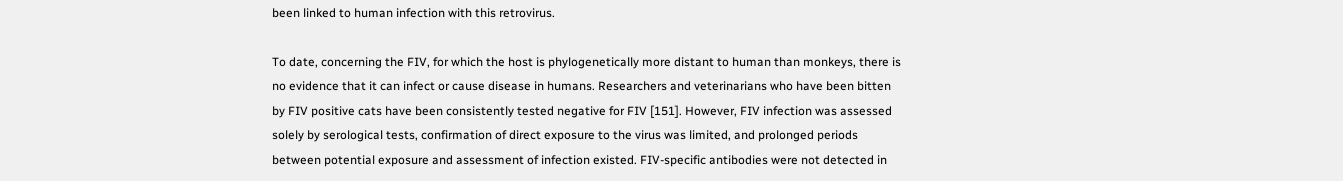been linked to human infection with this retrovirus.

To date, concerning the FIV, for which the host is phylogenetically more distant to human than monkeys, there is no evidence that it can infect or cause disease in humans. Researchers and veterinarians who have been bitten by FIV positive cats have been consistently tested negative for FIV [151]. However, FIV infection was assessed solely by serological tests, confirmation of direct exposure to the virus was limited, and prolonged periods between potential exposure and assessment of infection existed. FIV-specific antibodies were not detected in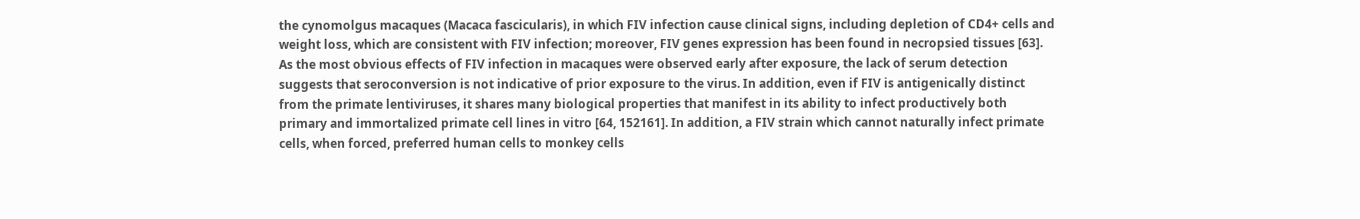the cynomolgus macaques (Macaca fascicularis), in which FIV infection cause clinical signs, including depletion of CD4+ cells and weight loss, which are consistent with FIV infection; moreover, FIV genes expression has been found in necropsied tissues [63]. As the most obvious effects of FIV infection in macaques were observed early after exposure, the lack of serum detection suggests that seroconversion is not indicative of prior exposure to the virus. In addition, even if FIV is antigenically distinct from the primate lentiviruses, it shares many biological properties that manifest in its ability to infect productively both primary and immortalized primate cell lines in vitro [64, 152161]. In addition, a FIV strain which cannot naturally infect primate cells, when forced, preferred human cells to monkey cells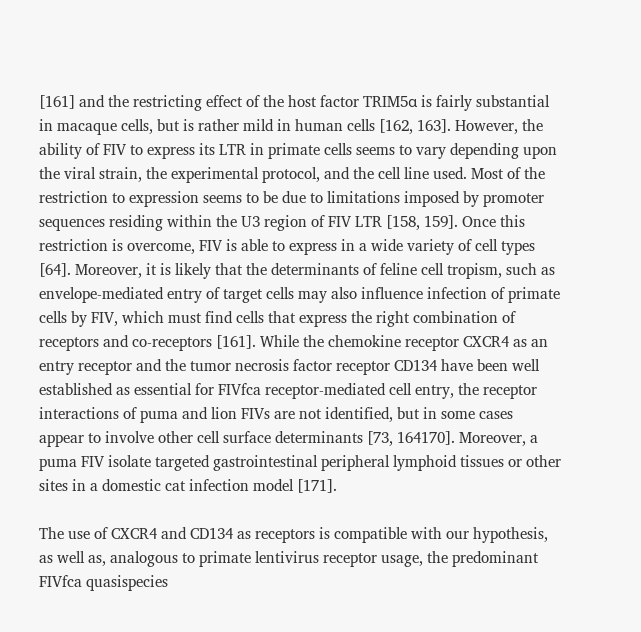[161] and the restricting effect of the host factor TRIM5α is fairly substantial in macaque cells, but is rather mild in human cells [162, 163]. However, the ability of FIV to express its LTR in primate cells seems to vary depending upon the viral strain, the experimental protocol, and the cell line used. Most of the restriction to expression seems to be due to limitations imposed by promoter sequences residing within the U3 region of FIV LTR [158, 159]. Once this restriction is overcome, FIV is able to express in a wide variety of cell types [64]. Moreover, it is likely that the determinants of feline cell tropism, such as envelope-mediated entry of target cells may also influence infection of primate cells by FIV, which must find cells that express the right combination of receptors and co-receptors [161]. While the chemokine receptor CXCR4 as an entry receptor and the tumor necrosis factor receptor CD134 have been well established as essential for FIVfca receptor-mediated cell entry, the receptor interactions of puma and lion FIVs are not identified, but in some cases appear to involve other cell surface determinants [73, 164170]. Moreover, a puma FIV isolate targeted gastrointestinal peripheral lymphoid tissues or other sites in a domestic cat infection model [171].

The use of CXCR4 and CD134 as receptors is compatible with our hypothesis, as well as, analogous to primate lentivirus receptor usage, the predominant FIVfca quasispecies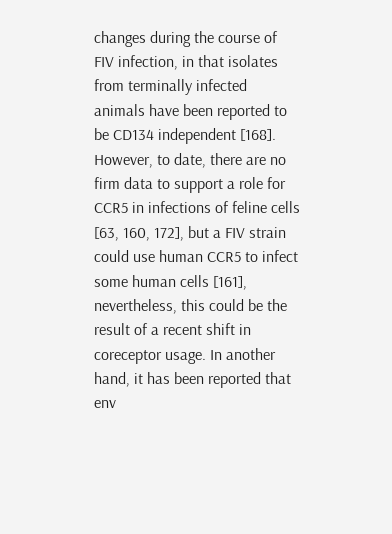changes during the course of FIV infection, in that isolates from terminally infected animals have been reported to be CD134 independent [168]. However, to date, there are no firm data to support a role for CCR5 in infections of feline cells [63, 160, 172], but a FIV strain could use human CCR5 to infect some human cells [161], nevertheless, this could be the result of a recent shift in coreceptor usage. In another hand, it has been reported that env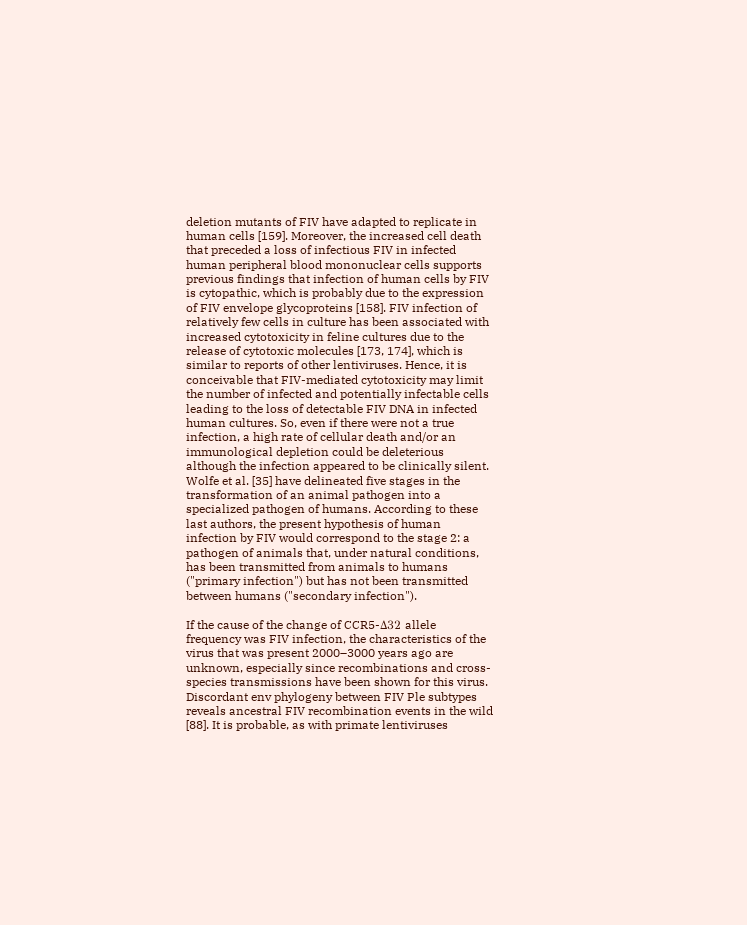deletion mutants of FIV have adapted to replicate in human cells [159]. Moreover, the increased cell death that preceded a loss of infectious FIV in infected human peripheral blood mononuclear cells supports previous findings that infection of human cells by FIV is cytopathic, which is probably due to the expression of FIV envelope glycoproteins [158]. FIV infection of relatively few cells in culture has been associated with increased cytotoxicity in feline cultures due to the release of cytotoxic molecules [173, 174], which is similar to reports of other lentiviruses. Hence, it is conceivable that FIV-mediated cytotoxicity may limit the number of infected and potentially infectable cells leading to the loss of detectable FIV DNA in infected human cultures. So, even if there were not a true infection, a high rate of cellular death and/or an immunological depletion could be deleterious although the infection appeared to be clinically silent. Wolfe et al. [35] have delineated five stages in the transformation of an animal pathogen into a specialized pathogen of humans. According to these last authors, the present hypothesis of human infection by FIV would correspond to the stage 2: a pathogen of animals that, under natural conditions, has been transmitted from animals to humans ("primary infection") but has not been transmitted between humans ("secondary infection").

If the cause of the change of CCR5-Δ32 allele frequency was FIV infection, the characteristics of the virus that was present 2000–3000 years ago are unknown, especially since recombinations and cross-species transmissions have been shown for this virus. Discordant env phylogeny between FIV Ple subtypes reveals ancestral FIV recombination events in the wild [88]. It is probable, as with primate lentiviruses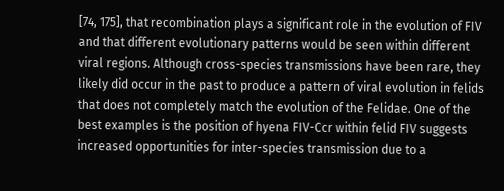[74, 175], that recombination plays a significant role in the evolution of FIV and that different evolutionary patterns would be seen within different viral regions. Although cross-species transmissions have been rare, they likely did occur in the past to produce a pattern of viral evolution in felids that does not completely match the evolution of the Felidae. One of the best examples is the position of hyena FIV-Ccr within felid FIV suggests increased opportunities for inter-species transmission due to a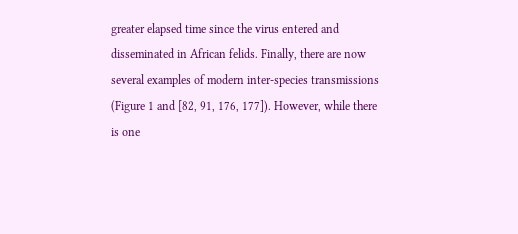greater elapsed time since the virus entered and disseminated in African felids. Finally, there are now several examples of modern inter-species transmissions (Figure 1 and [82, 91, 176, 177]). However, while there is one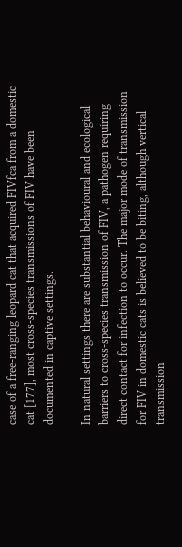case of a free-ranging leopard cat that acquired FIVfca from a domestic cat [177], most cross-species transmissions of FIV have been documented in captive settings.

In natural settings there are substantial behavioural and ecological barriers to cross-species transmission of FIV, a pathogen requiring direct contact for infection to occur. The major mode of transmission for FIV in domestic cats is believed to be biting, although vertical transmission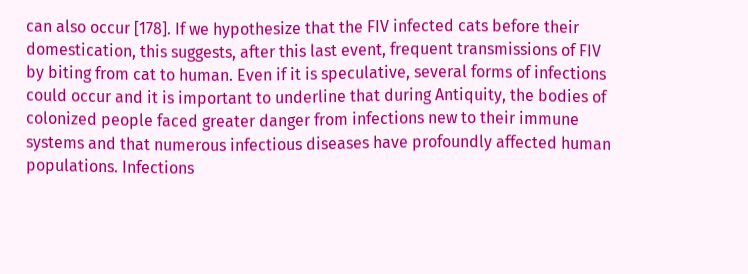can also occur [178]. If we hypothesize that the FIV infected cats before their domestication, this suggests, after this last event, frequent transmissions of FIV by biting from cat to human. Even if it is speculative, several forms of infections could occur and it is important to underline that during Antiquity, the bodies of colonized people faced greater danger from infections new to their immune systems and that numerous infectious diseases have profoundly affected human populations. Infections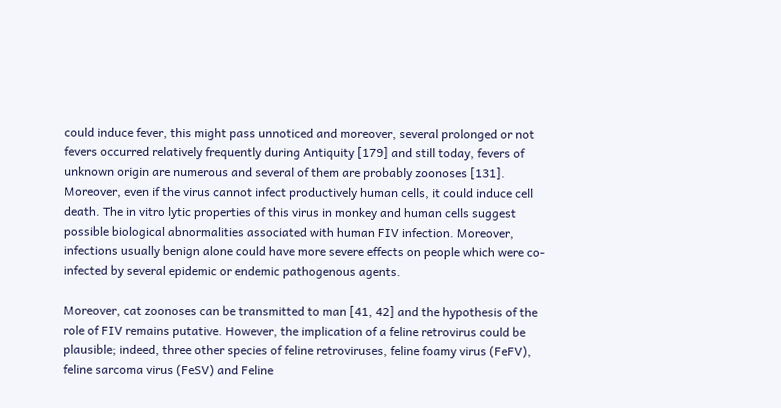could induce fever, this might pass unnoticed and moreover, several prolonged or not fevers occurred relatively frequently during Antiquity [179] and still today, fevers of unknown origin are numerous and several of them are probably zoonoses [131]. Moreover, even if the virus cannot infect productively human cells, it could induce cell death. The in vitro lytic properties of this virus in monkey and human cells suggest possible biological abnormalities associated with human FIV infection. Moreover, infections usually benign alone could have more severe effects on people which were co-infected by several epidemic or endemic pathogenous agents.

Moreover, cat zoonoses can be transmitted to man [41, 42] and the hypothesis of the role of FIV remains putative. However, the implication of a feline retrovirus could be plausible; indeed, three other species of feline retroviruses, feline foamy virus (FeFV), feline sarcoma virus (FeSV) and Feline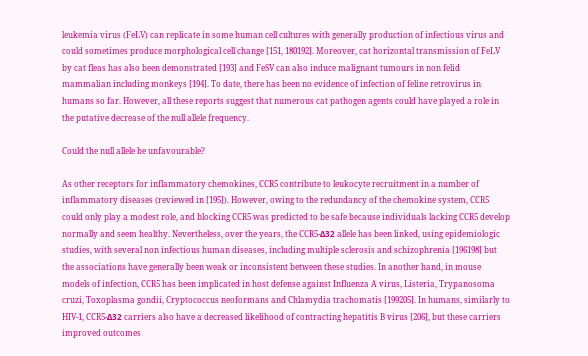leukemia virus (FeLV) can replicate in some human cell cultures with generally production of infectious virus and could sometimes produce morphological cell change [151, 180192]. Moreover, cat horizontal transmission of FeLV by cat fleas has also been demonstrated [193] and FeSV can also induce malignant tumours in non felid mammalian including monkeys [194]. To date, there has been no evidence of infection of feline retrovirus in humans so far. However, all these reports suggest that numerous cat pathogen agents could have played a role in the putative decrease of the null allele frequency.

Could the null allele be unfavourable?

As other receptors for inflammatory chemokines, CCR5 contribute to leukocyte recruitment in a number of inflammatory diseases (reviewed in [195]). However, owing to the redundancy of the chemokine system, CCR5 could only play a modest role, and blocking CCR5 was predicted to be safe because individuals lacking CCR5 develop normally and seem healthy. Nevertheless, over the years, the CCR5-Δ32 allele has been linked, using epidemiologic studies, with several non infectious human diseases, including multiple sclerosis and schizophrenia [196198] but the associations have generally been weak or inconsistent between these studies. In another hand, in mouse models of infection, CCR5 has been implicated in host defense against Influenza A virus, Listeria, Trypanosoma cruzi, Toxoplasma gondii, Cryptococcus neoformans and Chlamydia trachomatis [199205]. In humans, similarly to HIV-1, CCR5-Δ32 carriers also have a decreased likelihood of contracting hepatitis B virus [206], but these carriers improved outcomes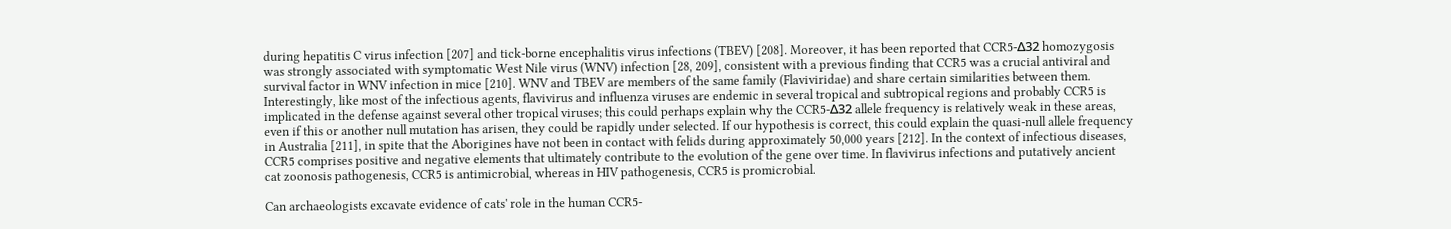during hepatitis C virus infection [207] and tick-borne encephalitis virus infections (TBEV) [208]. Moreover, it has been reported that CCR5-Δ32 homozygosis was strongly associated with symptomatic West Nile virus (WNV) infection [28, 209], consistent with a previous finding that CCR5 was a crucial antiviral and survival factor in WNV infection in mice [210]. WNV and TBEV are members of the same family (Flaviviridae) and share certain similarities between them. Interestingly, like most of the infectious agents, flavivirus and influenza viruses are endemic in several tropical and subtropical regions and probably CCR5 is implicated in the defense against several other tropical viruses; this could perhaps explain why the CCR5-Δ32 allele frequency is relatively weak in these areas, even if this or another null mutation has arisen, they could be rapidly under selected. If our hypothesis is correct, this could explain the quasi-null allele frequency in Australia [211], in spite that the Aborigines have not been in contact with felids during approximately 50,000 years [212]. In the context of infectious diseases, CCR5 comprises positive and negative elements that ultimately contribute to the evolution of the gene over time. In flavivirus infections and putatively ancient cat zoonosis pathogenesis, CCR5 is antimicrobial, whereas in HIV pathogenesis, CCR5 is promicrobial.

Can archaeologists excavate evidence of cats' role in the human CCR5-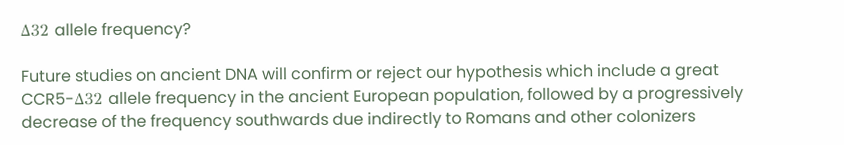Δ32 allele frequency?

Future studies on ancient DNA will confirm or reject our hypothesis which include a great CCR5-Δ32 allele frequency in the ancient European population, followed by a progressively decrease of the frequency southwards due indirectly to Romans and other colonizers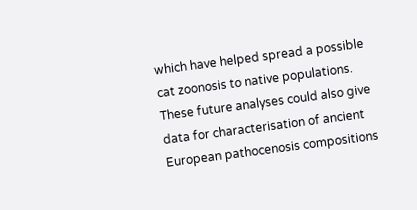which have helped spread a possible cat zoonosis to native populations. These future analyses could also give data for characterisation of ancient European pathocenosis compositions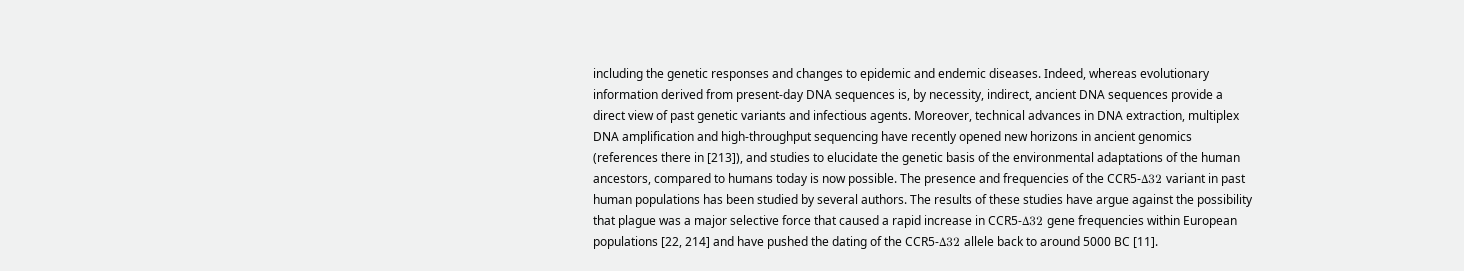including the genetic responses and changes to epidemic and endemic diseases. Indeed, whereas evolutionary information derived from present-day DNA sequences is, by necessity, indirect, ancient DNA sequences provide a direct view of past genetic variants and infectious agents. Moreover, technical advances in DNA extraction, multiplex DNA amplification and high-throughput sequencing have recently opened new horizons in ancient genomics (references there in [213]), and studies to elucidate the genetic basis of the environmental adaptations of the human ancestors, compared to humans today is now possible. The presence and frequencies of the CCR5-Δ32 variant in past human populations has been studied by several authors. The results of these studies have argue against the possibility that plague was a major selective force that caused a rapid increase in CCR5-Δ32 gene frequencies within European populations [22, 214] and have pushed the dating of the CCR5-Δ32 allele back to around 5000 BC [11].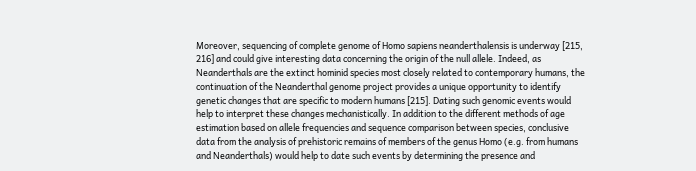Moreover, sequencing of complete genome of Homo sapiens neanderthalensis is underway [215, 216] and could give interesting data concerning the origin of the null allele. Indeed, as Neanderthals are the extinct hominid species most closely related to contemporary humans, the continuation of the Neanderthal genome project provides a unique opportunity to identify genetic changes that are specific to modern humans [215]. Dating such genomic events would help to interpret these changes mechanistically. In addition to the different methods of age estimation based on allele frequencies and sequence comparison between species, conclusive data from the analysis of prehistoric remains of members of the genus Homo (e.g. from humans and Neanderthals) would help to date such events by determining the presence and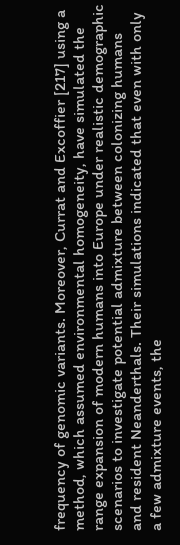frequency of genomic variants. Moreover, Currat and Excoffier [217] using a method, which assumed environmental homogeneity, have simulated the range expansion of modern humans into Europe under realistic demographic scenarios to investigate potential admixture between colonizing humans and resident Neanderthals. Their simulations indicated that even with only a few admixture events, the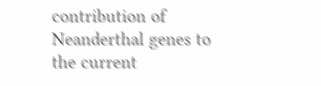contribution of Neanderthal genes to the current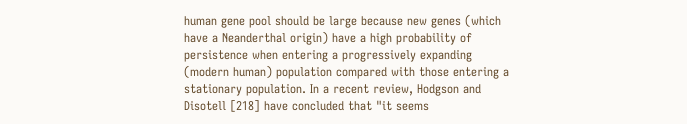human gene pool should be large because new genes (which have a Neanderthal origin) have a high probability of persistence when entering a progressively expanding (modern human) population compared with those entering a stationary population. In a recent review, Hodgson and Disotell [218] have concluded that "it seems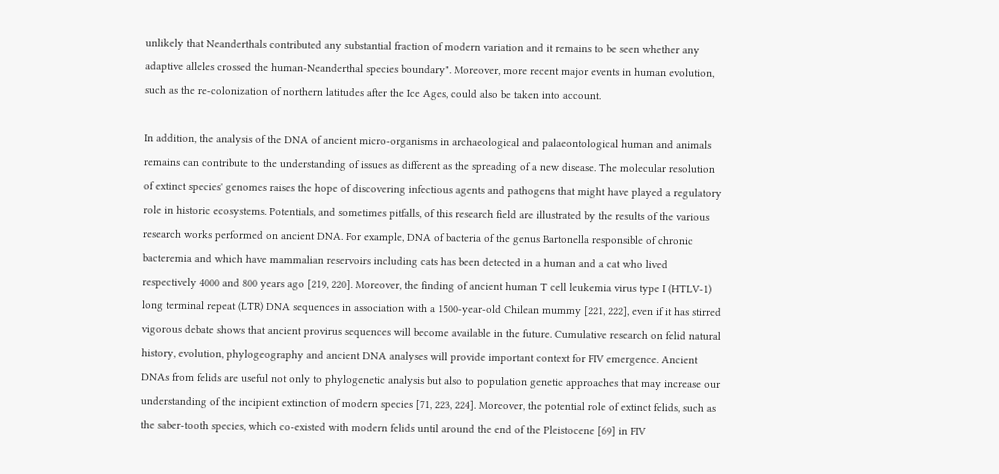unlikely that Neanderthals contributed any substantial fraction of modern variation and it remains to be seen whether any adaptive alleles crossed the human-Neanderthal species boundary". Moreover, more recent major events in human evolution, such as the re-colonization of northern latitudes after the Ice Ages, could also be taken into account.

In addition, the analysis of the DNA of ancient micro-organisms in archaeological and palaeontological human and animals remains can contribute to the understanding of issues as different as the spreading of a new disease. The molecular resolution of extinct species' genomes raises the hope of discovering infectious agents and pathogens that might have played a regulatory role in historic ecosystems. Potentials, and sometimes pitfalls, of this research field are illustrated by the results of the various research works performed on ancient DNA. For example, DNA of bacteria of the genus Bartonella responsible of chronic bacteremia and which have mammalian reservoirs including cats has been detected in a human and a cat who lived respectively 4000 and 800 years ago [219, 220]. Moreover, the finding of ancient human T cell leukemia virus type I (HTLV-1) long terminal repeat (LTR) DNA sequences in association with a 1500-year-old Chilean mummy [221, 222], even if it has stirred vigorous debate shows that ancient provirus sequences will become available in the future. Cumulative research on felid natural history, evolution, phylogeography and ancient DNA analyses will provide important context for FIV emergence. Ancient DNAs from felids are useful not only to phylogenetic analysis but also to population genetic approaches that may increase our understanding of the incipient extinction of modern species [71, 223, 224]. Moreover, the potential role of extinct felids, such as the saber-tooth species, which co-existed with modern felids until around the end of the Pleistocene [69] in FIV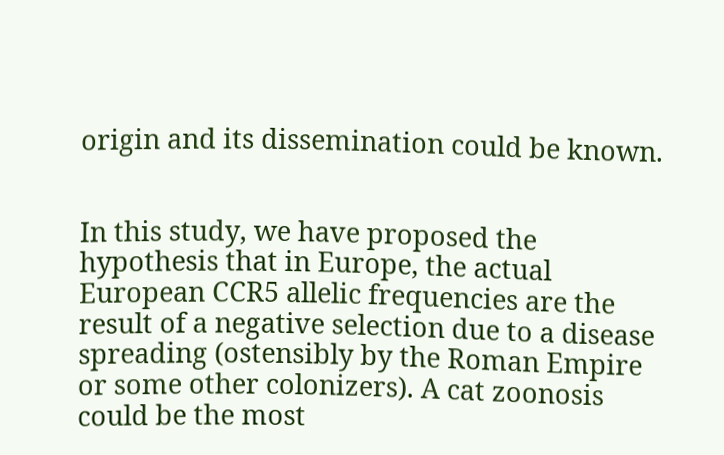origin and its dissemination could be known.


In this study, we have proposed the hypothesis that in Europe, the actual European CCR5 allelic frequencies are the result of a negative selection due to a disease spreading (ostensibly by the Roman Empire or some other colonizers). A cat zoonosis could be the most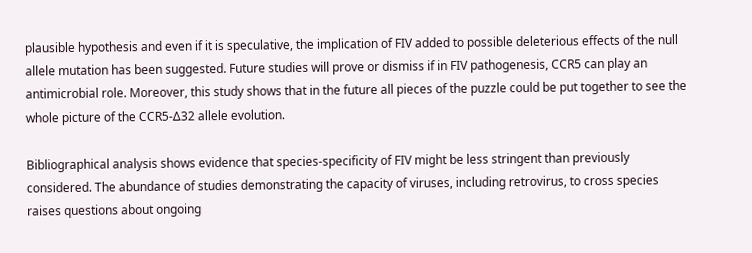plausible hypothesis and even if it is speculative, the implication of FIV added to possible deleterious effects of the null allele mutation has been suggested. Future studies will prove or dismiss if in FIV pathogenesis, CCR5 can play an antimicrobial role. Moreover, this study shows that in the future all pieces of the puzzle could be put together to see the whole picture of the CCR5-Δ32 allele evolution.

Bibliographical analysis shows evidence that species-specificity of FIV might be less stringent than previously considered. The abundance of studies demonstrating the capacity of viruses, including retrovirus, to cross species raises questions about ongoing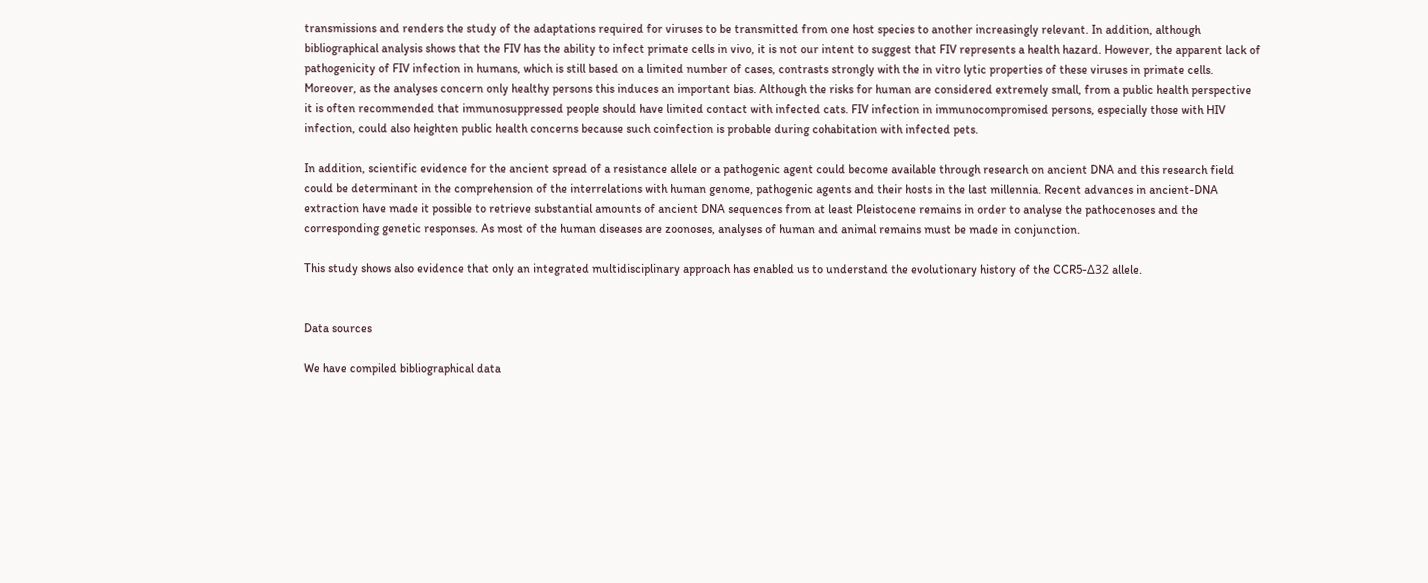transmissions and renders the study of the adaptations required for viruses to be transmitted from one host species to another increasingly relevant. In addition, although bibliographical analysis shows that the FIV has the ability to infect primate cells in vivo, it is not our intent to suggest that FIV represents a health hazard. However, the apparent lack of pathogenicity of FIV infection in humans, which is still based on a limited number of cases, contrasts strongly with the in vitro lytic properties of these viruses in primate cells. Moreover, as the analyses concern only healthy persons this induces an important bias. Although the risks for human are considered extremely small, from a public health perspective it is often recommended that immunosuppressed people should have limited contact with infected cats. FIV infection in immunocompromised persons, especially those with HIV infection, could also heighten public health concerns because such coinfection is probable during cohabitation with infected pets.

In addition, scientific evidence for the ancient spread of a resistance allele or a pathogenic agent could become available through research on ancient DNA and this research field could be determinant in the comprehension of the interrelations with human genome, pathogenic agents and their hosts in the last millennia. Recent advances in ancient-DNA extraction have made it possible to retrieve substantial amounts of ancient DNA sequences from at least Pleistocene remains in order to analyse the pathocenoses and the corresponding genetic responses. As most of the human diseases are zoonoses, analyses of human and animal remains must be made in conjunction.

This study shows also evidence that only an integrated multidisciplinary approach has enabled us to understand the evolutionary history of the CCR5-Δ32 allele.


Data sources

We have compiled bibliographical data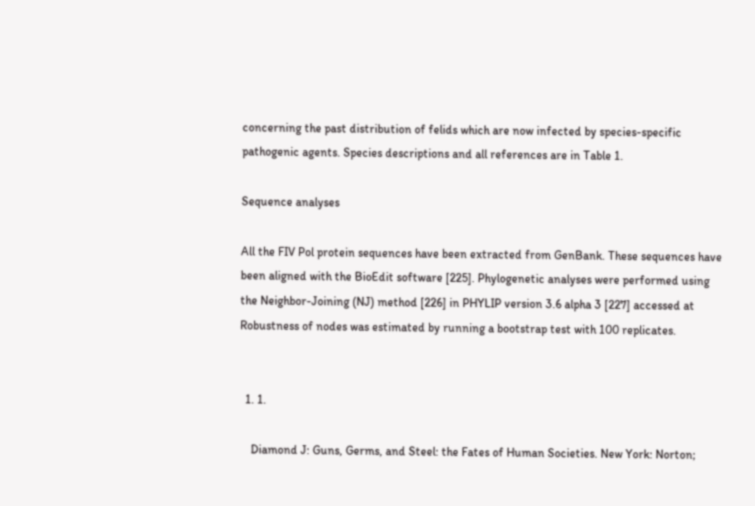concerning the past distribution of felids which are now infected by species-specific pathogenic agents. Species descriptions and all references are in Table 1.

Sequence analyses

All the FIV Pol protein sequences have been extracted from GenBank. These sequences have been aligned with the BioEdit software [225]. Phylogenetic analyses were performed using the Neighbor-Joining (NJ) method [226] in PHYLIP version 3.6 alpha 3 [227] accessed at Robustness of nodes was estimated by running a bootstrap test with 100 replicates.


  1. 1.

    Diamond J: Guns, Germs, and Steel: the Fates of Human Societies. New York: Norton;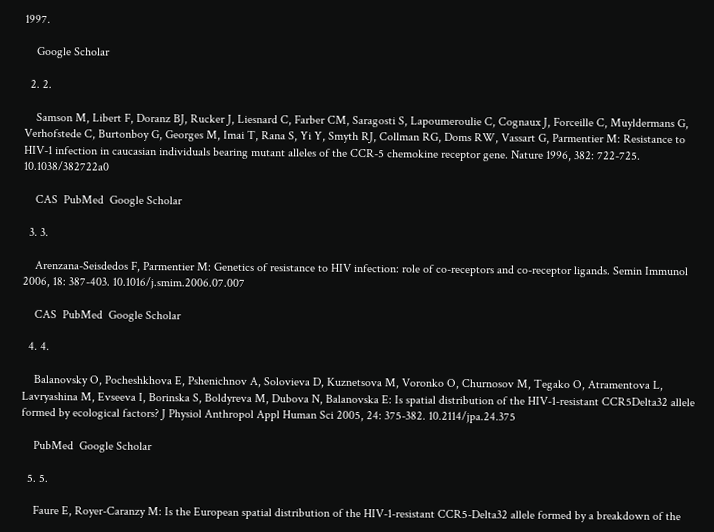1997.

    Google Scholar

  2. 2.

    Samson M, Libert F, Doranz BJ, Rucker J, Liesnard C, Farber CM, Saragosti S, Lapoumeroulie C, Cognaux J, Forceille C, Muyldermans G, Verhofstede C, Burtonboy G, Georges M, Imai T, Rana S, Yi Y, Smyth RJ, Collman RG, Doms RW, Vassart G, Parmentier M: Resistance to HIV-1 infection in caucasian individuals bearing mutant alleles of the CCR-5 chemokine receptor gene. Nature 1996, 382: 722-725. 10.1038/382722a0

    CAS  PubMed  Google Scholar

  3. 3.

    Arenzana-Seisdedos F, Parmentier M: Genetics of resistance to HIV infection: role of co-receptors and co-receptor ligands. Semin Immunol 2006, 18: 387-403. 10.1016/j.smim.2006.07.007

    CAS  PubMed  Google Scholar

  4. 4.

    Balanovsky O, Pocheshkhova E, Pshenichnov A, Solovieva D, Kuznetsova M, Voronko O, Churnosov M, Tegako O, Atramentova L, Lavryashina M, Evseeva I, Borinska S, Boldyreva M, Dubova N, Balanovska E: Is spatial distribution of the HIV-1-resistant CCR5Delta32 allele formed by ecological factors? J Physiol Anthropol Appl Human Sci 2005, 24: 375-382. 10.2114/jpa.24.375

    PubMed  Google Scholar

  5. 5.

    Faure E, Royer-Caranzy M: Is the European spatial distribution of the HIV-1-resistant CCR5-Delta32 allele formed by a breakdown of the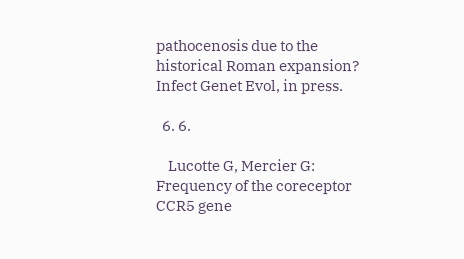pathocenosis due to the historical Roman expansion? Infect Genet Evol, in press.

  6. 6.

    Lucotte G, Mercier G: Frequency of the coreceptor CCR5 gene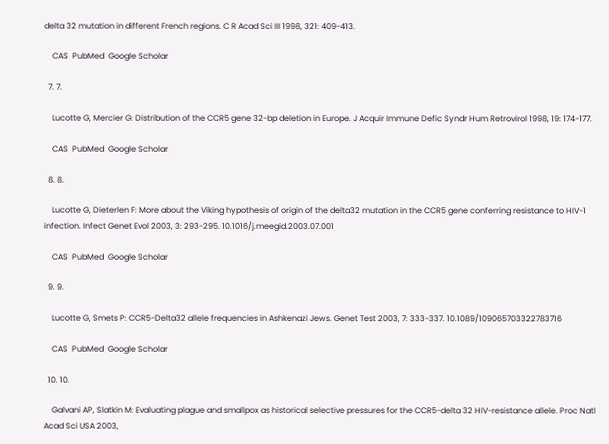delta 32 mutation in different French regions. C R Acad Sci III 1998, 321: 409-413.

    CAS  PubMed  Google Scholar

  7. 7.

    Lucotte G, Mercier G: Distribution of the CCR5 gene 32-bp deletion in Europe. J Acquir Immune Defic Syndr Hum Retrovirol 1998, 19: 174-177.

    CAS  PubMed  Google Scholar

  8. 8.

    Lucotte G, Dieterlen F: More about the Viking hypothesis of origin of the delta32 mutation in the CCR5 gene conferring resistance to HIV-1 infection. Infect Genet Evol 2003, 3: 293-295. 10.1016/j.meegid.2003.07.001

    CAS  PubMed  Google Scholar

  9. 9.

    Lucotte G, Smets P: CCR5-Delta32 allele frequencies in Ashkenazi Jews. Genet Test 2003, 7: 333-337. 10.1089/109065703322783716

    CAS  PubMed  Google Scholar

  10. 10.

    Galvani AP, Slatkin M: Evaluating plague and smallpox as historical selective pressures for the CCR5-delta 32 HIV-resistance allele. Proc Natl Acad Sci USA 2003,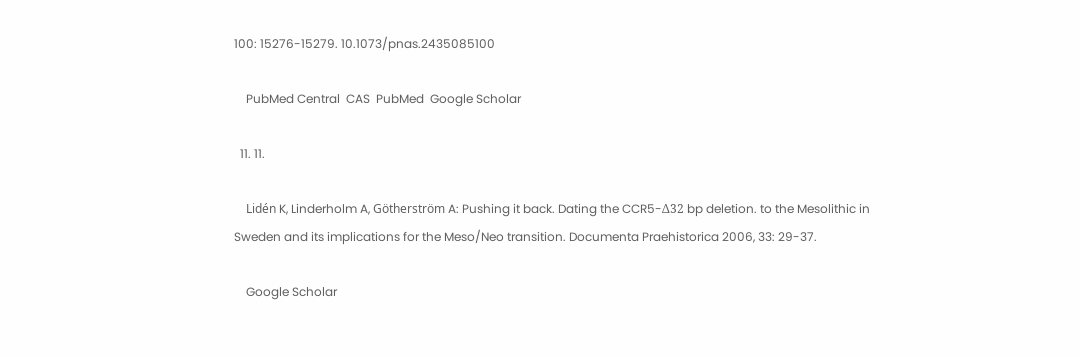100: 15276-15279. 10.1073/pnas.2435085100

    PubMed Central  CAS  PubMed  Google Scholar

  11. 11.

    Lidén K, Linderholm A, Götherström A: Pushing it back. Dating the CCR5-Δ32 bp deletion. to the Mesolithic in Sweden and its implications for the Meso/Neo transition. Documenta Praehistorica 2006, 33: 29-37.

    Google Scholar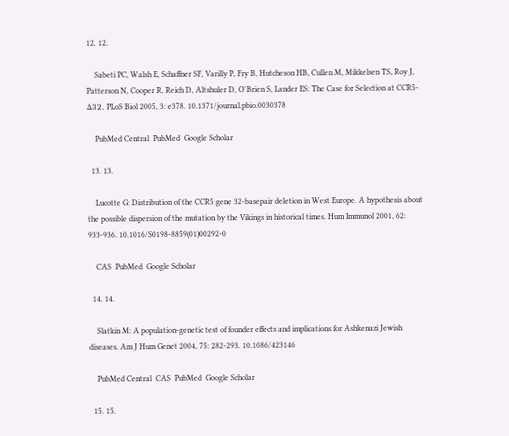12. 12.

    Sabeti PC, Walsh E, Schaffner SF, Varilly P, Fry B, Hutcheson HB, Cullen M, Mikkelsen TS, Roy J, Patterson N, Cooper R, Reich D, Altshuler D, O'Brien S, Lander ES: The Case for Selection at CCR5-Δ32. PLoS Biol 2005, 3: e378. 10.1371/journal.pbio.0030378

    PubMed Central  PubMed  Google Scholar

  13. 13.

    Lucotte G: Distribution of the CCR5 gene 32-basepair deletion in West Europe. A hypothesis about the possible dispersion of the mutation by the Vikings in historical times. Hum Immunol 2001, 62: 933-936. 10.1016/S0198-8859(01)00292-0

    CAS  PubMed  Google Scholar

  14. 14.

    Slatkin M: A population-genetic test of founder effects and implications for Ashkenazi Jewish diseases. Am J Hum Genet 2004, 75: 282-293. 10.1086/423146

    PubMed Central  CAS  PubMed  Google Scholar

  15. 15.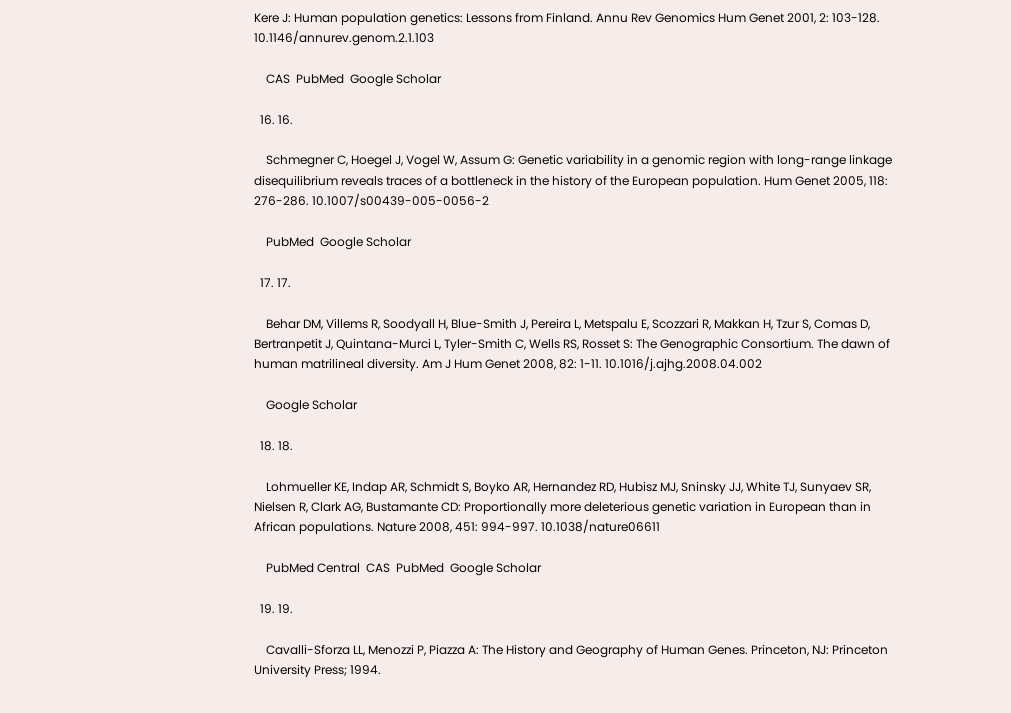Kere J: Human population genetics: Lessons from Finland. Annu Rev Genomics Hum Genet 2001, 2: 103-128. 10.1146/annurev.genom.2.1.103

    CAS  PubMed  Google Scholar

  16. 16.

    Schmegner C, Hoegel J, Vogel W, Assum G: Genetic variability in a genomic region with long-range linkage disequilibrium reveals traces of a bottleneck in the history of the European population. Hum Genet 2005, 118: 276-286. 10.1007/s00439-005-0056-2

    PubMed  Google Scholar

  17. 17.

    Behar DM, Villems R, Soodyall H, Blue-Smith J, Pereira L, Metspalu E, Scozzari R, Makkan H, Tzur S, Comas D, Bertranpetit J, Quintana-Murci L, Tyler-Smith C, Wells RS, Rosset S: The Genographic Consortium. The dawn of human matrilineal diversity. Am J Hum Genet 2008, 82: 1-11. 10.1016/j.ajhg.2008.04.002

    Google Scholar

  18. 18.

    Lohmueller KE, Indap AR, Schmidt S, Boyko AR, Hernandez RD, Hubisz MJ, Sninsky JJ, White TJ, Sunyaev SR, Nielsen R, Clark AG, Bustamante CD: Proportionally more deleterious genetic variation in European than in African populations. Nature 2008, 451: 994-997. 10.1038/nature06611

    PubMed Central  CAS  PubMed  Google Scholar

  19. 19.

    Cavalli-Sforza LL, Menozzi P, Piazza A: The History and Geography of Human Genes. Princeton, NJ: Princeton University Press; 1994.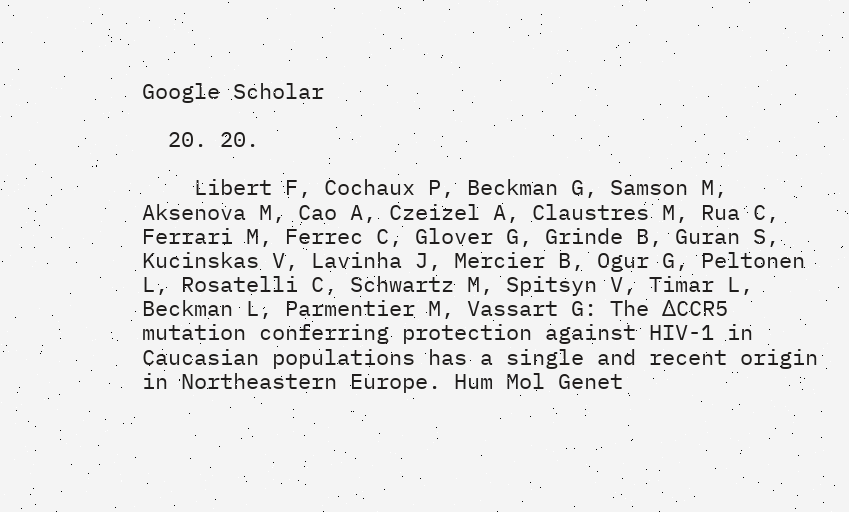Google Scholar

  20. 20.

    Libert F, Cochaux P, Beckman G, Samson M, Aksenova M, Cao A, Czeizel A, Claustres M, Rua C, Ferrari M, Ferrec C, Glover G, Grinde B, Guran S, Kucinskas V, Lavinha J, Mercier B, Ogur G, Peltonen L, Rosatelli C, Schwartz M, Spitsyn V, Timar L, Beckman L, Parmentier M, Vassart G: The ΔCCR5 mutation conferring protection against HIV-1 in Caucasian populations has a single and recent origin in Northeastern Europe. Hum Mol Genet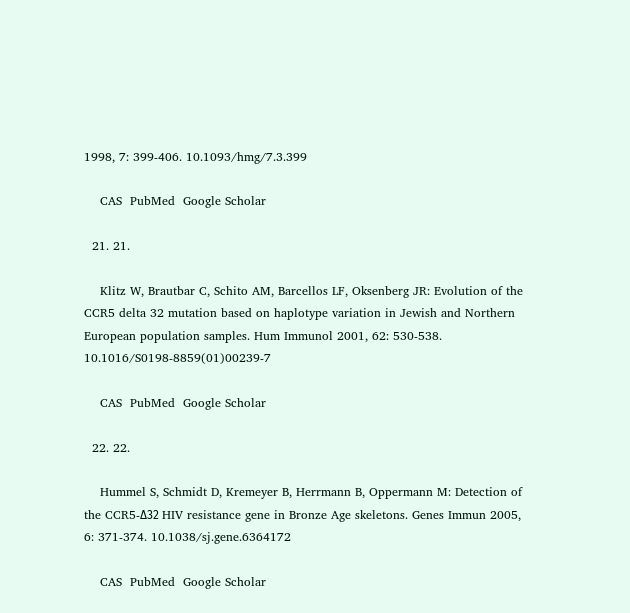1998, 7: 399-406. 10.1093/hmg/7.3.399

    CAS  PubMed  Google Scholar

  21. 21.

    Klitz W, Brautbar C, Schito AM, Barcellos LF, Oksenberg JR: Evolution of the CCR5 delta 32 mutation based on haplotype variation in Jewish and Northern European population samples. Hum Immunol 2001, 62: 530-538. 10.1016/S0198-8859(01)00239-7

    CAS  PubMed  Google Scholar

  22. 22.

    Hummel S, Schmidt D, Kremeyer B, Herrmann B, Oppermann M: Detection of the CCR5-Δ32 HIV resistance gene in Bronze Age skeletons. Genes Immun 2005, 6: 371-374. 10.1038/sj.gene.6364172

    CAS  PubMed  Google Scholar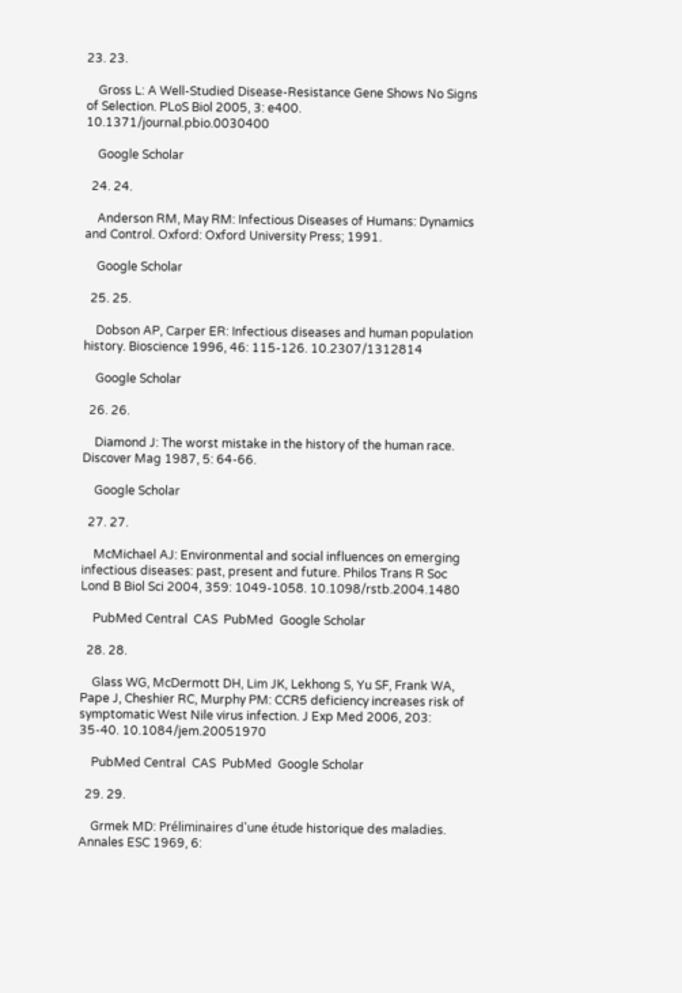23. 23.

    Gross L: A Well-Studied Disease-Resistance Gene Shows No Signs of Selection. PLoS Biol 2005, 3: e400. 10.1371/journal.pbio.0030400

    Google Scholar

  24. 24.

    Anderson RM, May RM: Infectious Diseases of Humans: Dynamics and Control. Oxford: Oxford University Press; 1991.

    Google Scholar

  25. 25.

    Dobson AP, Carper ER: Infectious diseases and human population history. Bioscience 1996, 46: 115-126. 10.2307/1312814

    Google Scholar

  26. 26.

    Diamond J: The worst mistake in the history of the human race. Discover Mag 1987, 5: 64-66.

    Google Scholar

  27. 27.

    McMichael AJ: Environmental and social influences on emerging infectious diseases: past, present and future. Philos Trans R Soc Lond B Biol Sci 2004, 359: 1049-1058. 10.1098/rstb.2004.1480

    PubMed Central  CAS  PubMed  Google Scholar

  28. 28.

    Glass WG, McDermott DH, Lim JK, Lekhong S, Yu SF, Frank WA, Pape J, Cheshier RC, Murphy PM: CCR5 deficiency increases risk of symptomatic West Nile virus infection. J Exp Med 2006, 203: 35-40. 10.1084/jem.20051970

    PubMed Central  CAS  PubMed  Google Scholar

  29. 29.

    Grmek MD: Préliminaires d'une étude historique des maladies. Annales ESC 1969, 6: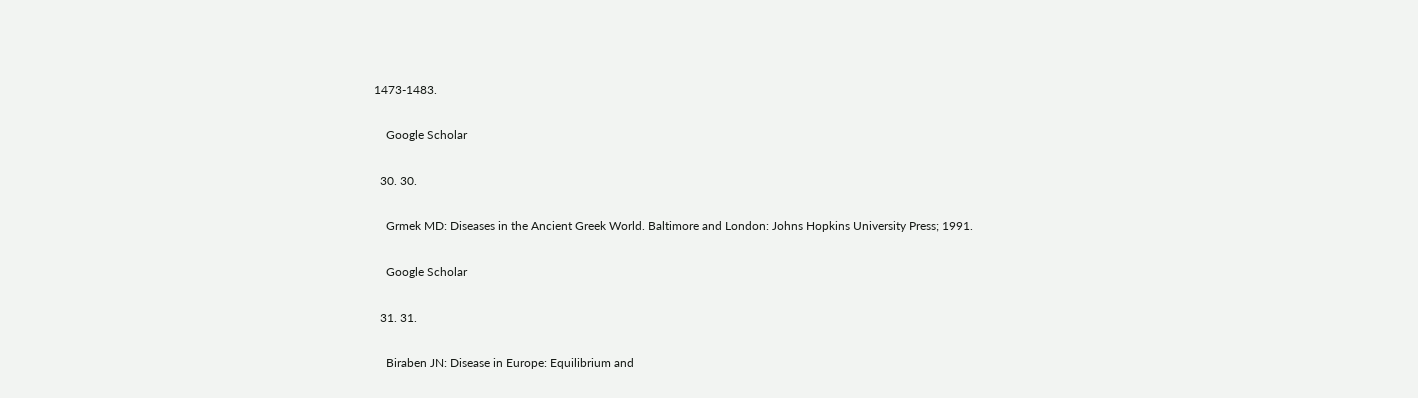1473-1483.

    Google Scholar

  30. 30.

    Grmek MD: Diseases in the Ancient Greek World. Baltimore and London: Johns Hopkins University Press; 1991.

    Google Scholar

  31. 31.

    Biraben JN: Disease in Europe: Equilibrium and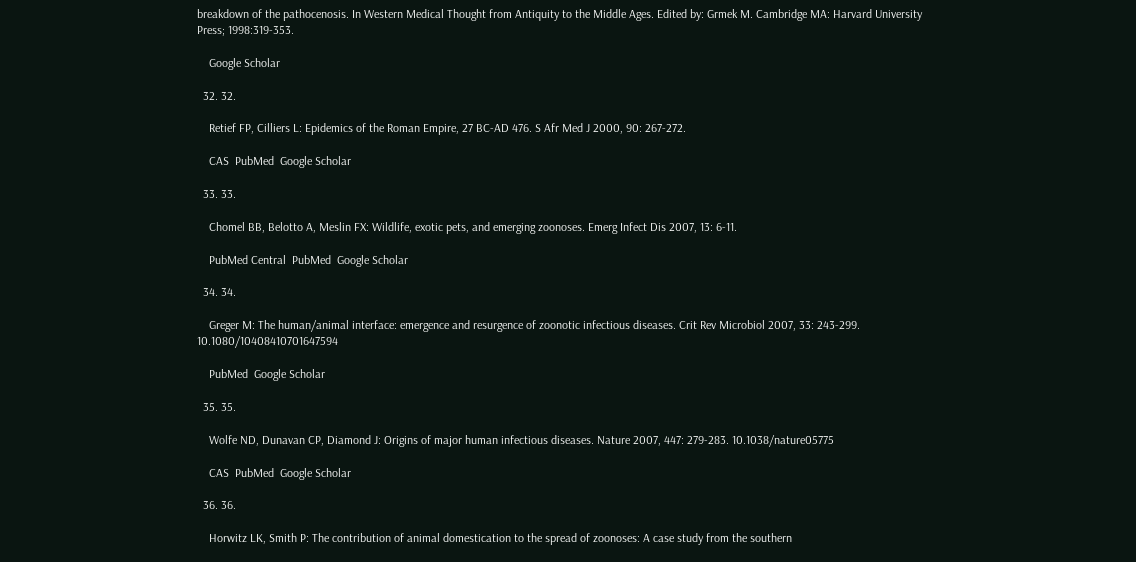breakdown of the pathocenosis. In Western Medical Thought from Antiquity to the Middle Ages. Edited by: Grmek M. Cambridge MA: Harvard University Press; 1998:319-353.

    Google Scholar

  32. 32.

    Retief FP, Cilliers L: Epidemics of the Roman Empire, 27 BC-AD 476. S Afr Med J 2000, 90: 267-272.

    CAS  PubMed  Google Scholar

  33. 33.

    Chomel BB, Belotto A, Meslin FX: Wildlife, exotic pets, and emerging zoonoses. Emerg Infect Dis 2007, 13: 6-11.

    PubMed Central  PubMed  Google Scholar

  34. 34.

    Greger M: The human/animal interface: emergence and resurgence of zoonotic infectious diseases. Crit Rev Microbiol 2007, 33: 243-299. 10.1080/10408410701647594

    PubMed  Google Scholar

  35. 35.

    Wolfe ND, Dunavan CP, Diamond J: Origins of major human infectious diseases. Nature 2007, 447: 279-283. 10.1038/nature05775

    CAS  PubMed  Google Scholar

  36. 36.

    Horwitz LK, Smith P: The contribution of animal domestication to the spread of zoonoses: A case study from the southern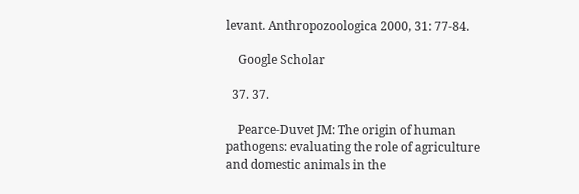levant. Anthropozoologica 2000, 31: 77-84.

    Google Scholar

  37. 37.

    Pearce-Duvet JM: The origin of human pathogens: evaluating the role of agriculture and domestic animals in the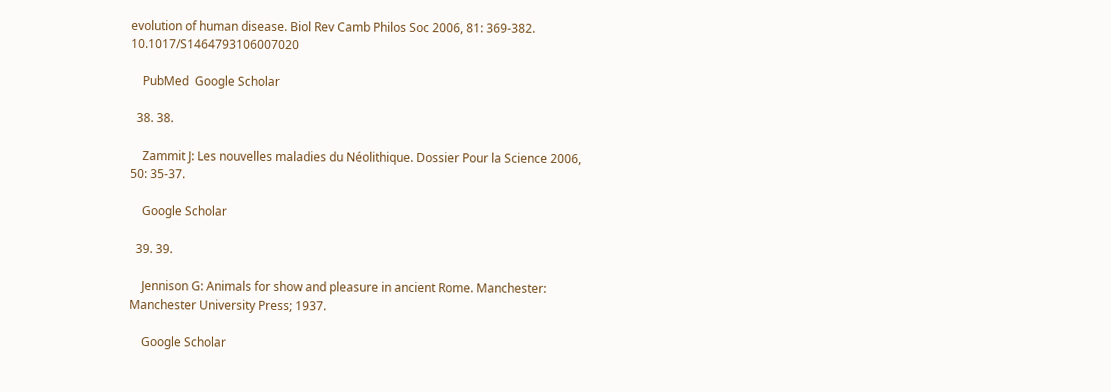evolution of human disease. Biol Rev Camb Philos Soc 2006, 81: 369-382. 10.1017/S1464793106007020

    PubMed  Google Scholar

  38. 38.

    Zammit J: Les nouvelles maladies du Néolithique. Dossier Pour la Science 2006, 50: 35-37.

    Google Scholar

  39. 39.

    Jennison G: Animals for show and pleasure in ancient Rome. Manchester: Manchester University Press; 1937.

    Google Scholar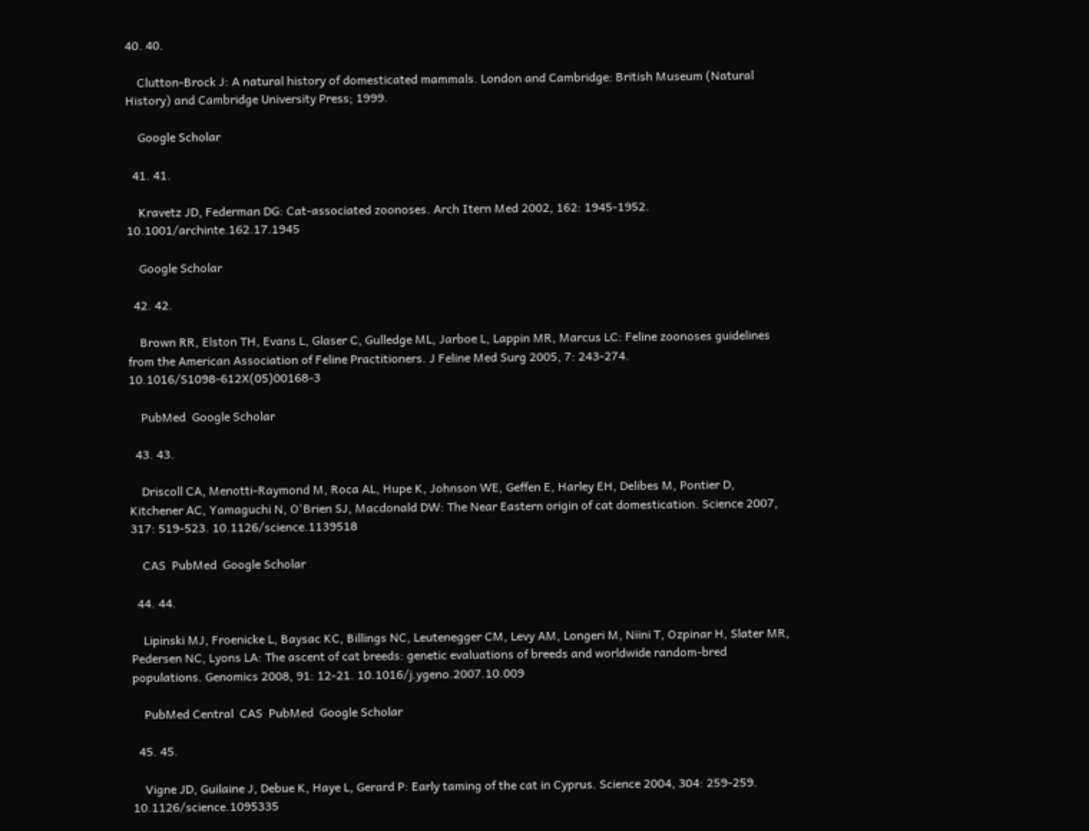40. 40.

    Clutton-Brock J: A natural history of domesticated mammals. London and Cambridge: British Museum (Natural History) and Cambridge University Press; 1999.

    Google Scholar

  41. 41.

    Kravetz JD, Federman DG: Cat-associated zoonoses. Arch Itern Med 2002, 162: 1945-1952. 10.1001/archinte.162.17.1945

    Google Scholar

  42. 42.

    Brown RR, Elston TH, Evans L, Glaser C, Gulledge ML, Jarboe L, Lappin MR, Marcus LC: Feline zoonoses guidelines from the American Association of Feline Practitioners. J Feline Med Surg 2005, 7: 243-274. 10.1016/S1098-612X(05)00168-3

    PubMed  Google Scholar

  43. 43.

    Driscoll CA, Menotti-Raymond M, Roca AL, Hupe K, Johnson WE, Geffen E, Harley EH, Delibes M, Pontier D, Kitchener AC, Yamaguchi N, O'Brien SJ, Macdonald DW: The Near Eastern origin of cat domestication. Science 2007, 317: 519-523. 10.1126/science.1139518

    CAS  PubMed  Google Scholar

  44. 44.

    Lipinski MJ, Froenicke L, Baysac KC, Billings NC, Leutenegger CM, Levy AM, Longeri M, Niini T, Ozpinar H, Slater MR, Pedersen NC, Lyons LA: The ascent of cat breeds: genetic evaluations of breeds and worldwide random-bred populations. Genomics 2008, 91: 12-21. 10.1016/j.ygeno.2007.10.009

    PubMed Central  CAS  PubMed  Google Scholar

  45. 45.

    Vigne JD, Guilaine J, Debue K, Haye L, Gerard P: Early taming of the cat in Cyprus. Science 2004, 304: 259-259. 10.1126/science.1095335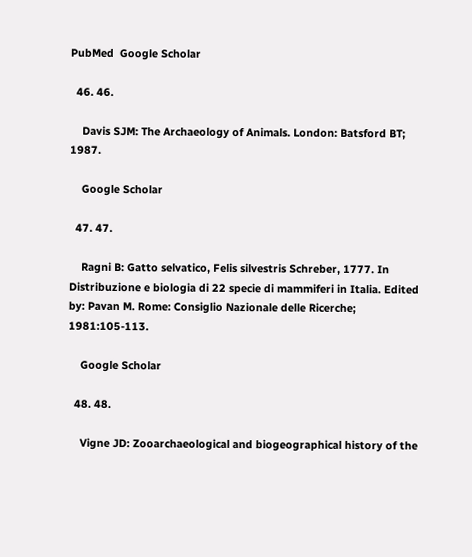PubMed  Google Scholar

  46. 46.

    Davis SJM: The Archaeology of Animals. London: Batsford BT; 1987.

    Google Scholar

  47. 47.

    Ragni B: Gatto selvatico, Felis silvestris Schreber, 1777. In Distribuzione e biologia di 22 specie di mammiferi in Italia. Edited by: Pavan M. Rome: Consiglio Nazionale delle Ricerche; 1981:105-113.

    Google Scholar

  48. 48.

    Vigne JD: Zooarchaeological and biogeographical history of the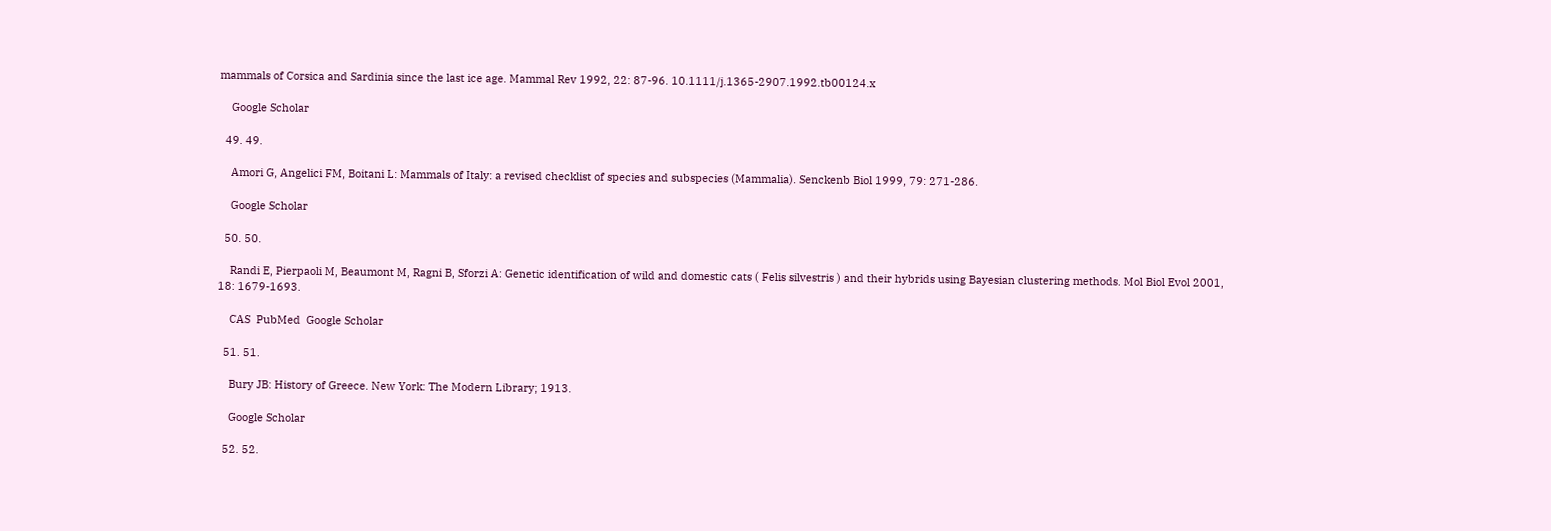mammals of Corsica and Sardinia since the last ice age. Mammal Rev 1992, 22: 87-96. 10.1111/j.1365-2907.1992.tb00124.x

    Google Scholar

  49. 49.

    Amori G, Angelici FM, Boitani L: Mammals of Italy: a revised checklist of species and subspecies (Mammalia). Senckenb Biol 1999, 79: 271-286.

    Google Scholar

  50. 50.

    Randi E, Pierpaoli M, Beaumont M, Ragni B, Sforzi A: Genetic identification of wild and domestic cats ( Felis silvestris ) and their hybrids using Bayesian clustering methods. Mol Biol Evol 2001, 18: 1679-1693.

    CAS  PubMed  Google Scholar

  51. 51.

    Bury JB: History of Greece. New York: The Modern Library; 1913.

    Google Scholar

  52. 52.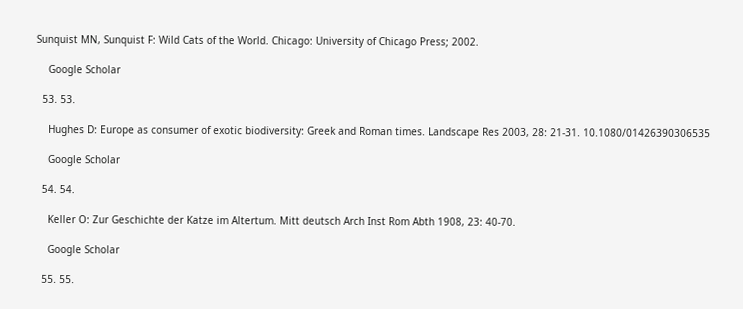Sunquist MN, Sunquist F: Wild Cats of the World. Chicago: University of Chicago Press; 2002.

    Google Scholar

  53. 53.

    Hughes D: Europe as consumer of exotic biodiversity: Greek and Roman times. Landscape Res 2003, 28: 21-31. 10.1080/01426390306535

    Google Scholar

  54. 54.

    Keller O: Zur Geschichte der Katze im Altertum. Mitt deutsch Arch Inst Rom Abth 1908, 23: 40-70.

    Google Scholar

  55. 55.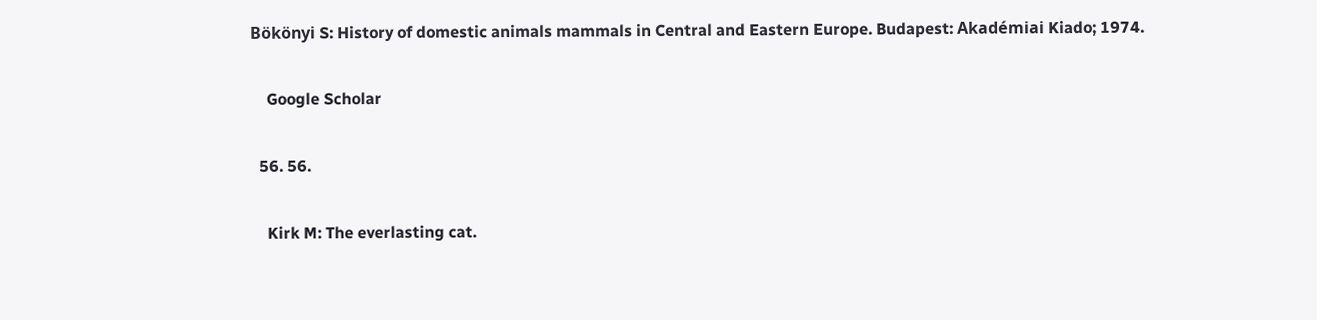Bökönyi S: History of domestic animals mammals in Central and Eastern Europe. Budapest: Akadémiai Kiado; 1974.

    Google Scholar

  56. 56.

    Kirk M: The everlasting cat.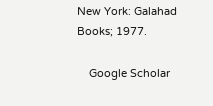New York: Galahad Books; 1977.

    Google Scholar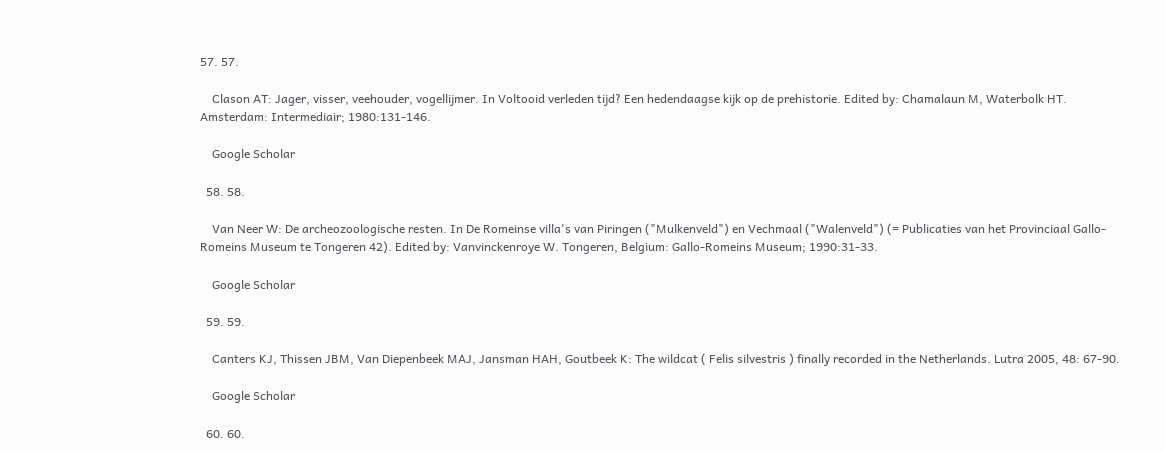57. 57.

    Clason AT: Jager, visser, veehouder, vogellijmer. In Voltooid verleden tijd? Een hedendaagse kijk op de prehistorie. Edited by: Chamalaun M, Waterbolk HT. Amsterdam: Intermediair; 1980:131-146.

    Google Scholar

  58. 58.

    Van Neer W: De archeozoologische resten. In De Romeinse villa's van Piringen ("Mulkenveld") en Vechmaal ("Walenveld") (= Publicaties van het Provinciaal Gallo-Romeins Museum te Tongeren 42). Edited by: Vanvinckenroye W. Tongeren, Belgium: Gallo-Romeins Museum; 1990:31-33.

    Google Scholar

  59. 59.

    Canters KJ, Thissen JBM, Van Diepenbeek MAJ, Jansman HAH, Goutbeek K: The wildcat ( Felis silvestris ) finally recorded in the Netherlands. Lutra 2005, 48: 67-90.

    Google Scholar

  60. 60.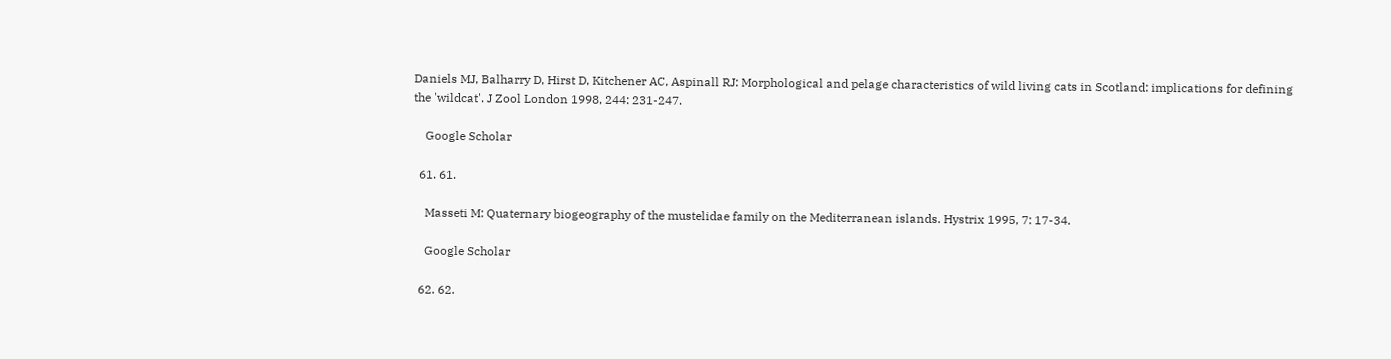Daniels MJ, Balharry D, Hirst D, Kitchener AC, Aspinall RJ: Morphological and pelage characteristics of wild living cats in Scotland: implications for defining the 'wildcat'. J Zool London 1998, 244: 231-247.

    Google Scholar

  61. 61.

    Masseti M: Quaternary biogeography of the mustelidae family on the Mediterranean islands. Hystrix 1995, 7: 17-34.

    Google Scholar

  62. 62.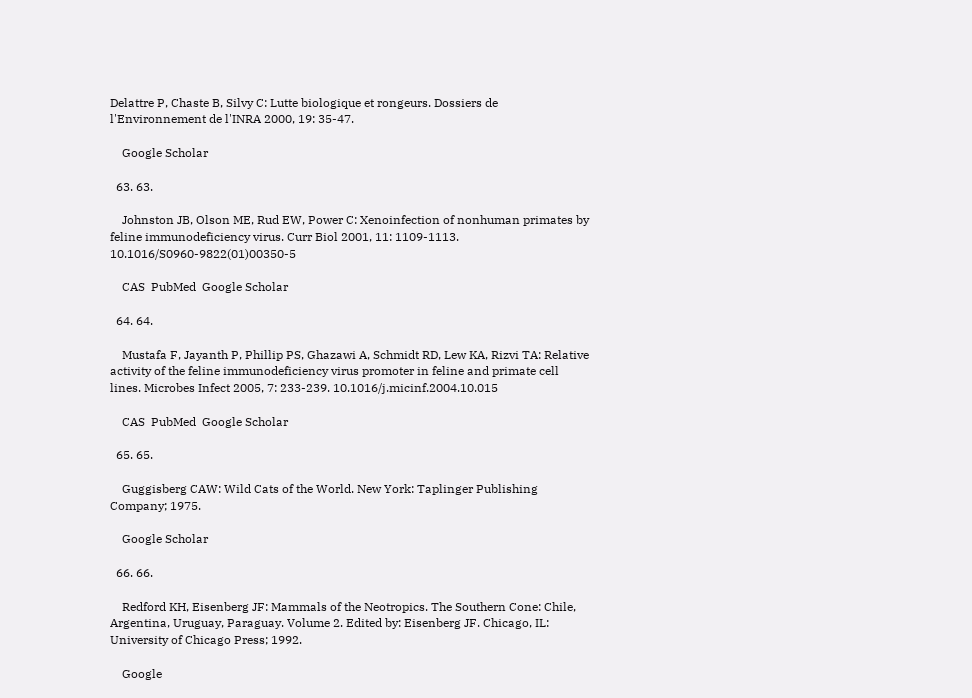Delattre P, Chaste B, Silvy C: Lutte biologique et rongeurs. Dossiers de l'Environnement de l'INRA 2000, 19: 35-47.

    Google Scholar

  63. 63.

    Johnston JB, Olson ME, Rud EW, Power C: Xenoinfection of nonhuman primates by feline immunodeficiency virus. Curr Biol 2001, 11: 1109-1113. 10.1016/S0960-9822(01)00350-5

    CAS  PubMed  Google Scholar

  64. 64.

    Mustafa F, Jayanth P, Phillip PS, Ghazawi A, Schmidt RD, Lew KA, Rizvi TA: Relative activity of the feline immunodeficiency virus promoter in feline and primate cell lines. Microbes Infect 2005, 7: 233-239. 10.1016/j.micinf.2004.10.015

    CAS  PubMed  Google Scholar

  65. 65.

    Guggisberg CAW: Wild Cats of the World. New York: Taplinger Publishing Company; 1975.

    Google Scholar

  66. 66.

    Redford KH, Eisenberg JF: Mammals of the Neotropics. The Southern Cone: Chile, Argentina, Uruguay, Paraguay. Volume 2. Edited by: Eisenberg JF. Chicago, IL: University of Chicago Press; 1992.

    Google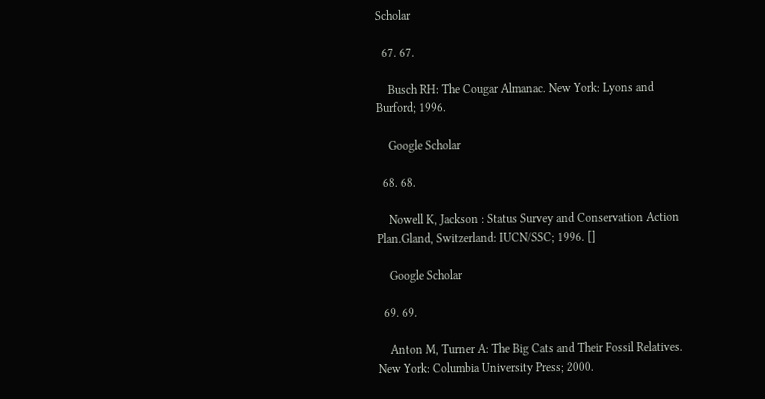Scholar

  67. 67.

    Busch RH: The Cougar Almanac. New York: Lyons and Burford; 1996.

    Google Scholar

  68. 68.

    Nowell K, Jackson : Status Survey and Conservation Action Plan.Gland, Switzerland: IUCN/SSC; 1996. []

    Google Scholar

  69. 69.

    Anton M, Turner A: The Big Cats and Their Fossil Relatives. New York: Columbia University Press; 2000.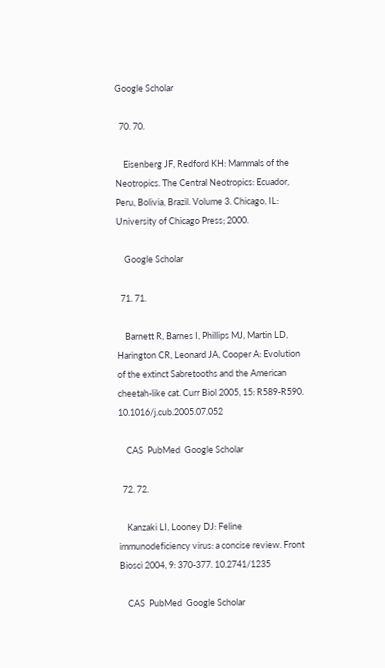Google Scholar

  70. 70.

    Eisenberg JF, Redford KH: Mammals of the Neotropics. The Central Neotropics: Ecuador, Peru, Bolivia, Brazil. Volume 3. Chicago, IL: University of Chicago Press; 2000.

    Google Scholar

  71. 71.

    Barnett R, Barnes I, Phillips MJ, Martin LD, Harington CR, Leonard JA, Cooper A: Evolution of the extinct Sabretooths and the American cheetah-like cat. Curr Biol 2005, 15: R589-R590. 10.1016/j.cub.2005.07.052

    CAS  PubMed  Google Scholar

  72. 72.

    Kanzaki LI, Looney DJ: Feline immunodeficiency virus: a concise review. Front Biosci 2004, 9: 370-377. 10.2741/1235

    CAS  PubMed  Google Scholar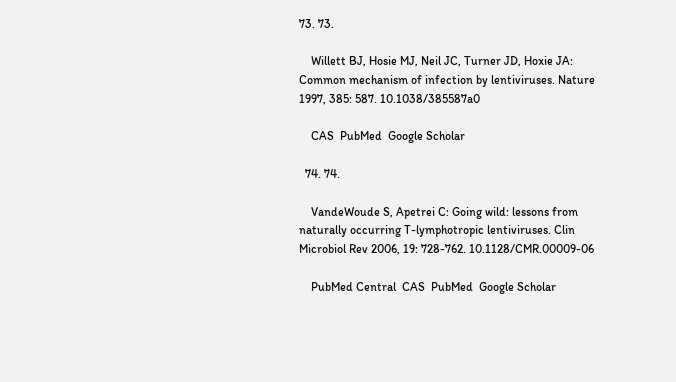73. 73.

    Willett BJ, Hosie MJ, Neil JC, Turner JD, Hoxie JA: Common mechanism of infection by lentiviruses. Nature 1997, 385: 587. 10.1038/385587a0

    CAS  PubMed  Google Scholar

  74. 74.

    VandeWoude S, Apetrei C: Going wild: lessons from naturally occurring T-lymphotropic lentiviruses. Clin Microbiol Rev 2006, 19: 728-762. 10.1128/CMR.00009-06

    PubMed Central  CAS  PubMed  Google Scholar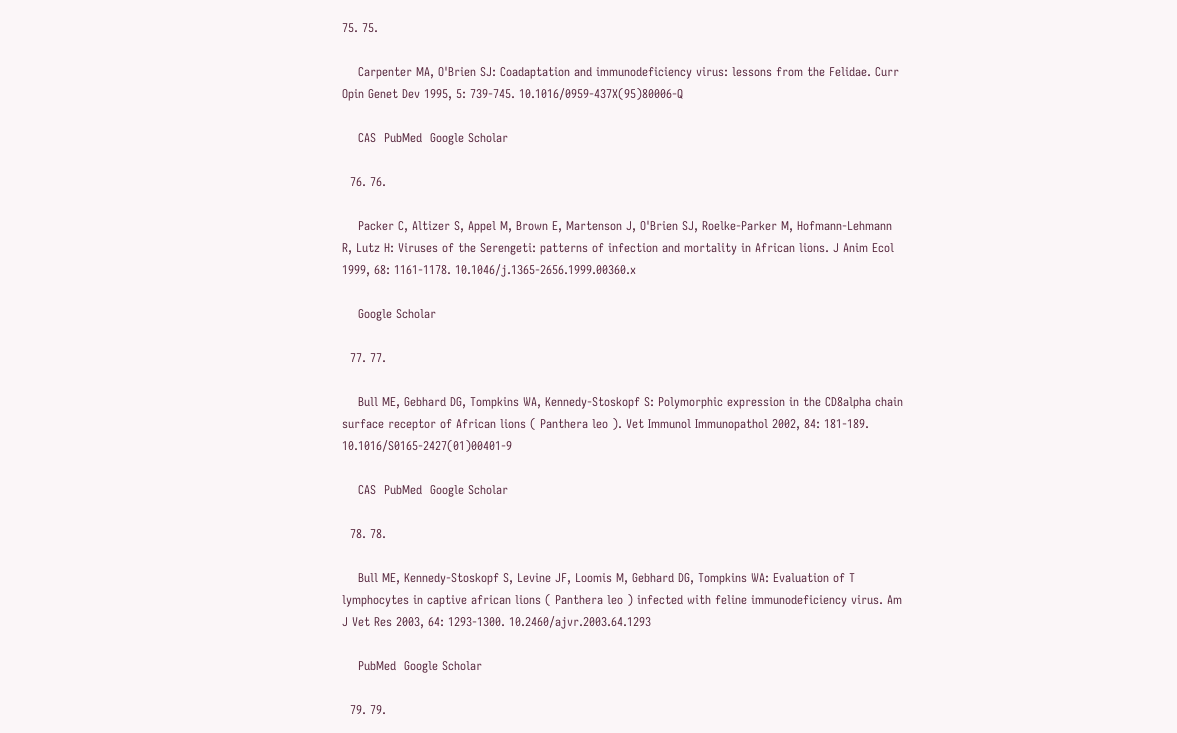75. 75.

    Carpenter MA, O'Brien SJ: Coadaptation and immunodeficiency virus: lessons from the Felidae. Curr Opin Genet Dev 1995, 5: 739-745. 10.1016/0959-437X(95)80006-Q

    CAS  PubMed  Google Scholar

  76. 76.

    Packer C, Altizer S, Appel M, Brown E, Martenson J, O'Brien SJ, Roelke-Parker M, Hofmann-Lehmann R, Lutz H: Viruses of the Serengeti: patterns of infection and mortality in African lions. J Anim Ecol 1999, 68: 1161-1178. 10.1046/j.1365-2656.1999.00360.x

    Google Scholar

  77. 77.

    Bull ME, Gebhard DG, Tompkins WA, Kennedy-Stoskopf S: Polymorphic expression in the CD8alpha chain surface receptor of African lions ( Panthera leo ). Vet Immunol Immunopathol 2002, 84: 181-189. 10.1016/S0165-2427(01)00401-9

    CAS  PubMed  Google Scholar

  78. 78.

    Bull ME, Kennedy-Stoskopf S, Levine JF, Loomis M, Gebhard DG, Tompkins WA: Evaluation of T lymphocytes in captive african lions ( Panthera leo ) infected with feline immunodeficiency virus. Am J Vet Res 2003, 64: 1293-1300. 10.2460/ajvr.2003.64.1293

    PubMed  Google Scholar

  79. 79.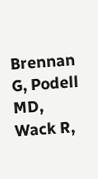Brennan G, Podell MD, Wack R,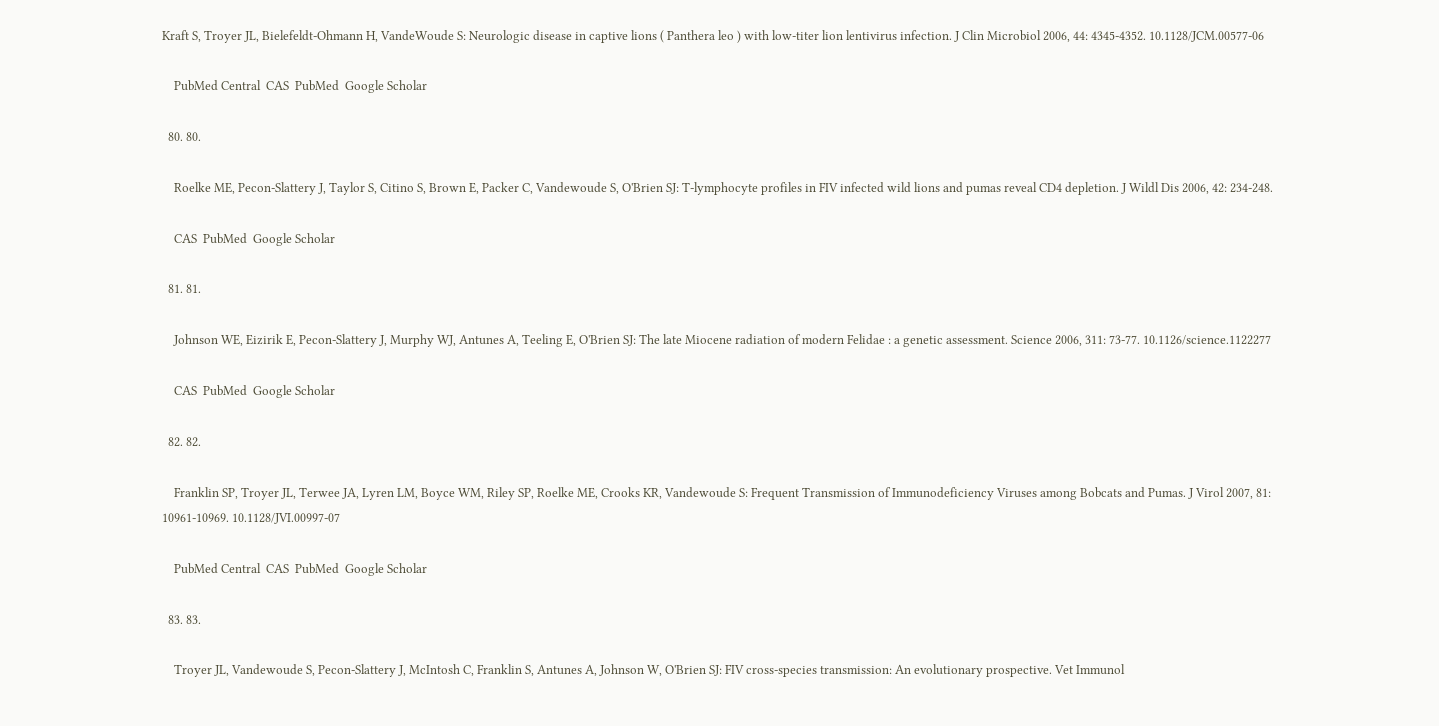Kraft S, Troyer JL, Bielefeldt-Ohmann H, VandeWoude S: Neurologic disease in captive lions ( Panthera leo ) with low-titer lion lentivirus infection. J Clin Microbiol 2006, 44: 4345-4352. 10.1128/JCM.00577-06

    PubMed Central  CAS  PubMed  Google Scholar

  80. 80.

    Roelke ME, Pecon-Slattery J, Taylor S, Citino S, Brown E, Packer C, Vandewoude S, O'Brien SJ: T-lymphocyte profiles in FIV infected wild lions and pumas reveal CD4 depletion. J Wildl Dis 2006, 42: 234-248.

    CAS  PubMed  Google Scholar

  81. 81.

    Johnson WE, Eizirik E, Pecon-Slattery J, Murphy WJ, Antunes A, Teeling E, O'Brien SJ: The late Miocene radiation of modern Felidae : a genetic assessment. Science 2006, 311: 73-77. 10.1126/science.1122277

    CAS  PubMed  Google Scholar

  82. 82.

    Franklin SP, Troyer JL, Terwee JA, Lyren LM, Boyce WM, Riley SP, Roelke ME, Crooks KR, Vandewoude S: Frequent Transmission of Immunodeficiency Viruses among Bobcats and Pumas. J Virol 2007, 81: 10961-10969. 10.1128/JVI.00997-07

    PubMed Central  CAS  PubMed  Google Scholar

  83. 83.

    Troyer JL, Vandewoude S, Pecon-Slattery J, McIntosh C, Franklin S, Antunes A, Johnson W, O'Brien SJ: FIV cross-species transmission: An evolutionary prospective. Vet Immunol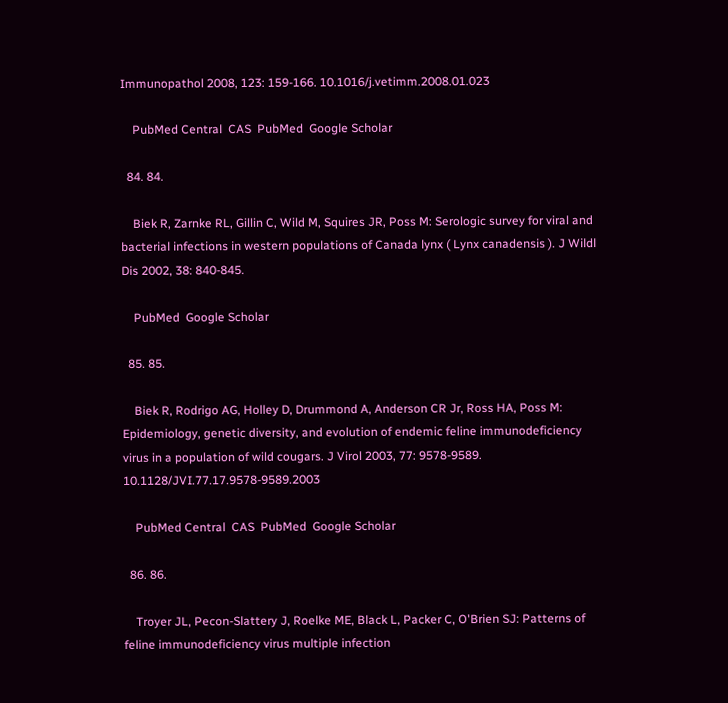Immunopathol 2008, 123: 159-166. 10.1016/j.vetimm.2008.01.023

    PubMed Central  CAS  PubMed  Google Scholar

  84. 84.

    Biek R, Zarnke RL, Gillin C, Wild M, Squires JR, Poss M: Serologic survey for viral and bacterial infections in western populations of Canada lynx ( Lynx canadensis ). J Wildl Dis 2002, 38: 840-845.

    PubMed  Google Scholar

  85. 85.

    Biek R, Rodrigo AG, Holley D, Drummond A, Anderson CR Jr, Ross HA, Poss M: Epidemiology, genetic diversity, and evolution of endemic feline immunodeficiency virus in a population of wild cougars. J Virol 2003, 77: 9578-9589. 10.1128/JVI.77.17.9578-9589.2003

    PubMed Central  CAS  PubMed  Google Scholar

  86. 86.

    Troyer JL, Pecon-Slattery J, Roelke ME, Black L, Packer C, O'Brien SJ: Patterns of feline immunodeficiency virus multiple infection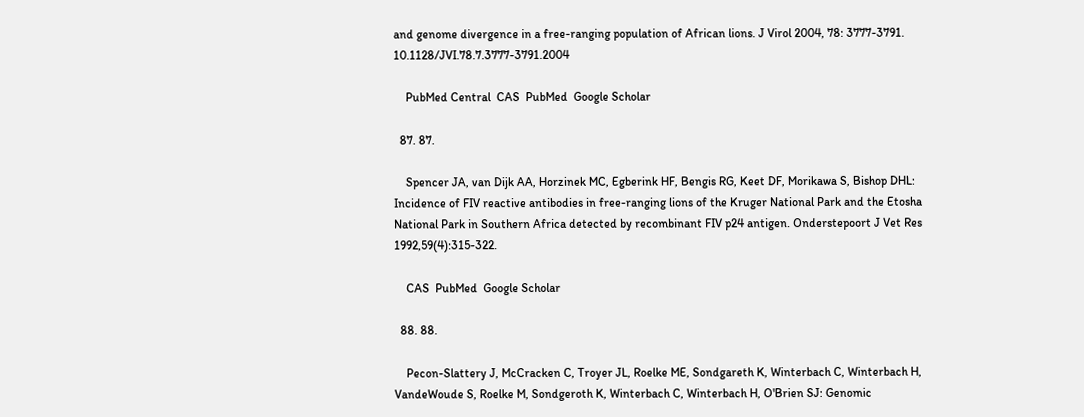and genome divergence in a free-ranging population of African lions. J Virol 2004, 78: 3777-3791. 10.1128/JVI.78.7.3777-3791.2004

    PubMed Central  CAS  PubMed  Google Scholar

  87. 87.

    Spencer JA, van Dijk AA, Horzinek MC, Egberink HF, Bengis RG, Keet DF, Morikawa S, Bishop DHL: Incidence of FIV reactive antibodies in free-ranging lions of the Kruger National Park and the Etosha National Park in Southern Africa detected by recombinant FIV p24 antigen. Onderstepoort J Vet Res 1992,59(4):315-322.

    CAS  PubMed  Google Scholar

  88. 88.

    Pecon-Slattery J, McCracken C, Troyer JL, Roelke ME, Sondgareth K, Winterbach C, Winterbach H, VandeWoude S, Roelke M, Sondgeroth K, Winterbach C, Winterbach H, O'Brien SJ: Genomic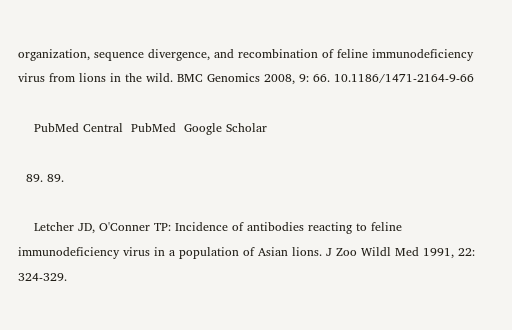organization, sequence divergence, and recombination of feline immunodeficiency virus from lions in the wild. BMC Genomics 2008, 9: 66. 10.1186/1471-2164-9-66

    PubMed Central  PubMed  Google Scholar

  89. 89.

    Letcher JD, O'Conner TP: Incidence of antibodies reacting to feline immunodeficiency virus in a population of Asian lions. J Zoo Wildl Med 1991, 22: 324-329.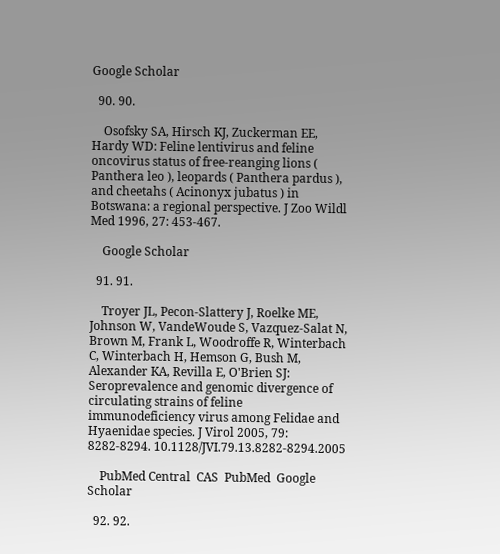Google Scholar

  90. 90.

    Osofsky SA, Hirsch KJ, Zuckerman EE, Hardy WD: Feline lentivirus and feline oncovirus status of free-reanging lions ( Panthera leo ), leopards ( Panthera pardus ), and cheetahs ( Acinonyx jubatus ) in Botswana: a regional perspective. J Zoo Wildl Med 1996, 27: 453-467.

    Google Scholar

  91. 91.

    Troyer JL, Pecon-Slattery J, Roelke ME, Johnson W, VandeWoude S, Vazquez-Salat N, Brown M, Frank L, Woodroffe R, Winterbach C, Winterbach H, Hemson G, Bush M, Alexander KA, Revilla E, O'Brien SJ: Seroprevalence and genomic divergence of circulating strains of feline immunodeficiency virus among Felidae and Hyaenidae species. J Virol 2005, 79: 8282-8294. 10.1128/JVI.79.13.8282-8294.2005

    PubMed Central  CAS  PubMed  Google Scholar

  92. 92.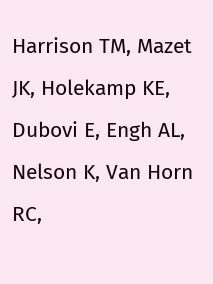Harrison TM, Mazet JK, Holekamp KE, Dubovi E, Engh AL, Nelson K, Van Horn RC,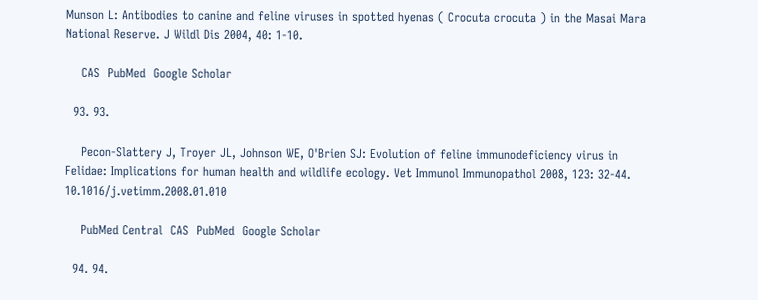Munson L: Antibodies to canine and feline viruses in spotted hyenas ( Crocuta crocuta ) in the Masai Mara National Reserve. J Wildl Dis 2004, 40: 1-10.

    CAS  PubMed  Google Scholar

  93. 93.

    Pecon-Slattery J, Troyer JL, Johnson WE, O'Brien SJ: Evolution of feline immunodeficiency virus in Felidae: Implications for human health and wildlife ecology. Vet Immunol Immunopathol 2008, 123: 32-44. 10.1016/j.vetimm.2008.01.010

    PubMed Central  CAS  PubMed  Google Scholar

  94. 94.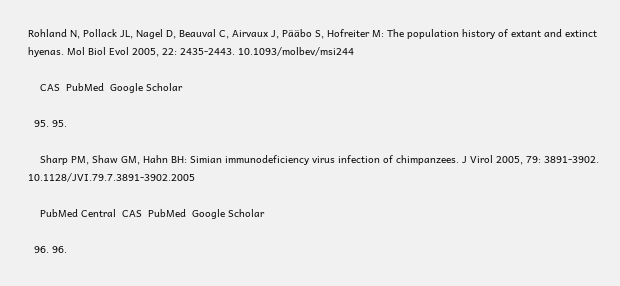Rohland N, Pollack JL, Nagel D, Beauval C, Airvaux J, Pääbo S, Hofreiter M: The population history of extant and extinct hyenas. Mol Biol Evol 2005, 22: 2435-2443. 10.1093/molbev/msi244

    CAS  PubMed  Google Scholar

  95. 95.

    Sharp PM, Shaw GM, Hahn BH: Simian immunodeficiency virus infection of chimpanzees. J Virol 2005, 79: 3891-3902. 10.1128/JVI.79.7.3891-3902.2005

    PubMed Central  CAS  PubMed  Google Scholar

  96. 96.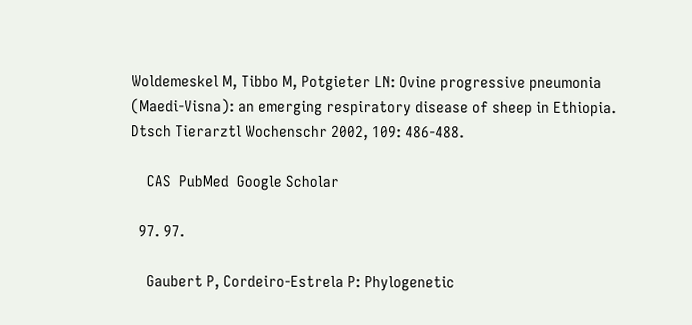Woldemeskel M, Tibbo M, Potgieter LN: Ovine progressive pneumonia (Maedi-Visna): an emerging respiratory disease of sheep in Ethiopia. Dtsch Tierarztl Wochenschr 2002, 109: 486-488.

    CAS  PubMed  Google Scholar

  97. 97.

    Gaubert P, Cordeiro-Estrela P: Phylogenetic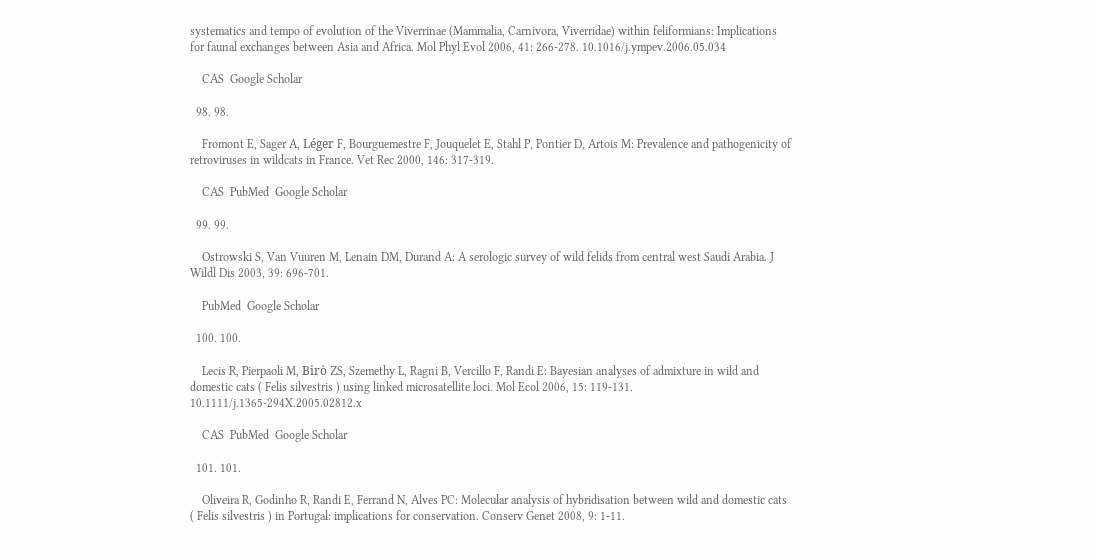systematics and tempo of evolution of the Viverrinae (Mammalia, Carnivora, Viverridae) within feliformians: Implications for faunal exchanges between Asia and Africa. Mol Phyl Evol 2006, 41: 266-278. 10.1016/j.ympev.2006.05.034

    CAS  Google Scholar

  98. 98.

    Fromont E, Sager A, Léger F, Bourguemestre F, Jouquelet E, Stahl P, Pontier D, Artois M: Prevalence and pathogenicity of retroviruses in wildcats in France. Vet Rec 2000, 146: 317-319.

    CAS  PubMed  Google Scholar

  99. 99.

    Ostrowski S, Van Vuuren M, Lenain DM, Durand A: A serologic survey of wild felids from central west Saudi Arabia. J Wildl Dis 2003, 39: 696-701.

    PubMed  Google Scholar

  100. 100.

    Lecis R, Pierpaoli M, Birò ZS, Szemethy L, Ragni B, Vercillo F, Randi E: Bayesian analyses of admixture in wild and domestic cats ( Felis silvestris ) using linked microsatellite loci. Mol Ecol 2006, 15: 119-131. 10.1111/j.1365-294X.2005.02812.x

    CAS  PubMed  Google Scholar

  101. 101.

    Oliveira R, Godinho R, Randi E, Ferrand N, Alves PC: Molecular analysis of hybridisation between wild and domestic cats ( Felis silvestris ) in Portugal: implications for conservation. Conserv Genet 2008, 9: 1-11.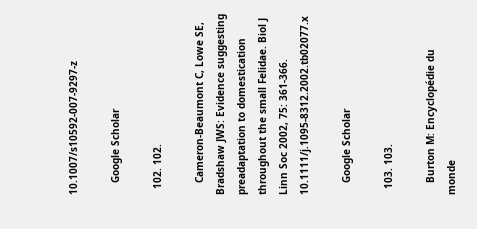10.1007/s10592-007-9297-z

    Google Scholar

  102. 102.

    Cameron-Beaumont C, Lowe SE, Bradshaw JWS: Evidence suggesting preadaptation to domestication throughout the small Felidae. Biol J Linn Soc 2002, 75: 361-366. 10.1111/j.1095-8312.2002.tb02077.x

    Google Scholar

  103. 103.

    Burton M: Encyclopédie du monde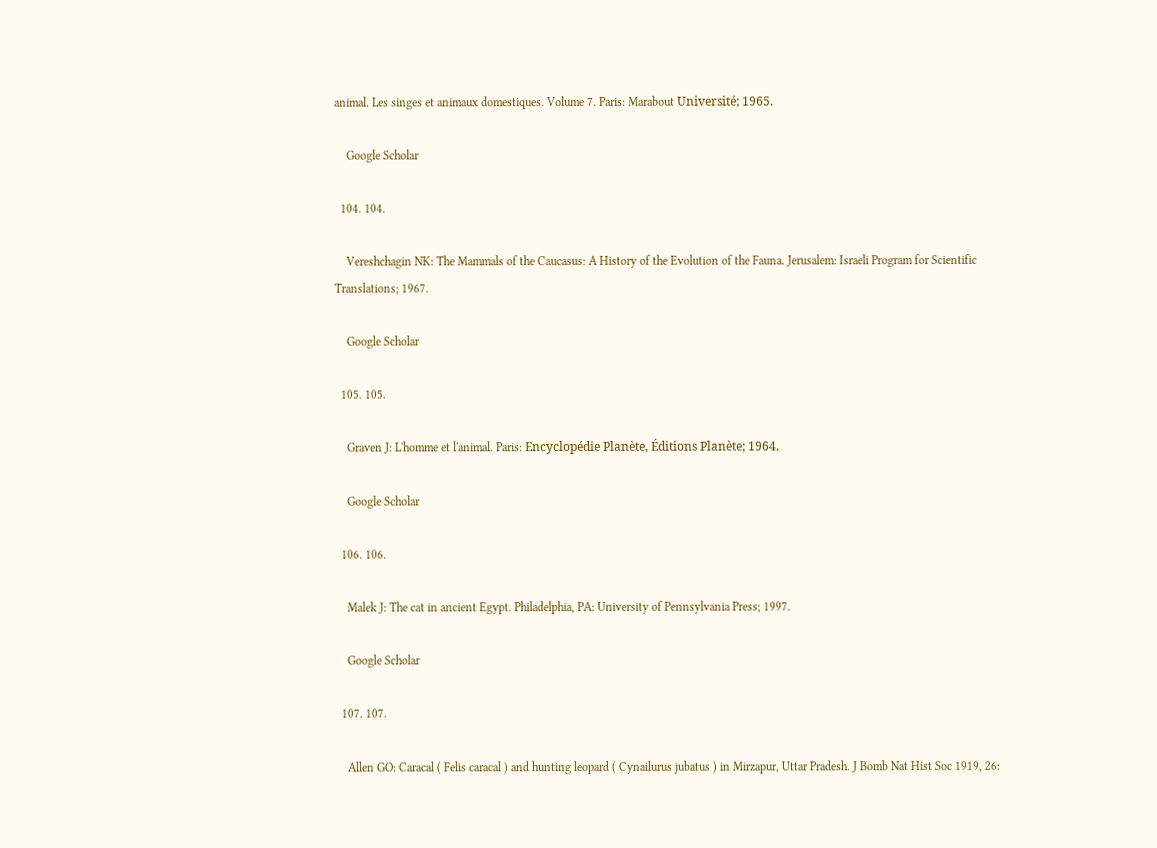animal. Les singes et animaux domestiques. Volume 7. Paris: Marabout Université; 1965.

    Google Scholar

  104. 104.

    Vereshchagin NK: The Mammals of the Caucasus: A History of the Evolution of the Fauna. Jerusalem: Israeli Program for Scientific Translations; 1967.

    Google Scholar

  105. 105.

    Graven J: L'homme et l'animal. Paris: Encyclopédie Planète, Éditions Planète; 1964.

    Google Scholar

  106. 106.

    Malek J: The cat in ancient Egypt. Philadelphia, PA: University of Pennsylvania Press; 1997.

    Google Scholar

  107. 107.

    Allen GO: Caracal ( Felis caracal ) and hunting leopard ( Cynailurus jubatus ) in Mirzapur, Uttar Pradesh. J Bomb Nat Hist Soc 1919, 26: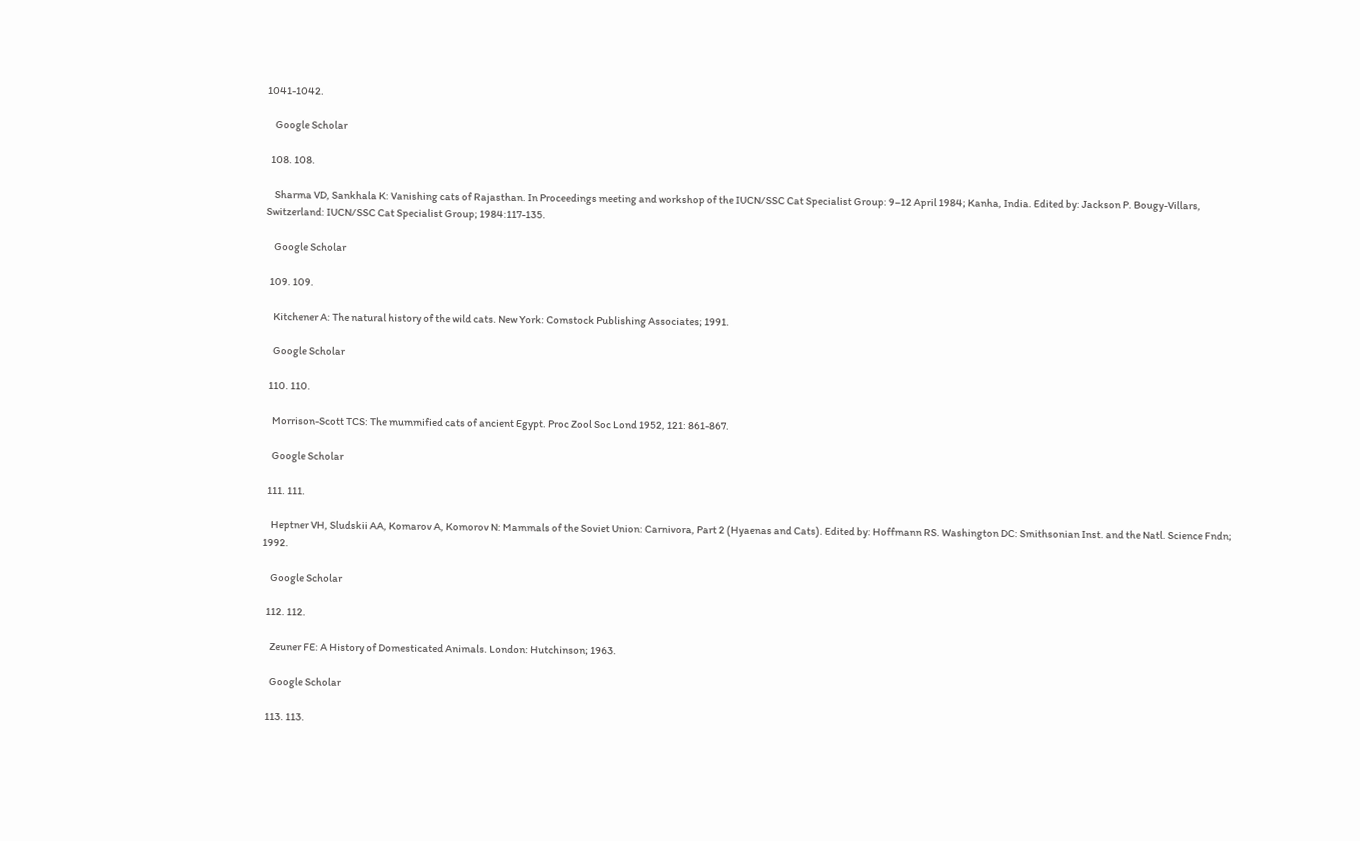1041-1042.

    Google Scholar

  108. 108.

    Sharma VD, Sankhala K: Vanishing cats of Rajasthan. In Proceedings meeting and workshop of the IUCN/SSC Cat Specialist Group: 9–12 April 1984; Kanha, India. Edited by: Jackson P. Bougy-Villars, Switzerland: IUCN/SSC Cat Specialist Group; 1984:117-135.

    Google Scholar

  109. 109.

    Kitchener A: The natural history of the wild cats. New York: Comstock Publishing Associates; 1991.

    Google Scholar

  110. 110.

    Morrison-Scott TCS: The mummified cats of ancient Egypt. Proc Zool Soc Lond 1952, 121: 861-867.

    Google Scholar

  111. 111.

    Heptner VH, Sludskii AA, Komarov A, Komorov N: Mammals of the Soviet Union: Carnivora, Part 2 (Hyaenas and Cats). Edited by: Hoffmann RS. Washington DC: Smithsonian Inst. and the Natl. Science Fndn; 1992.

    Google Scholar

  112. 112.

    Zeuner FE: A History of Domesticated Animals. London: Hutchinson; 1963.

    Google Scholar

  113. 113.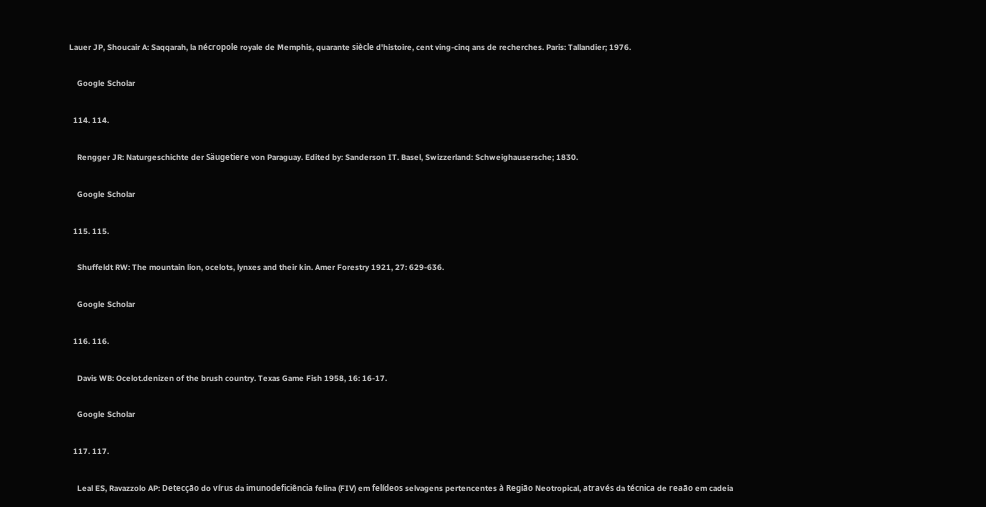Lauer JP, Shoucair A: Saqqarah, la nécropole royale de Memphis, quarante siècle d'histoire, cent ving-cinq ans de recherches. Paris: Tallandier; 1976.

    Google Scholar

  114. 114.

    Rengger JR: Naturgeschichte der Säugetiere von Paraguay. Edited by: Sanderson IT. Basel, Swizzerland: Schweighausersche; 1830.

    Google Scholar

  115. 115.

    Shuffeldt RW: The mountain lion, ocelots, lynxes and their kin. Amer Forestry 1921, 27: 629-636.

    Google Scholar

  116. 116.

    Davis WB: Ocelot.denizen of the brush country. Texas Game Fish 1958, 16: 16-17.

    Google Scholar

  117. 117.

    Leal ES, Ravazzolo AP: Detecção do vírus da imunodeficiência felina (FIV) em felídeos selvagens pertencentes à Região Neotropical, através da técnica de reaão em cadeia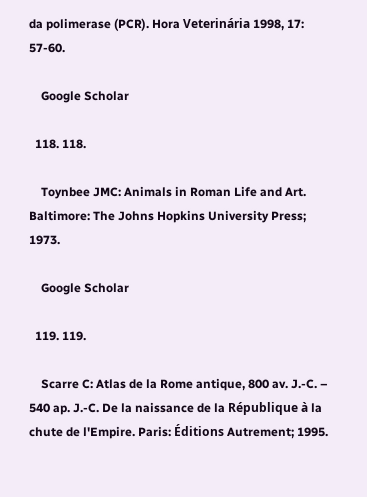da polimerase (PCR). Hora Veterinária 1998, 17: 57-60.

    Google Scholar

  118. 118.

    Toynbee JMC: Animals in Roman Life and Art. Baltimore: The Johns Hopkins University Press; 1973.

    Google Scholar

  119. 119.

    Scarre C: Atlas de la Rome antique, 800 av. J.-C. – 540 ap. J.-C. De la naissance de la République à la chute de l'Empire. Paris: Éditions Autrement; 1995.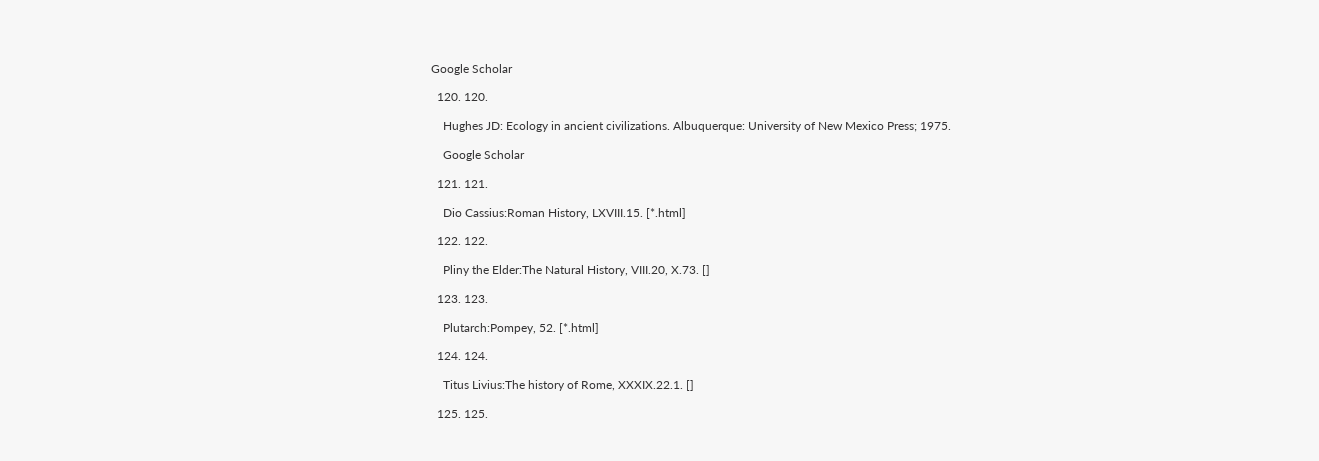Google Scholar

  120. 120.

    Hughes JD: Ecology in ancient civilizations. Albuquerque: University of New Mexico Press; 1975.

    Google Scholar

  121. 121.

    Dio Cassius:Roman History, LXVIII.15. [*.html]

  122. 122.

    Pliny the Elder:The Natural History, VIII.20, X.73. []

  123. 123.

    Plutarch:Pompey, 52. [*.html]

  124. 124.

    Titus Livius:The history of Rome, XXXIX.22.1. []

  125. 125.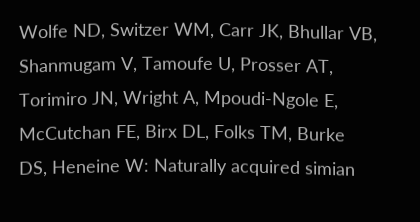Wolfe ND, Switzer WM, Carr JK, Bhullar VB, Shanmugam V, Tamoufe U, Prosser AT, Torimiro JN, Wright A, Mpoudi-Ngole E, McCutchan FE, Birx DL, Folks TM, Burke DS, Heneine W: Naturally acquired simian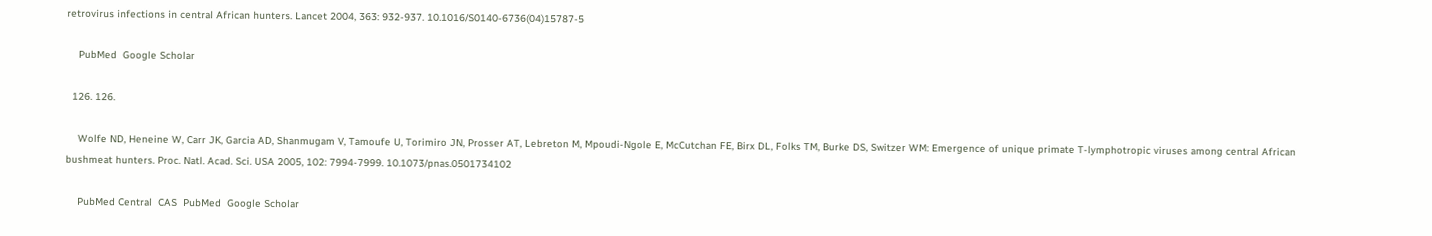retrovirus infections in central African hunters. Lancet 2004, 363: 932-937. 10.1016/S0140-6736(04)15787-5

    PubMed  Google Scholar

  126. 126.

    Wolfe ND, Heneine W, Carr JK, Garcia AD, Shanmugam V, Tamoufe U, Torimiro JN, Prosser AT, Lebreton M, Mpoudi-Ngole E, McCutchan FE, Birx DL, Folks TM, Burke DS, Switzer WM: Emergence of unique primate T-lymphotropic viruses among central African bushmeat hunters. Proc. Natl. Acad. Sci. USA 2005, 102: 7994-7999. 10.1073/pnas.0501734102

    PubMed Central  CAS  PubMed  Google Scholar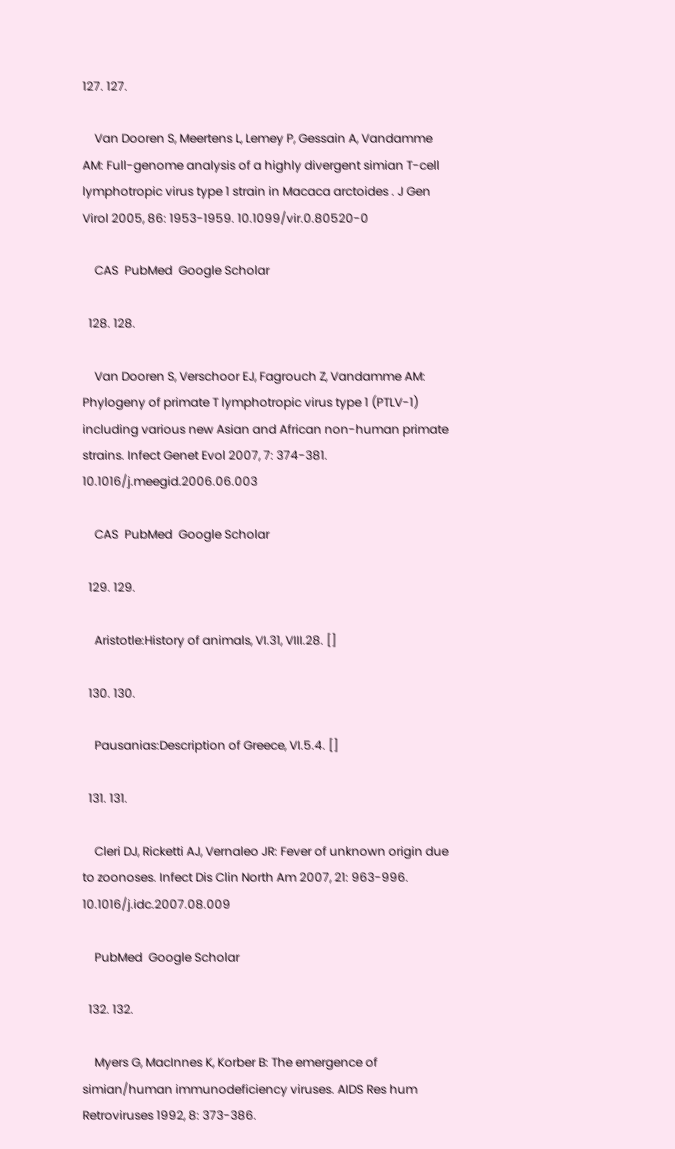127. 127.

    Van Dooren S, Meertens L, Lemey P, Gessain A, Vandamme AM: Full-genome analysis of a highly divergent simian T-cell lymphotropic virus type 1 strain in Macaca arctoides . J Gen Virol 2005, 86: 1953-1959. 10.1099/vir.0.80520-0

    CAS  PubMed  Google Scholar

  128. 128.

    Van Dooren S, Verschoor EJ, Fagrouch Z, Vandamme AM: Phylogeny of primate T lymphotropic virus type 1 (PTLV-1) including various new Asian and African non-human primate strains. Infect Genet Evol 2007, 7: 374-381. 10.1016/j.meegid.2006.06.003

    CAS  PubMed  Google Scholar

  129. 129.

    Aristotle:History of animals, VI.31, VIII.28. []

  130. 130.

    Pausanias:Description of Greece, VI.5.4. []

  131. 131.

    Cleri DJ, Ricketti AJ, Vernaleo JR: Fever of unknown origin due to zoonoses. Infect Dis Clin North Am 2007, 21: 963-996. 10.1016/j.idc.2007.08.009

    PubMed  Google Scholar

  132. 132.

    Myers G, MacInnes K, Korber B: The emergence of simian/human immunodeficiency viruses. AIDS Res hum Retroviruses 1992, 8: 373-386.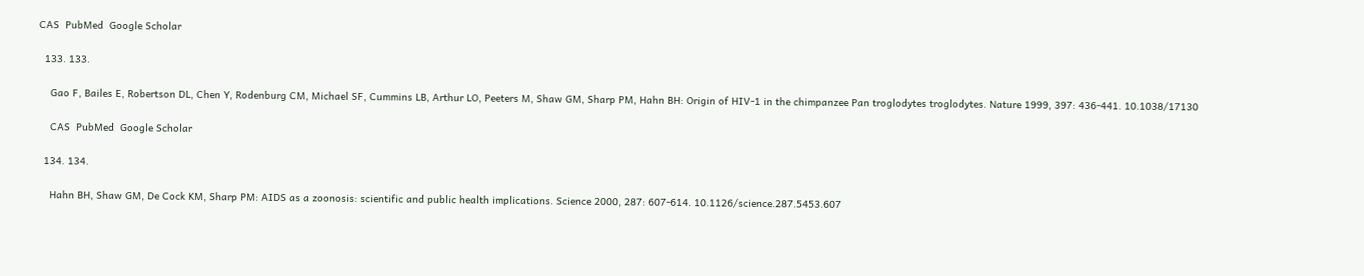CAS  PubMed  Google Scholar

  133. 133.

    Gao F, Bailes E, Robertson DL, Chen Y, Rodenburg CM, Michael SF, Cummins LB, Arthur LO, Peeters M, Shaw GM, Sharp PM, Hahn BH: Origin of HIV-1 in the chimpanzee Pan troglodytes troglodytes. Nature 1999, 397: 436-441. 10.1038/17130

    CAS  PubMed  Google Scholar

  134. 134.

    Hahn BH, Shaw GM, De Cock KM, Sharp PM: AIDS as a zoonosis: scientific and public health implications. Science 2000, 287: 607-614. 10.1126/science.287.5453.607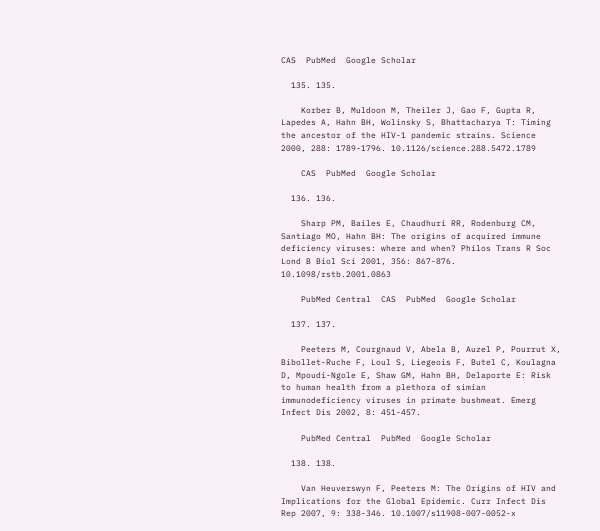CAS  PubMed  Google Scholar

  135. 135.

    Korber B, Muldoon M, Theiler J, Gao F, Gupta R, Lapedes A, Hahn BH, Wolinsky S, Bhattacharya T: Timing the ancestor of the HIV-1 pandemic strains. Science 2000, 288: 1789-1796. 10.1126/science.288.5472.1789

    CAS  PubMed  Google Scholar

  136. 136.

    Sharp PM, Bailes E, Chaudhuri RR, Rodenburg CM, Santiago MO, Hahn BH: The origins of acquired immune deficiency viruses: where and when? Philos Trans R Soc Lond B Biol Sci 2001, 356: 867-876. 10.1098/rstb.2001.0863

    PubMed Central  CAS  PubMed  Google Scholar

  137. 137.

    Peeters M, Courgnaud V, Abela B, Auzel P, Pourrut X, Bibollet-Ruche F, Loul S, Liegeois F, Butel C, Koulagna D, Mpoudi-Ngole E, Shaw GM, Hahn BH, Delaporte E: Risk to human health from a plethora of simian immunodeficiency viruses in primate bushmeat. Emerg Infect Dis 2002, 8: 451-457.

    PubMed Central  PubMed  Google Scholar

  138. 138.

    Van Heuverswyn F, Peeters M: The Origins of HIV and Implications for the Global Epidemic. Curr Infect Dis Rep 2007, 9: 338-346. 10.1007/s11908-007-0052-x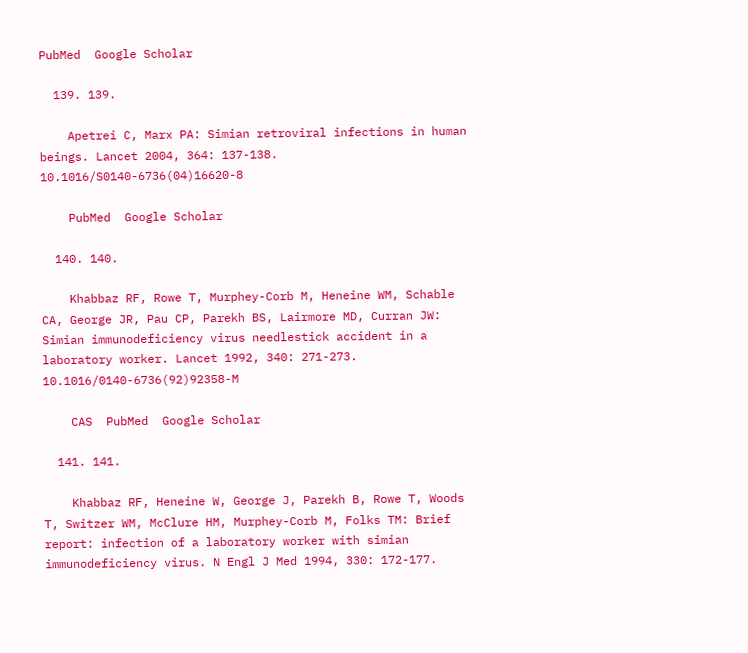PubMed  Google Scholar

  139. 139.

    Apetrei C, Marx PA: Simian retroviral infections in human beings. Lancet 2004, 364: 137-138. 10.1016/S0140-6736(04)16620-8

    PubMed  Google Scholar

  140. 140.

    Khabbaz RF, Rowe T, Murphey-Corb M, Heneine WM, Schable CA, George JR, Pau CP, Parekh BS, Lairmore MD, Curran JW: Simian immunodeficiency virus needlestick accident in a laboratory worker. Lancet 1992, 340: 271-273. 10.1016/0140-6736(92)92358-M

    CAS  PubMed  Google Scholar

  141. 141.

    Khabbaz RF, Heneine W, George J, Parekh B, Rowe T, Woods T, Switzer WM, McClure HM, Murphey-Corb M, Folks TM: Brief report: infection of a laboratory worker with simian immunodeficiency virus. N Engl J Med 1994, 330: 172-177.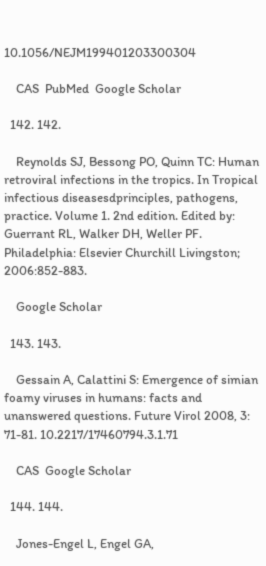10.1056/NEJM199401203300304

    CAS  PubMed  Google Scholar

  142. 142.

    Reynolds SJ, Bessong PO, Quinn TC: Human retroviral infections in the tropics. In Tropical infectious diseasesdprinciples, pathogens, practice. Volume 1. 2nd edition. Edited by: Guerrant RL, Walker DH, Weller PF. Philadelphia: Elsevier Churchill Livingston; 2006:852-883.

    Google Scholar

  143. 143.

    Gessain A, Calattini S: Emergence of simian foamy viruses in humans: facts and unanswered questions. Future Virol 2008, 3: 71-81. 10.2217/17460794.3.1.71

    CAS  Google Scholar

  144. 144.

    Jones-Engel L, Engel GA,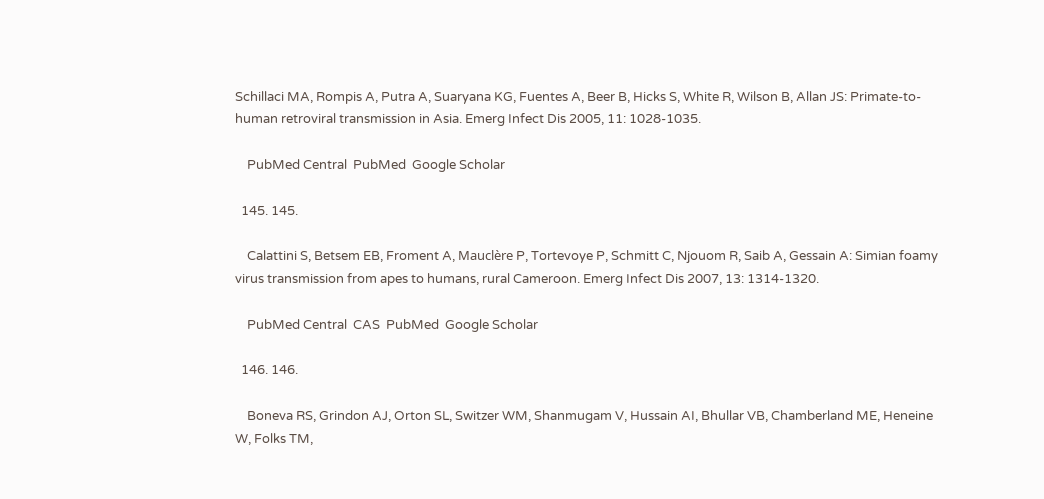Schillaci MA, Rompis A, Putra A, Suaryana KG, Fuentes A, Beer B, Hicks S, White R, Wilson B, Allan JS: Primate-to-human retroviral transmission in Asia. Emerg Infect Dis 2005, 11: 1028-1035.

    PubMed Central  PubMed  Google Scholar

  145. 145.

    Calattini S, Betsem EB, Froment A, Mauclère P, Tortevoye P, Schmitt C, Njouom R, Saib A, Gessain A: Simian foamy virus transmission from apes to humans, rural Cameroon. Emerg Infect Dis 2007, 13: 1314-1320.

    PubMed Central  CAS  PubMed  Google Scholar

  146. 146.

    Boneva RS, Grindon AJ, Orton SL, Switzer WM, Shanmugam V, Hussain AI, Bhullar VB, Chamberland ME, Heneine W, Folks TM,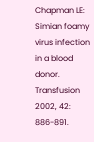Chapman LE: Simian foamy virus infection in a blood donor. Transfusion 2002, 42: 886-891.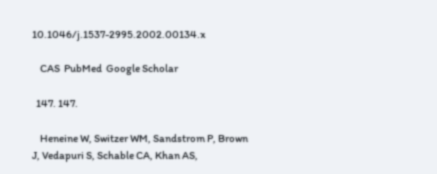10.1046/j.1537-2995.2002.00134.x

    CAS  PubMed  Google Scholar

  147. 147.

    Heneine W, Switzer WM, Sandstrom P, Brown J, Vedapuri S, Schable CA, Khan AS,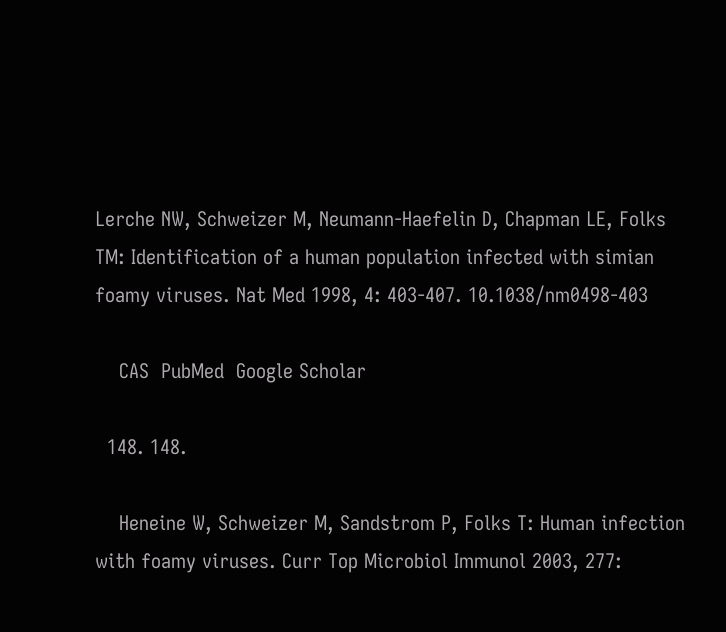Lerche NW, Schweizer M, Neumann-Haefelin D, Chapman LE, Folks TM: Identification of a human population infected with simian foamy viruses. Nat Med 1998, 4: 403-407. 10.1038/nm0498-403

    CAS  PubMed  Google Scholar

  148. 148.

    Heneine W, Schweizer M, Sandstrom P, Folks T: Human infection with foamy viruses. Curr Top Microbiol Immunol 2003, 277: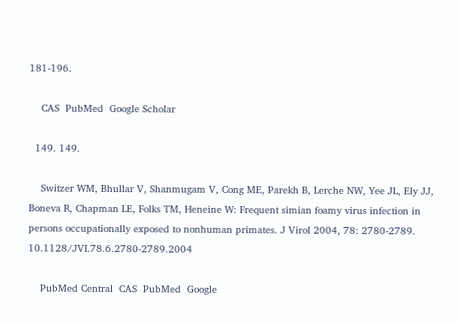181-196.

    CAS  PubMed  Google Scholar

  149. 149.

    Switzer WM, Bhullar V, Shanmugam V, Cong ME, Parekh B, Lerche NW, Yee JL, Ely JJ, Boneva R, Chapman LE, Folks TM, Heneine W: Frequent simian foamy virus infection in persons occupationally exposed to nonhuman primates. J Virol 2004, 78: 2780-2789. 10.1128/JVI.78.6.2780-2789.2004

    PubMed Central  CAS  PubMed  Google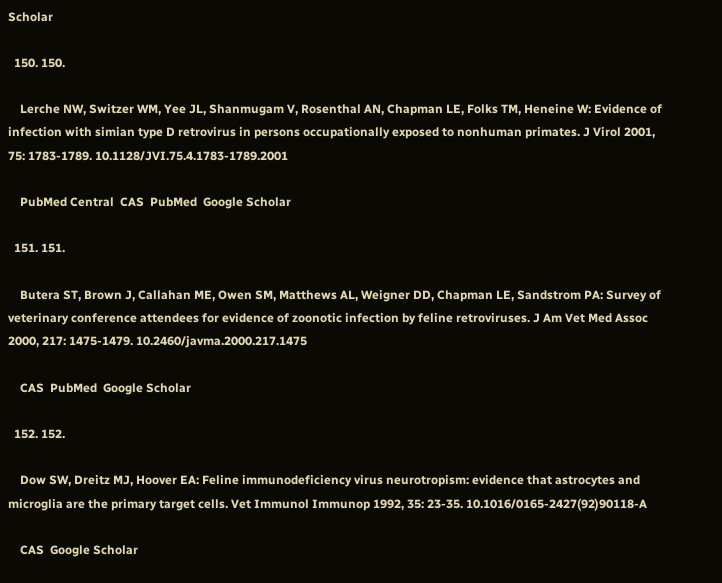Scholar

  150. 150.

    Lerche NW, Switzer WM, Yee JL, Shanmugam V, Rosenthal AN, Chapman LE, Folks TM, Heneine W: Evidence of infection with simian type D retrovirus in persons occupationally exposed to nonhuman primates. J Virol 2001, 75: 1783-1789. 10.1128/JVI.75.4.1783-1789.2001

    PubMed Central  CAS  PubMed  Google Scholar

  151. 151.

    Butera ST, Brown J, Callahan ME, Owen SM, Matthews AL, Weigner DD, Chapman LE, Sandstrom PA: Survey of veterinary conference attendees for evidence of zoonotic infection by feline retroviruses. J Am Vet Med Assoc 2000, 217: 1475-1479. 10.2460/javma.2000.217.1475

    CAS  PubMed  Google Scholar

  152. 152.

    Dow SW, Dreitz MJ, Hoover EA: Feline immunodeficiency virus neurotropism: evidence that astrocytes and microglia are the primary target cells. Vet Immunol Immunop 1992, 35: 23-35. 10.1016/0165-2427(92)90118-A

    CAS  Google Scholar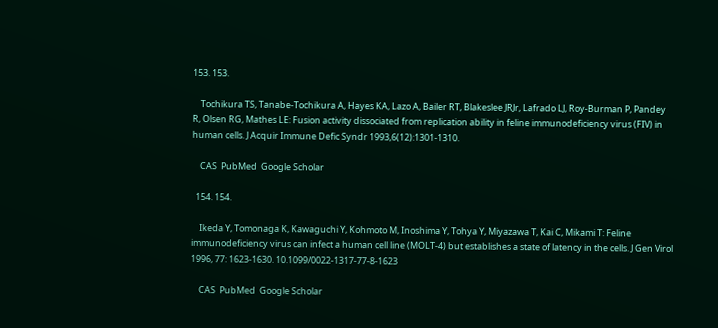153. 153.

    Tochikura TS, Tanabe-Tochikura A, Hayes KA, Lazo A, Bailer RT, Blakeslee JRJr, Lafrado LJ, Roy-Burman P, Pandey R, Olsen RG, Mathes LE: Fusion activity dissociated from replication ability in feline immunodeficiency virus (FIV) in human cells. J Acquir Immune Defic Syndr 1993,6(12):1301-1310.

    CAS  PubMed  Google Scholar

  154. 154.

    Ikeda Y, Tomonaga K, Kawaguchi Y, Kohmoto M, Inoshima Y, Tohya Y, Miyazawa T, Kai C, Mikami T: Feline immunodeficiency virus can infect a human cell line (MOLT-4) but establishes a state of latency in the cells. J Gen Virol 1996, 77: 1623-1630. 10.1099/0022-1317-77-8-1623

    CAS  PubMed  Google Scholar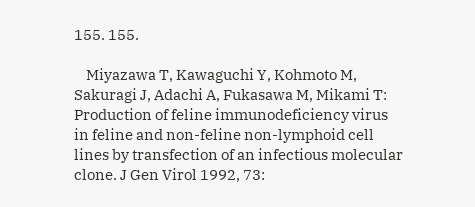155. 155.

    Miyazawa T, Kawaguchi Y, Kohmoto M, Sakuragi J, Adachi A, Fukasawa M, Mikami T: Production of feline immunodeficiency virus in feline and non-feline non-lymphoid cell lines by transfection of an infectious molecular clone. J Gen Virol 1992, 73: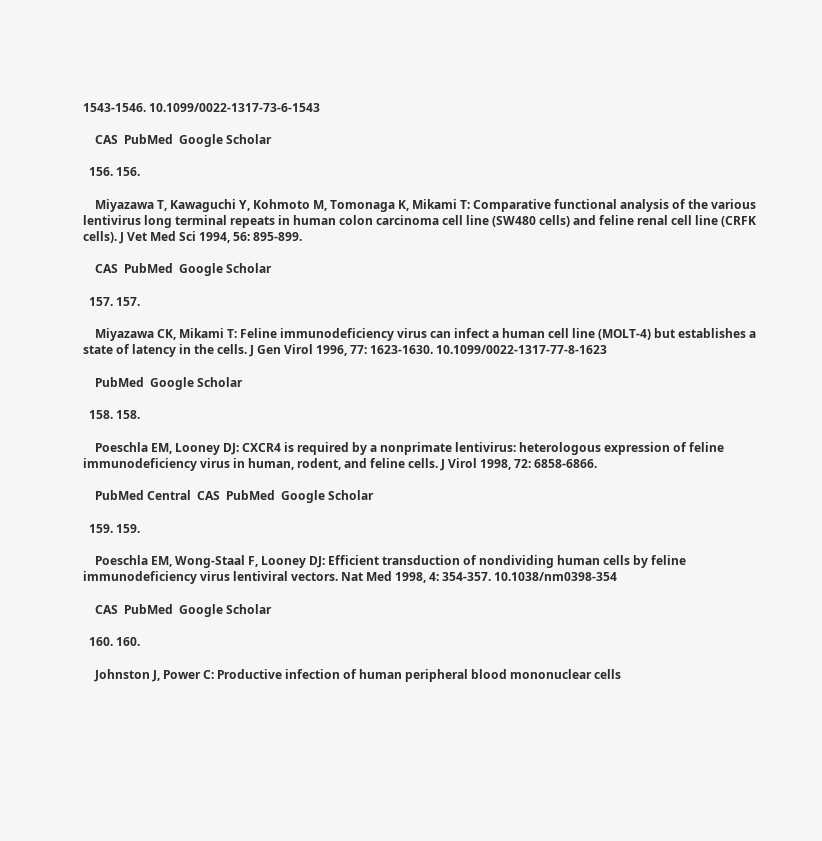1543-1546. 10.1099/0022-1317-73-6-1543

    CAS  PubMed  Google Scholar

  156. 156.

    Miyazawa T, Kawaguchi Y, Kohmoto M, Tomonaga K, Mikami T: Comparative functional analysis of the various lentivirus long terminal repeats in human colon carcinoma cell line (SW480 cells) and feline renal cell line (CRFK cells). J Vet Med Sci 1994, 56: 895-899.

    CAS  PubMed  Google Scholar

  157. 157.

    Miyazawa CK, Mikami T: Feline immunodeficiency virus can infect a human cell line (MOLT-4) but establishes a state of latency in the cells. J Gen Virol 1996, 77: 1623-1630. 10.1099/0022-1317-77-8-1623

    PubMed  Google Scholar

  158. 158.

    Poeschla EM, Looney DJ: CXCR4 is required by a nonprimate lentivirus: heterologous expression of feline immunodeficiency virus in human, rodent, and feline cells. J Virol 1998, 72: 6858-6866.

    PubMed Central  CAS  PubMed  Google Scholar

  159. 159.

    Poeschla EM, Wong-Staal F, Looney DJ: Efficient transduction of nondividing human cells by feline immunodeficiency virus lentiviral vectors. Nat Med 1998, 4: 354-357. 10.1038/nm0398-354

    CAS  PubMed  Google Scholar

  160. 160.

    Johnston J, Power C: Productive infection of human peripheral blood mononuclear cells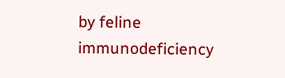by feline immunodeficiency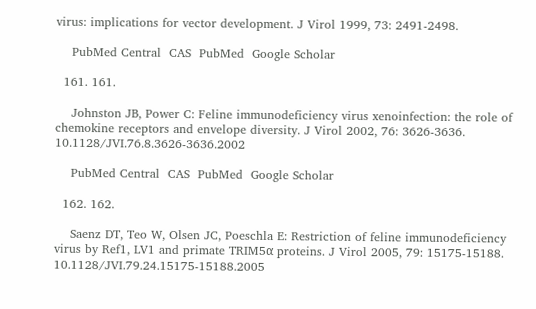virus: implications for vector development. J Virol 1999, 73: 2491-2498.

    PubMed Central  CAS  PubMed  Google Scholar

  161. 161.

    Johnston JB, Power C: Feline immunodeficiency virus xenoinfection: the role of chemokine receptors and envelope diversity. J Virol 2002, 76: 3626-3636. 10.1128/JVI.76.8.3626-3636.2002

    PubMed Central  CAS  PubMed  Google Scholar

  162. 162.

    Saenz DT, Teo W, Olsen JC, Poeschla E: Restriction of feline immunodeficiency virus by Ref1, LV1 and primate TRIM5α proteins. J Virol 2005, 79: 15175-15188. 10.1128/JVI.79.24.15175-15188.2005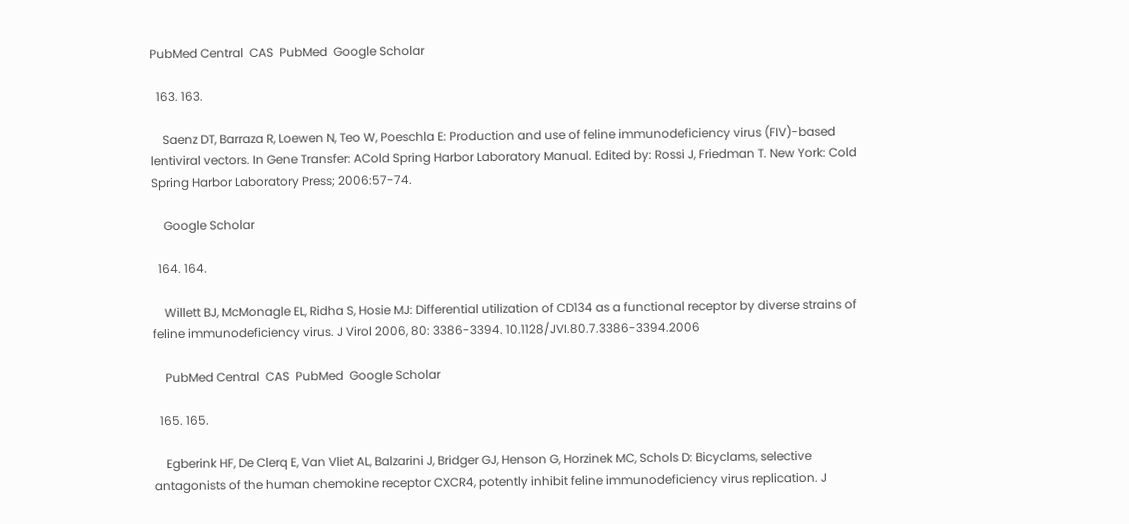PubMed Central  CAS  PubMed  Google Scholar

  163. 163.

    Saenz DT, Barraza R, Loewen N, Teo W, Poeschla E: Production and use of feline immunodeficiency virus (FIV)-based lentiviral vectors. In Gene Transfer: ACold Spring Harbor Laboratory Manual. Edited by: Rossi J, Friedman T. New York: Cold Spring Harbor Laboratory Press; 2006:57-74.

    Google Scholar

  164. 164.

    Willett BJ, McMonagle EL, Ridha S, Hosie MJ: Differential utilization of CD134 as a functional receptor by diverse strains of feline immunodeficiency virus. J Virol 2006, 80: 3386-3394. 10.1128/JVI.80.7.3386-3394.2006

    PubMed Central  CAS  PubMed  Google Scholar

  165. 165.

    Egberink HF, De Clerq E, Van Vliet AL, Balzarini J, Bridger GJ, Henson G, Horzinek MC, Schols D: Bicyclams, selective antagonists of the human chemokine receptor CXCR4, potently inhibit feline immunodeficiency virus replication. J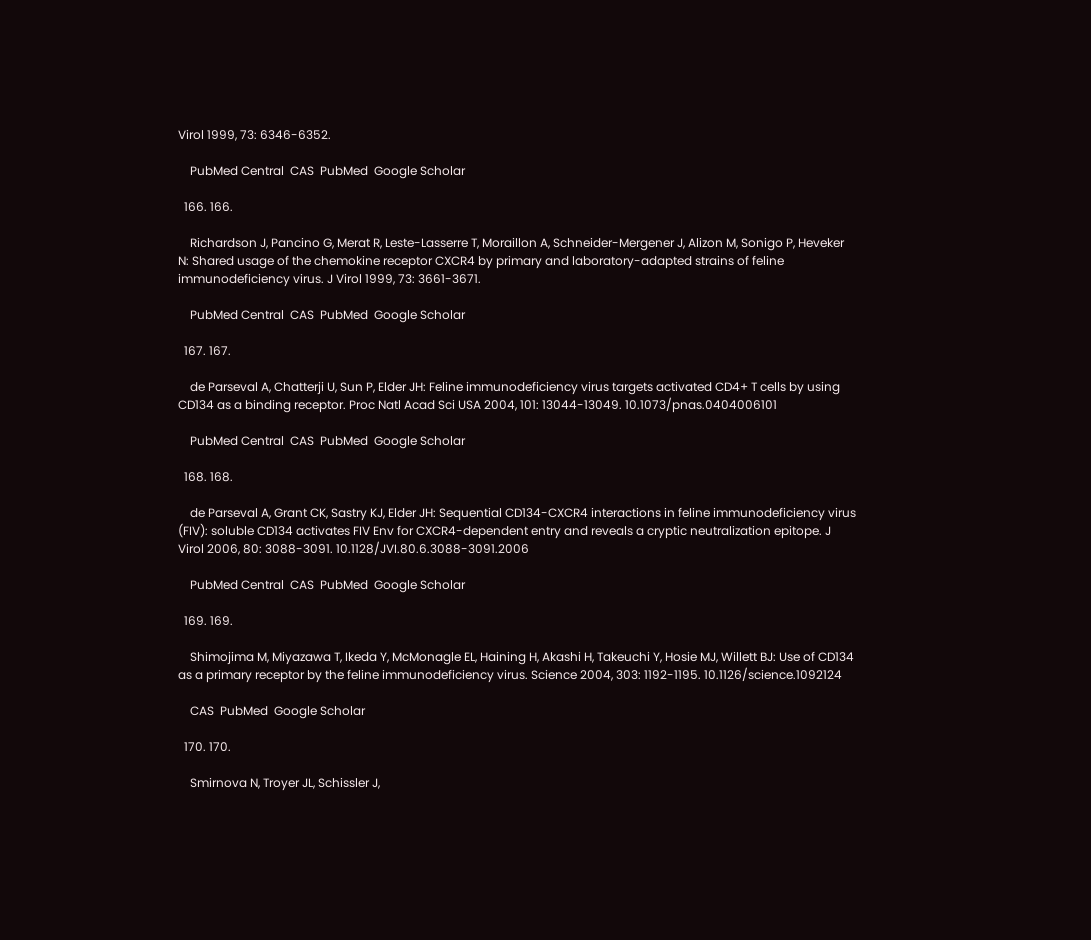Virol 1999, 73: 6346-6352.

    PubMed Central  CAS  PubMed  Google Scholar

  166. 166.

    Richardson J, Pancino G, Merat R, Leste-Lasserre T, Moraillon A, Schneider-Mergener J, Alizon M, Sonigo P, Heveker N: Shared usage of the chemokine receptor CXCR4 by primary and laboratory-adapted strains of feline immunodeficiency virus. J Virol 1999, 73: 3661-3671.

    PubMed Central  CAS  PubMed  Google Scholar

  167. 167.

    de Parseval A, Chatterji U, Sun P, Elder JH: Feline immunodeficiency virus targets activated CD4+ T cells by using CD134 as a binding receptor. Proc Natl Acad Sci USA 2004, 101: 13044-13049. 10.1073/pnas.0404006101

    PubMed Central  CAS  PubMed  Google Scholar

  168. 168.

    de Parseval A, Grant CK, Sastry KJ, Elder JH: Sequential CD134-CXCR4 interactions in feline immunodeficiency virus (FIV): soluble CD134 activates FIV Env for CXCR4-dependent entry and reveals a cryptic neutralization epitope. J Virol 2006, 80: 3088-3091. 10.1128/JVI.80.6.3088-3091.2006

    PubMed Central  CAS  PubMed  Google Scholar

  169. 169.

    Shimojima M, Miyazawa T, Ikeda Y, McMonagle EL, Haining H, Akashi H, Takeuchi Y, Hosie MJ, Willett BJ: Use of CD134 as a primary receptor by the feline immunodeficiency virus. Science 2004, 303: 1192-1195. 10.1126/science.1092124

    CAS  PubMed  Google Scholar

  170. 170.

    Smirnova N, Troyer JL, Schissler J,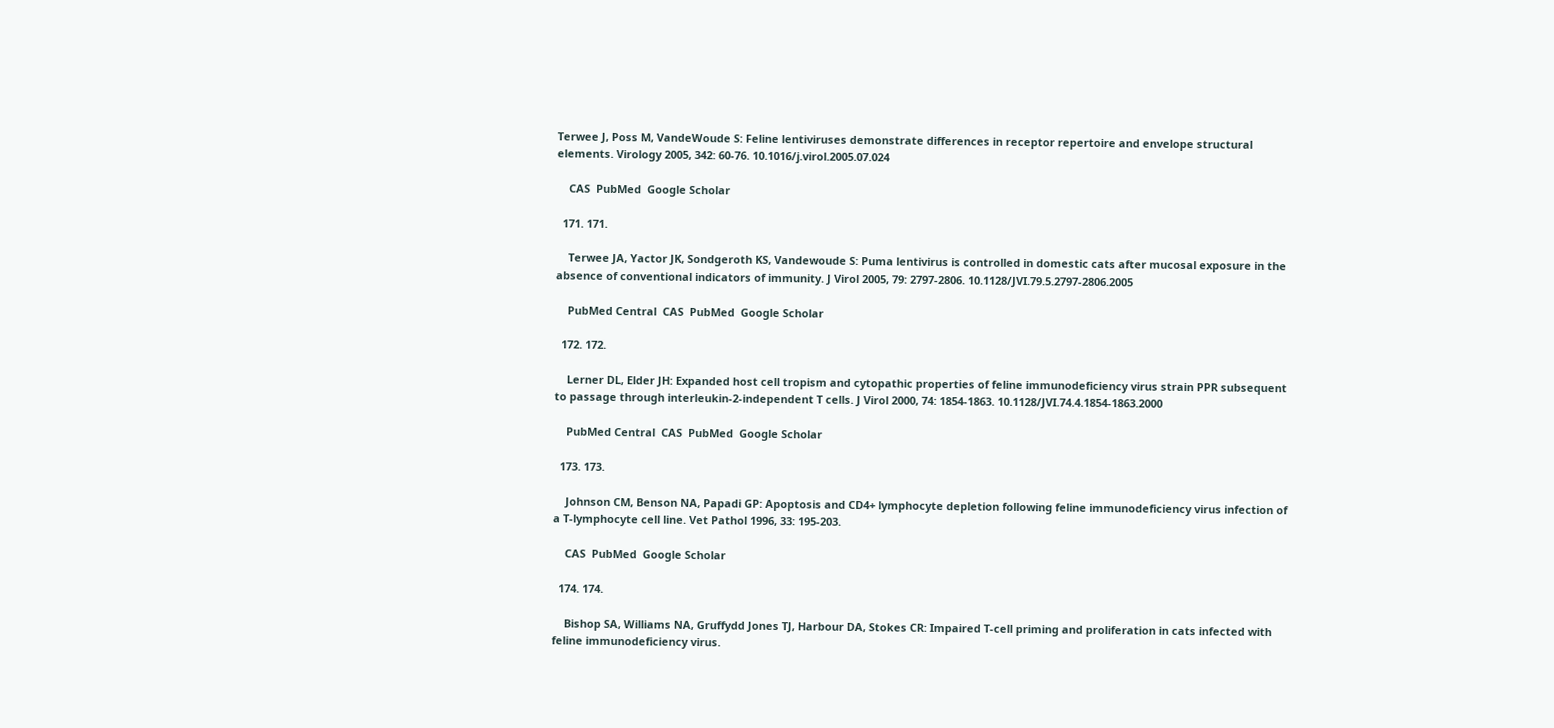Terwee J, Poss M, VandeWoude S: Feline lentiviruses demonstrate differences in receptor repertoire and envelope structural elements. Virology 2005, 342: 60-76. 10.1016/j.virol.2005.07.024

    CAS  PubMed  Google Scholar

  171. 171.

    Terwee JA, Yactor JK, Sondgeroth KS, Vandewoude S: Puma lentivirus is controlled in domestic cats after mucosal exposure in the absence of conventional indicators of immunity. J Virol 2005, 79: 2797-2806. 10.1128/JVI.79.5.2797-2806.2005

    PubMed Central  CAS  PubMed  Google Scholar

  172. 172.

    Lerner DL, Elder JH: Expanded host cell tropism and cytopathic properties of feline immunodeficiency virus strain PPR subsequent to passage through interleukin-2-independent T cells. J Virol 2000, 74: 1854-1863. 10.1128/JVI.74.4.1854-1863.2000

    PubMed Central  CAS  PubMed  Google Scholar

  173. 173.

    Johnson CM, Benson NA, Papadi GP: Apoptosis and CD4+ lymphocyte depletion following feline immunodeficiency virus infection of a T-lymphocyte cell line. Vet Pathol 1996, 33: 195-203.

    CAS  PubMed  Google Scholar

  174. 174.

    Bishop SA, Williams NA, Gruffydd Jones TJ, Harbour DA, Stokes CR: Impaired T-cell priming and proliferation in cats infected with feline immunodeficiency virus.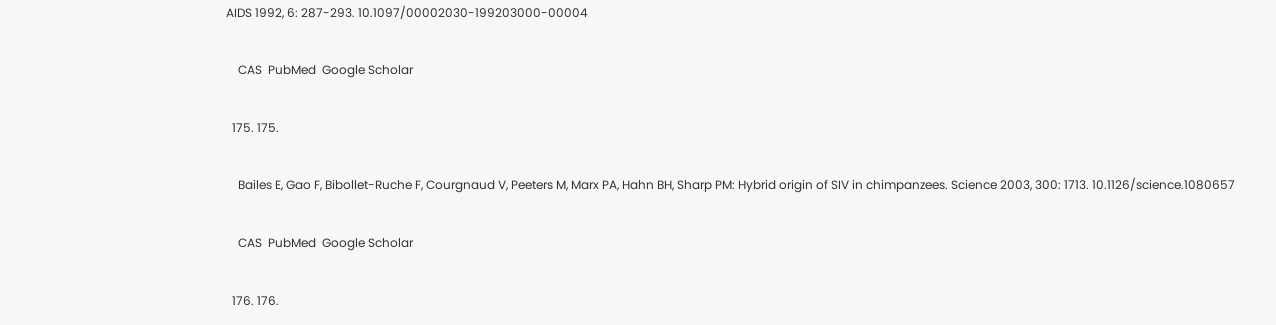AIDS 1992, 6: 287-293. 10.1097/00002030-199203000-00004

    CAS  PubMed  Google Scholar

  175. 175.

    Bailes E, Gao F, Bibollet-Ruche F, Courgnaud V, Peeters M, Marx PA, Hahn BH, Sharp PM: Hybrid origin of SIV in chimpanzees. Science 2003, 300: 1713. 10.1126/science.1080657

    CAS  PubMed  Google Scholar

  176. 176.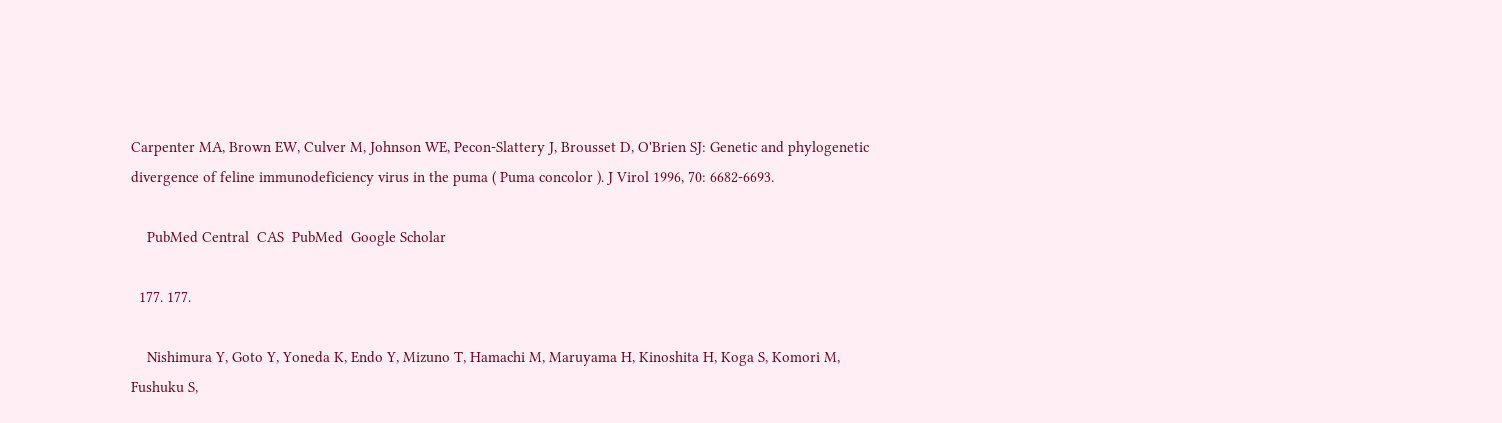Carpenter MA, Brown EW, Culver M, Johnson WE, Pecon-Slattery J, Brousset D, O'Brien SJ: Genetic and phylogenetic divergence of feline immunodeficiency virus in the puma ( Puma concolor ). J Virol 1996, 70: 6682-6693.

    PubMed Central  CAS  PubMed  Google Scholar

  177. 177.

    Nishimura Y, Goto Y, Yoneda K, Endo Y, Mizuno T, Hamachi M, Maruyama H, Kinoshita H, Koga S, Komori M, Fushuku S,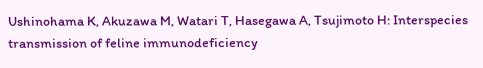Ushinohama K, Akuzawa M, Watari T, Hasegawa A, Tsujimoto H: Interspecies transmission of feline immunodeficiency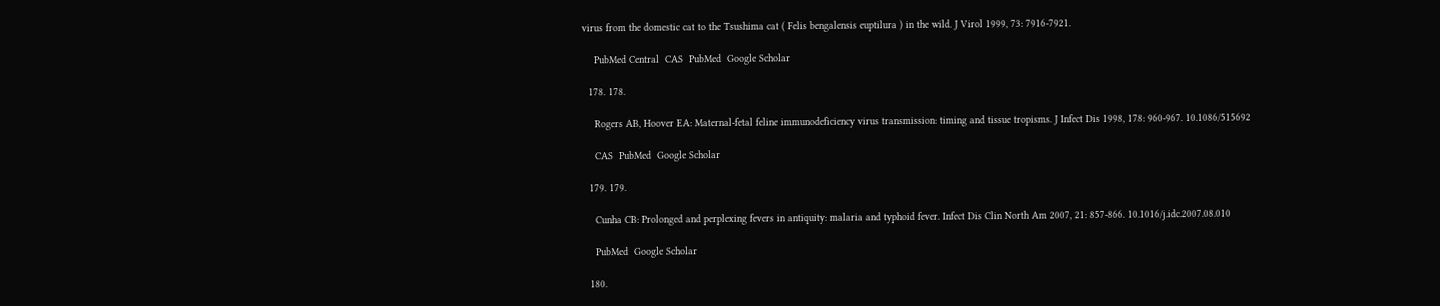virus from the domestic cat to the Tsushima cat ( Felis bengalensis euptilura ) in the wild. J Virol 1999, 73: 7916-7921.

    PubMed Central  CAS  PubMed  Google Scholar

  178. 178.

    Rogers AB, Hoover EA: Maternal-fetal feline immunodeficiency virus transmission: timing and tissue tropisms. J Infect Dis 1998, 178: 960-967. 10.1086/515692

    CAS  PubMed  Google Scholar

  179. 179.

    Cunha CB: Prolonged and perplexing fevers in antiquity: malaria and typhoid fever. Infect Dis Clin North Am 2007, 21: 857-866. 10.1016/j.idc.2007.08.010

    PubMed  Google Scholar

  180.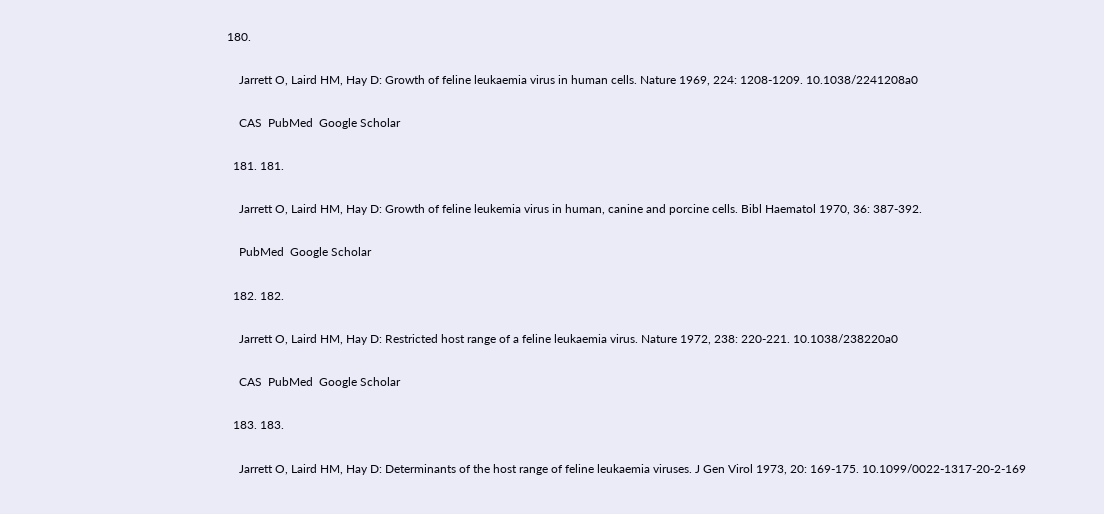180.

    Jarrett O, Laird HM, Hay D: Growth of feline leukaemia virus in human cells. Nature 1969, 224: 1208-1209. 10.1038/2241208a0

    CAS  PubMed  Google Scholar

  181. 181.

    Jarrett O, Laird HM, Hay D: Growth of feline leukemia virus in human, canine and porcine cells. Bibl Haematol 1970, 36: 387-392.

    PubMed  Google Scholar

  182. 182.

    Jarrett O, Laird HM, Hay D: Restricted host range of a feline leukaemia virus. Nature 1972, 238: 220-221. 10.1038/238220a0

    CAS  PubMed  Google Scholar

  183. 183.

    Jarrett O, Laird HM, Hay D: Determinants of the host range of feline leukaemia viruses. J Gen Virol 1973, 20: 169-175. 10.1099/0022-1317-20-2-169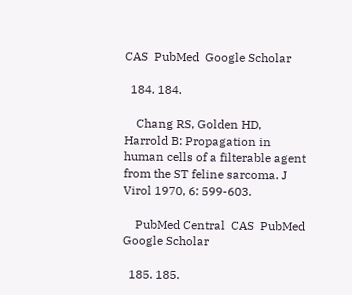CAS  PubMed  Google Scholar

  184. 184.

    Chang RS, Golden HD, Harrold B: Propagation in human cells of a filterable agent from the ST feline sarcoma. J Virol 1970, 6: 599-603.

    PubMed Central  CAS  PubMed  Google Scholar

  185. 185.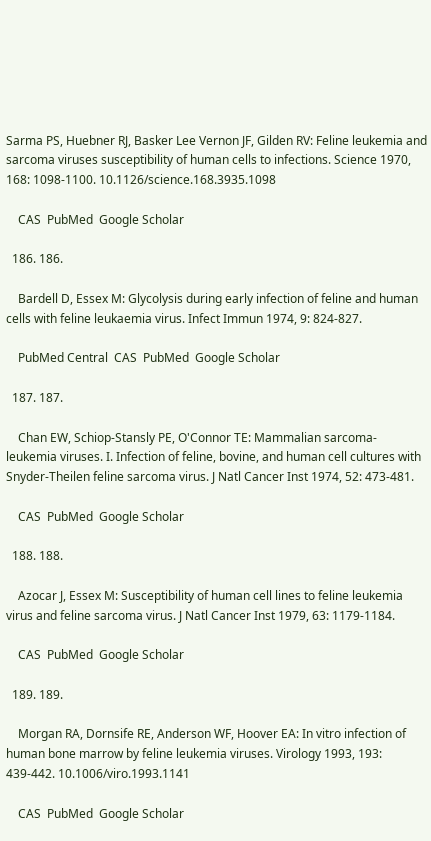Sarma PS, Huebner RJ, Basker Lee Vernon JF, Gilden RV: Feline leukemia and sarcoma viruses susceptibility of human cells to infections. Science 1970, 168: 1098-1100. 10.1126/science.168.3935.1098

    CAS  PubMed  Google Scholar

  186. 186.

    Bardell D, Essex M: Glycolysis during early infection of feline and human cells with feline leukaemia virus. Infect Immun 1974, 9: 824-827.

    PubMed Central  CAS  PubMed  Google Scholar

  187. 187.

    Chan EW, Schiop-Stansly PE, O'Connor TE: Mammalian sarcoma-leukemia viruses. I. Infection of feline, bovine, and human cell cultures with Snyder-Theilen feline sarcoma virus. J Natl Cancer Inst 1974, 52: 473-481.

    CAS  PubMed  Google Scholar

  188. 188.

    Azocar J, Essex M: Susceptibility of human cell lines to feline leukemia virus and feline sarcoma virus. J Natl Cancer Inst 1979, 63: 1179-1184.

    CAS  PubMed  Google Scholar

  189. 189.

    Morgan RA, Dornsife RE, Anderson WF, Hoover EA: In vitro infection of human bone marrow by feline leukemia viruses. Virology 1993, 193: 439-442. 10.1006/viro.1993.1141

    CAS  PubMed  Google Scholar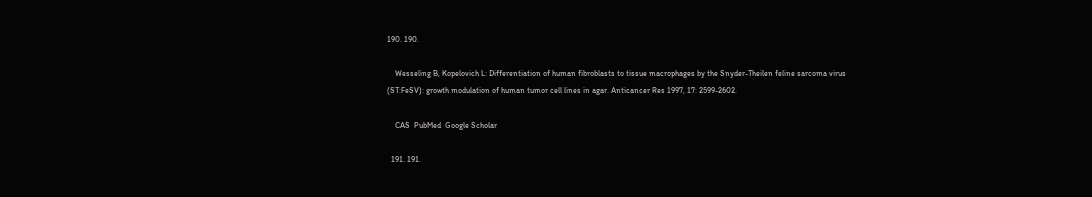190. 190.

    Wesseling B, Kopelovich L: Differentiation of human fibroblasts to tissue macrophages by the Snyder-Theilen feline sarcoma virus (ST:FeSV): growth modulation of human tumor cell lines in agar. Anticancer Res 1997, 17: 2599-2602.

    CAS  PubMed  Google Scholar

  191. 191.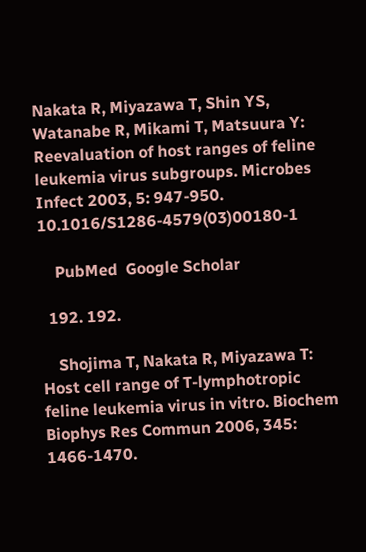Nakata R, Miyazawa T, Shin YS, Watanabe R, Mikami T, Matsuura Y: Reevaluation of host ranges of feline leukemia virus subgroups. Microbes Infect 2003, 5: 947-950. 10.1016/S1286-4579(03)00180-1

    PubMed  Google Scholar

  192. 192.

    Shojima T, Nakata R, Miyazawa T: Host cell range of T-lymphotropic feline leukemia virus in vitro. Biochem Biophys Res Commun 2006, 345: 1466-1470.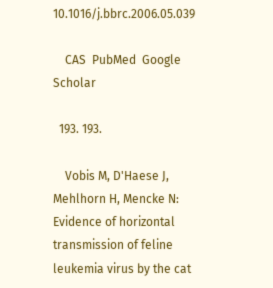10.1016/j.bbrc.2006.05.039

    CAS  PubMed  Google Scholar

  193. 193.

    Vobis M, D'Haese J, Mehlhorn H, Mencke N: Evidence of horizontal transmission of feline leukemia virus by the cat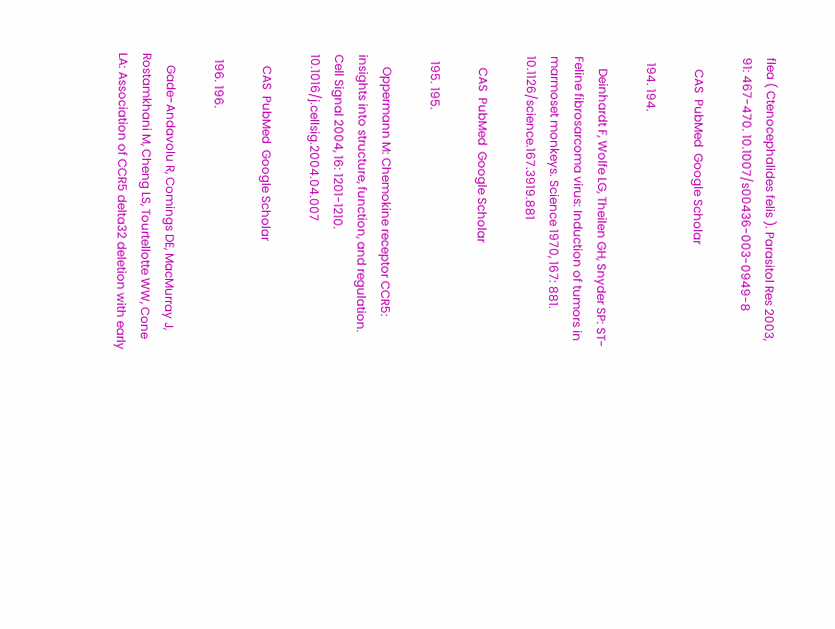flea ( Ctenocephalides felis ). Parasitol Res 2003, 91: 467-470. 10.1007/s00436-003-0949-8

    CAS  PubMed  Google Scholar

  194. 194.

    Deinhardt F, Wolfe LG, Theilen GH, Snyder SP: ST-Feline fibrosarcoma virus: Induction of tumors in marmoset monkeys. Science 1970, 167: 881. 10.1126/science.167.3919.881

    CAS  PubMed  Google Scholar

  195. 195.

    Oppermann M: Chemokine receptor CCR5: insights into structure, function, and regulation. Cell Signal 2004, 16: 1201-1210. 10.1016/j.cellsig.2004.04.007

    CAS  PubMed  Google Scholar

  196. 196.

    Gade-Andavolu R, Comings DE, MacMurray J, Rostamkhani M, Cheng LS, Tourtellotte WW, Cone LA: Association of CCR5 delta32 deletion with early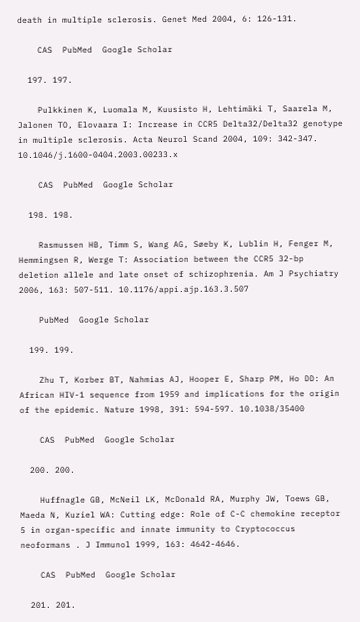death in multiple sclerosis. Genet Med 2004, 6: 126-131.

    CAS  PubMed  Google Scholar

  197. 197.

    Pulkkinen K, Luomala M, Kuusisto H, Lehtimäki T, Saarela M, Jalonen TO, Elovaara I: Increase in CCR5 Delta32/Delta32 genotype in multiple sclerosis. Acta Neurol Scand 2004, 109: 342-347. 10.1046/j.1600-0404.2003.00233.x

    CAS  PubMed  Google Scholar

  198. 198.

    Rasmussen HB, Timm S, Wang AG, Søeby K, Lublin H, Fenger M, Hemmingsen R, Werge T: Association between the CCR5 32-bp deletion allele and late onset of schizophrenia. Am J Psychiatry 2006, 163: 507-511. 10.1176/appi.ajp.163.3.507

    PubMed  Google Scholar

  199. 199.

    Zhu T, Korber BT, Nahmias AJ, Hooper E, Sharp PM, Ho DD: An African HIV-1 sequence from 1959 and implications for the origin of the epidemic. Nature 1998, 391: 594-597. 10.1038/35400

    CAS  PubMed  Google Scholar

  200. 200.

    Huffnagle GB, McNeil LK, McDonald RA, Murphy JW, Toews GB, Maeda N, Kuziel WA: Cutting edge: Role of C-C chemokine receptor 5 in organ-specific and innate immunity to Cryptococcus neoformans . J Immunol 1999, 163: 4642-4646.

    CAS  PubMed  Google Scholar

  201. 201.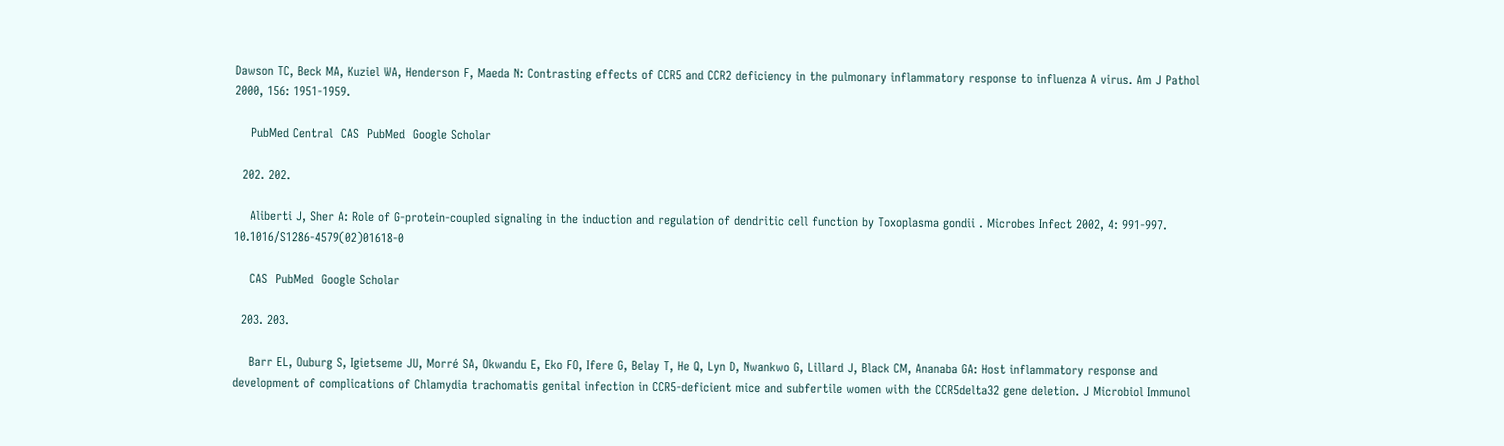Dawson TC, Beck MA, Kuziel WA, Henderson F, Maeda N: Contrasting effects of CCR5 and CCR2 deficiency in the pulmonary inflammatory response to influenza A virus. Am J Pathol 2000, 156: 1951-1959.

    PubMed Central  CAS  PubMed  Google Scholar

  202. 202.

    Aliberti J, Sher A: Role of G-protein-coupled signaling in the induction and regulation of dendritic cell function by Toxoplasma gondii . Microbes Infect 2002, 4: 991-997. 10.1016/S1286-4579(02)01618-0

    CAS  PubMed  Google Scholar

  203. 203.

    Barr EL, Ouburg S, Igietseme JU, Morré SA, Okwandu E, Eko FO, Ifere G, Belay T, He Q, Lyn D, Nwankwo G, Lillard J, Black CM, Ananaba GA: Host inflammatory response and development of complications of Chlamydia trachomatis genital infection in CCR5-deficient mice and subfertile women with the CCR5delta32 gene deletion. J Microbiol Immunol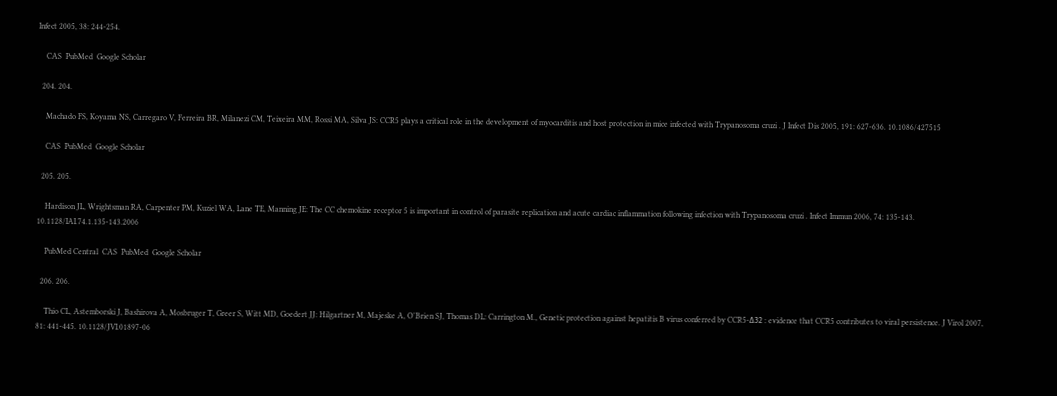Infect 2005, 38: 244-254.

    CAS  PubMed  Google Scholar

  204. 204.

    Machado FS, Koyama NS, Carregaro V, Ferreira BR, Milanezi CM, Teixeira MM, Rossi MA, Silva JS: CCR5 plays a critical role in the development of myocarditis and host protection in mice infected with Trypanosoma cruzi . J Infect Dis 2005, 191: 627-636. 10.1086/427515

    CAS  PubMed  Google Scholar

  205. 205.

    Hardison JL, Wrightsman RA, Carpenter PM, Kuziel WA, Lane TE, Manning JE: The CC chemokine receptor 5 is important in control of parasite replication and acute cardiac inflammation following infection with Trypanosoma cruzi . Infect Immun 2006, 74: 135-143. 10.1128/IAI.74.1.135-143.2006

    PubMed Central  CAS  PubMed  Google Scholar

  206. 206.

    Thio CL, Astemborski J, Bashirova A, Mosbruger T, Greer S, Witt MD, Goedert JJ: Hilgartner M, Majeske A, O'Brien SJ, Thomas DL: Carrington M., Genetic protection against hepatitis B virus conferred by CCR5-Δ32 : evidence that CCR5 contributes to viral persistence. J Virol 2007, 81: 441-445. 10.1128/JVI.01897-06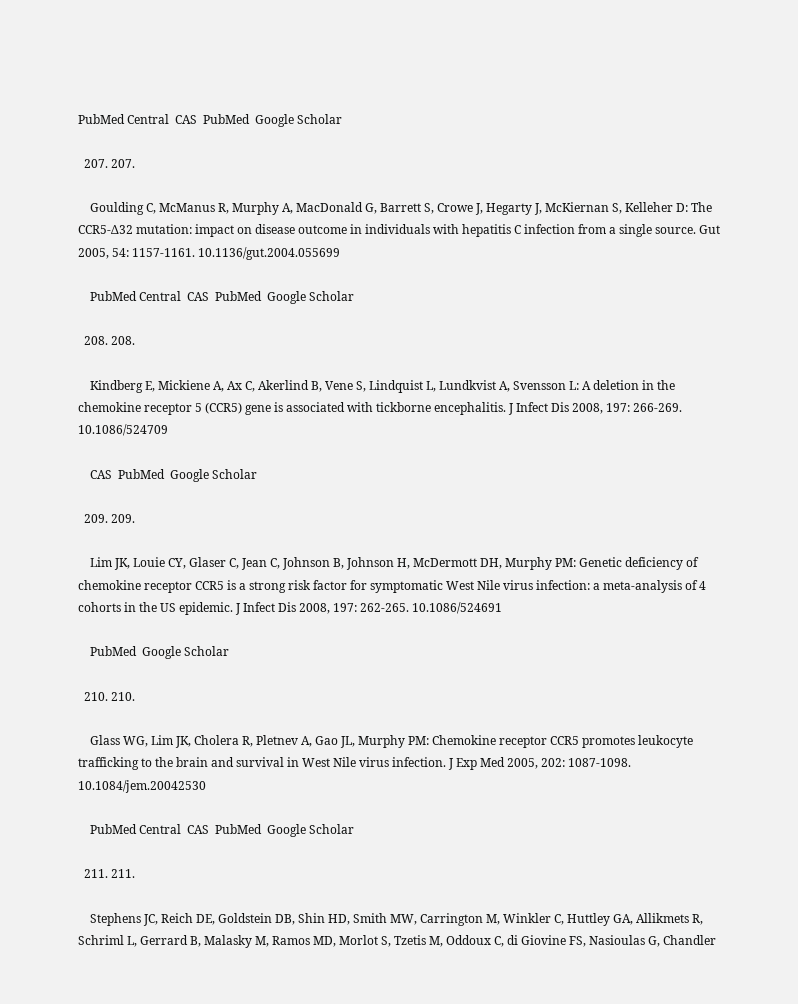PubMed Central  CAS  PubMed  Google Scholar

  207. 207.

    Goulding C, McManus R, Murphy A, MacDonald G, Barrett S, Crowe J, Hegarty J, McKiernan S, Kelleher D: The CCR5-Δ32 mutation: impact on disease outcome in individuals with hepatitis C infection from a single source. Gut 2005, 54: 1157-1161. 10.1136/gut.2004.055699

    PubMed Central  CAS  PubMed  Google Scholar

  208. 208.

    Kindberg E, Mickiene A, Ax C, Akerlind B, Vene S, Lindquist L, Lundkvist A, Svensson L: A deletion in the chemokine receptor 5 (CCR5) gene is associated with tickborne encephalitis. J Infect Dis 2008, 197: 266-269. 10.1086/524709

    CAS  PubMed  Google Scholar

  209. 209.

    Lim JK, Louie CY, Glaser C, Jean C, Johnson B, Johnson H, McDermott DH, Murphy PM: Genetic deficiency of chemokine receptor CCR5 is a strong risk factor for symptomatic West Nile virus infection: a meta-analysis of 4 cohorts in the US epidemic. J Infect Dis 2008, 197: 262-265. 10.1086/524691

    PubMed  Google Scholar

  210. 210.

    Glass WG, Lim JK, Cholera R, Pletnev A, Gao JL, Murphy PM: Chemokine receptor CCR5 promotes leukocyte trafficking to the brain and survival in West Nile virus infection. J Exp Med 2005, 202: 1087-1098. 10.1084/jem.20042530

    PubMed Central  CAS  PubMed  Google Scholar

  211. 211.

    Stephens JC, Reich DE, Goldstein DB, Shin HD, Smith MW, Carrington M, Winkler C, Huttley GA, Allikmets R, Schriml L, Gerrard B, Malasky M, Ramos MD, Morlot S, Tzetis M, Oddoux C, di Giovine FS, Nasioulas G, Chandler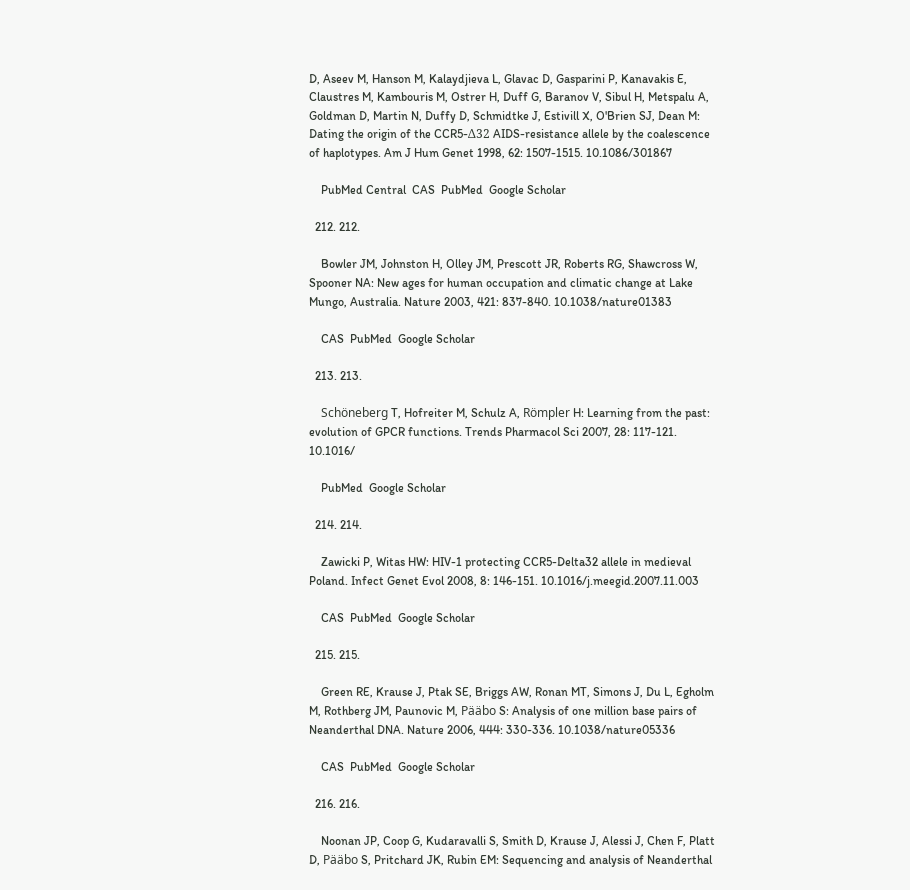D, Aseev M, Hanson M, Kalaydjieva L, Glavac D, Gasparini P, Kanavakis E, Claustres M, Kambouris M, Ostrer H, Duff G, Baranov V, Sibul H, Metspalu A, Goldman D, Martin N, Duffy D, Schmidtke J, Estivill X, O'Brien SJ, Dean M: Dating the origin of the CCR5-Δ32 AIDS-resistance allele by the coalescence of haplotypes. Am J Hum Genet 1998, 62: 1507-1515. 10.1086/301867

    PubMed Central  CAS  PubMed  Google Scholar

  212. 212.

    Bowler JM, Johnston H, Olley JM, Prescott JR, Roberts RG, Shawcross W, Spooner NA: New ages for human occupation and climatic change at Lake Mungo, Australia. Nature 2003, 421: 837-840. 10.1038/nature01383

    CAS  PubMed  Google Scholar

  213. 213.

    Schöneberg T, Hofreiter M, Schulz A, Römpler H: Learning from the past: evolution of GPCR functions. Trends Pharmacol Sci 2007, 28: 117-121. 10.1016/

    PubMed  Google Scholar

  214. 214.

    Zawicki P, Witas HW: HIV-1 protecting CCR5-Delta32 allele in medieval Poland. Infect Genet Evol 2008, 8: 146-151. 10.1016/j.meegid.2007.11.003

    CAS  PubMed  Google Scholar

  215. 215.

    Green RE, Krause J, Ptak SE, Briggs AW, Ronan MT, Simons J, Du L, Egholm M, Rothberg JM, Paunovic M, Pääbo S: Analysis of one million base pairs of Neanderthal DNA. Nature 2006, 444: 330-336. 10.1038/nature05336

    CAS  PubMed  Google Scholar

  216. 216.

    Noonan JP, Coop G, Kudaravalli S, Smith D, Krause J, Alessi J, Chen F, Platt D, Pääbo S, Pritchard JK, Rubin EM: Sequencing and analysis of Neanderthal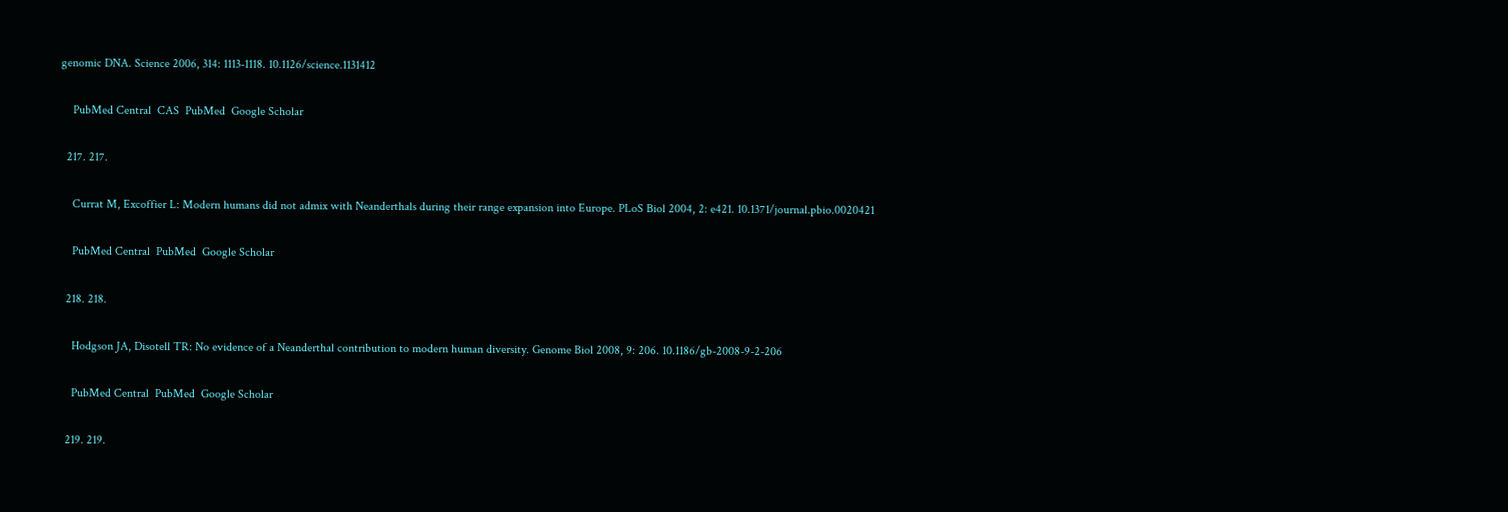genomic DNA. Science 2006, 314: 1113-1118. 10.1126/science.1131412

    PubMed Central  CAS  PubMed  Google Scholar

  217. 217.

    Currat M, Excoffier L: Modern humans did not admix with Neanderthals during their range expansion into Europe. PLoS Biol 2004, 2: e421. 10.1371/journal.pbio.0020421

    PubMed Central  PubMed  Google Scholar

  218. 218.

    Hodgson JA, Disotell TR: No evidence of a Neanderthal contribution to modern human diversity. Genome Biol 2008, 9: 206. 10.1186/gb-2008-9-2-206

    PubMed Central  PubMed  Google Scholar

  219. 219.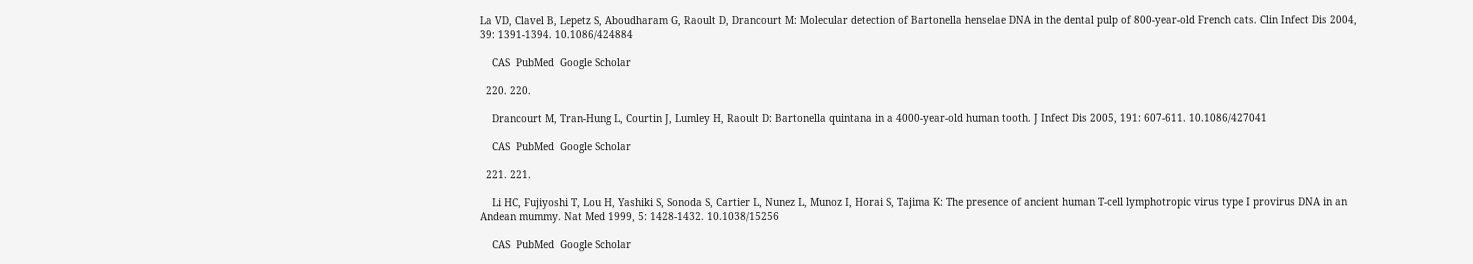La VD, Clavel B, Lepetz S, Aboudharam G, Raoult D, Drancourt M: Molecular detection of Bartonella henselae DNA in the dental pulp of 800-year-old French cats. Clin Infect Dis 2004, 39: 1391-1394. 10.1086/424884

    CAS  PubMed  Google Scholar

  220. 220.

    Drancourt M, Tran-Hung L, Courtin J, Lumley H, Raoult D: Bartonella quintana in a 4000-year-old human tooth. J Infect Dis 2005, 191: 607-611. 10.1086/427041

    CAS  PubMed  Google Scholar

  221. 221.

    Li HC, Fujiyoshi T, Lou H, Yashiki S, Sonoda S, Cartier L, Nunez L, Munoz I, Horai S, Tajima K: The presence of ancient human T-cell lymphotropic virus type I provirus DNA in an Andean mummy. Nat Med 1999, 5: 1428-1432. 10.1038/15256

    CAS  PubMed  Google Scholar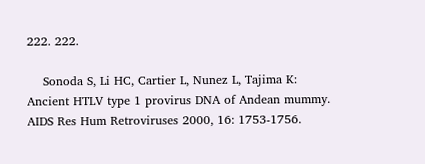222. 222.

    Sonoda S, Li HC, Cartier L, Nunez L, Tajima K: Ancient HTLV type 1 provirus DNA of Andean mummy. AIDS Res Hum Retroviruses 2000, 16: 1753-1756.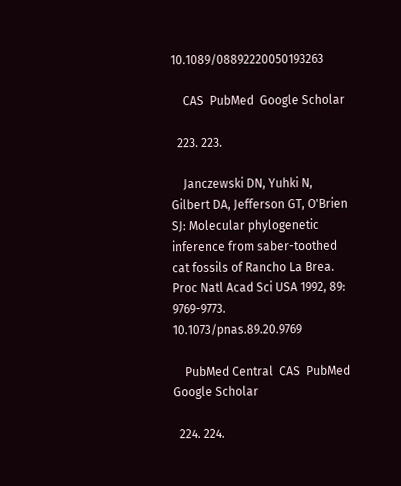10.1089/08892220050193263

    CAS  PubMed  Google Scholar

  223. 223.

    Janczewski DN, Yuhki N, Gilbert DA, Jefferson GT, O'Brien SJ: Molecular phylogenetic inference from saber-toothed cat fossils of Rancho La Brea. Proc Natl Acad Sci USA 1992, 89: 9769-9773. 10.1073/pnas.89.20.9769

    PubMed Central  CAS  PubMed  Google Scholar

  224. 224.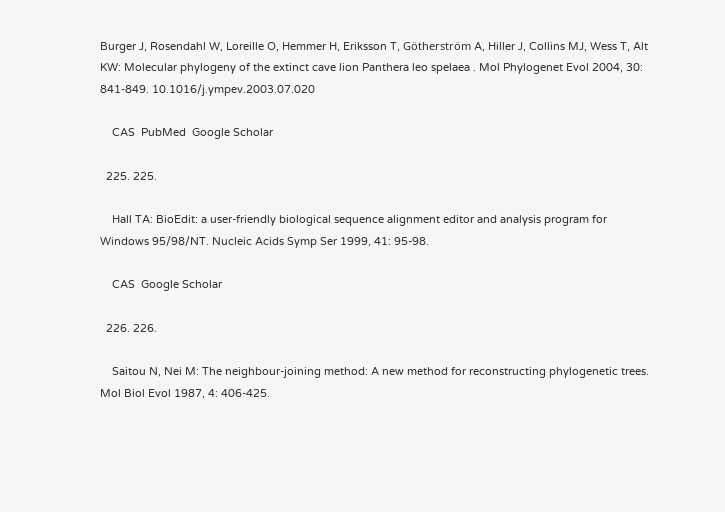Burger J, Rosendahl W, Loreille O, Hemmer H, Eriksson T, Götherström A, Hiller J, Collins MJ, Wess T, Alt KW: Molecular phylogeny of the extinct cave lion Panthera leo spelaea . Mol Phylogenet Evol 2004, 30: 841-849. 10.1016/j.ympev.2003.07.020

    CAS  PubMed  Google Scholar

  225. 225.

    Hall TA: BioEdit: a user-friendly biological sequence alignment editor and analysis program for Windows 95/98/NT. Nucleic Acids Symp Ser 1999, 41: 95-98.

    CAS  Google Scholar

  226. 226.

    Saitou N, Nei M: The neighbour-joining method: A new method for reconstructing phylogenetic trees. Mol Biol Evol 1987, 4: 406-425.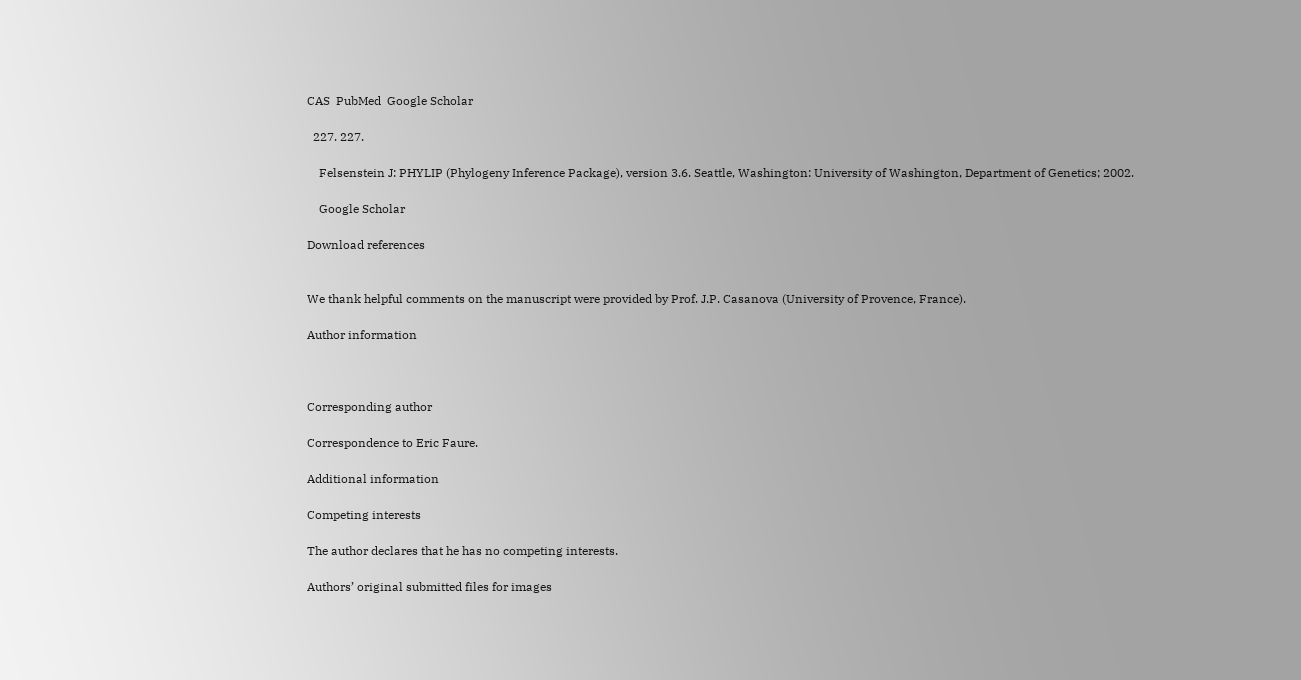CAS  PubMed  Google Scholar

  227. 227.

    Felsenstein J: PHYLIP (Phylogeny Inference Package), version 3.6. Seattle, Washington: University of Washington, Department of Genetics; 2002.

    Google Scholar

Download references


We thank helpful comments on the manuscript were provided by Prof. J.P. Casanova (University of Provence, France).

Author information



Corresponding author

Correspondence to Eric Faure.

Additional information

Competing interests

The author declares that he has no competing interests.

Authors’ original submitted files for images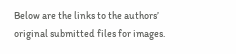Below are the links to the authors’ original submitted files for images.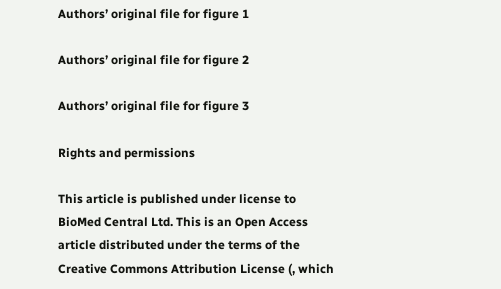Authors’ original file for figure 1

Authors’ original file for figure 2

Authors’ original file for figure 3

Rights and permissions

This article is published under license to BioMed Central Ltd. This is an Open Access article distributed under the terms of the Creative Commons Attribution License (, which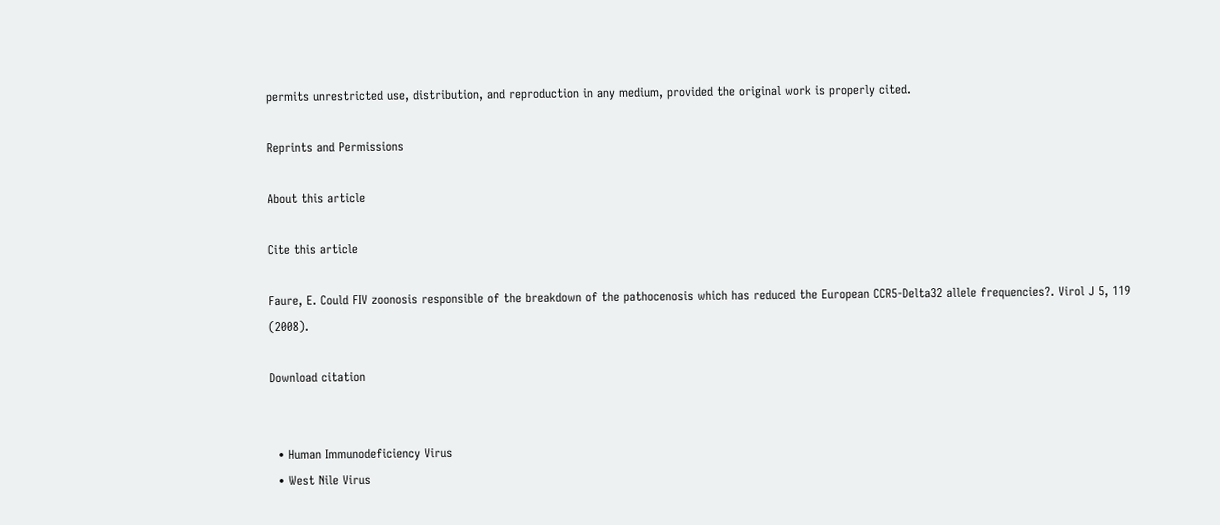permits unrestricted use, distribution, and reproduction in any medium, provided the original work is properly cited.

Reprints and Permissions

About this article

Cite this article

Faure, E. Could FIV zoonosis responsible of the breakdown of the pathocenosis which has reduced the European CCR5-Delta32 allele frequencies?. Virol J 5, 119 (2008).

Download citation


  • Human Immunodeficiency Virus
  • West Nile Virus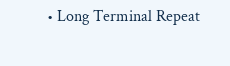• Long Terminal Repeat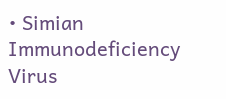• Simian Immunodeficiency Virus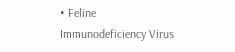• Feline Immunodeficiency Virus